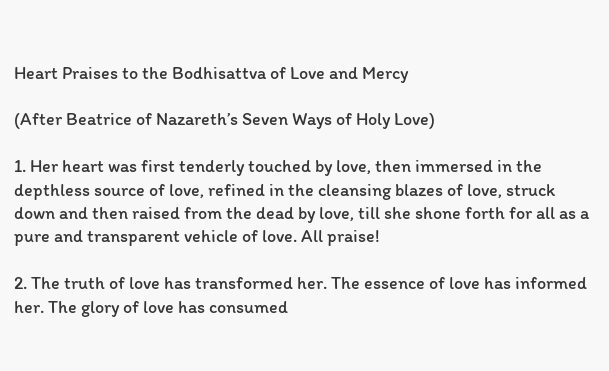Heart Praises to the Bodhisattva of Love and Mercy

(After Beatrice of Nazareth’s Seven Ways of Holy Love)

1. Her heart was first tenderly touched by love, then immersed in the depthless source of love, refined in the cleansing blazes of love, struck down and then raised from the dead by love, till she shone forth for all as a pure and transparent vehicle of love. All praise!

2. The truth of love has transformed her. The essence of love has informed her. The glory of love has consumed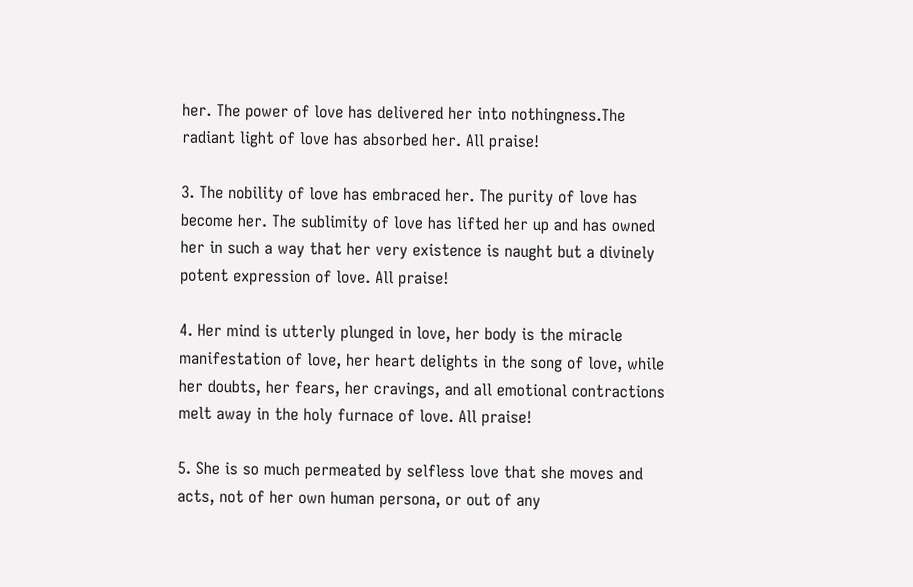her. The power of love has delivered her into nothingness.The radiant light of love has absorbed her. All praise!

3. The nobility of love has embraced her. The purity of love has become her. The sublimity of love has lifted her up and has owned her in such a way that her very existence is naught but a divinely potent expression of love. All praise!

4. Her mind is utterly plunged in love, her body is the miracle manifestation of love, her heart delights in the song of love, while her doubts, her fears, her cravings, and all emotional contractions melt away in the holy furnace of love. All praise!

5. She is so much permeated by selfless love that she moves and acts, not of her own human persona, or out of any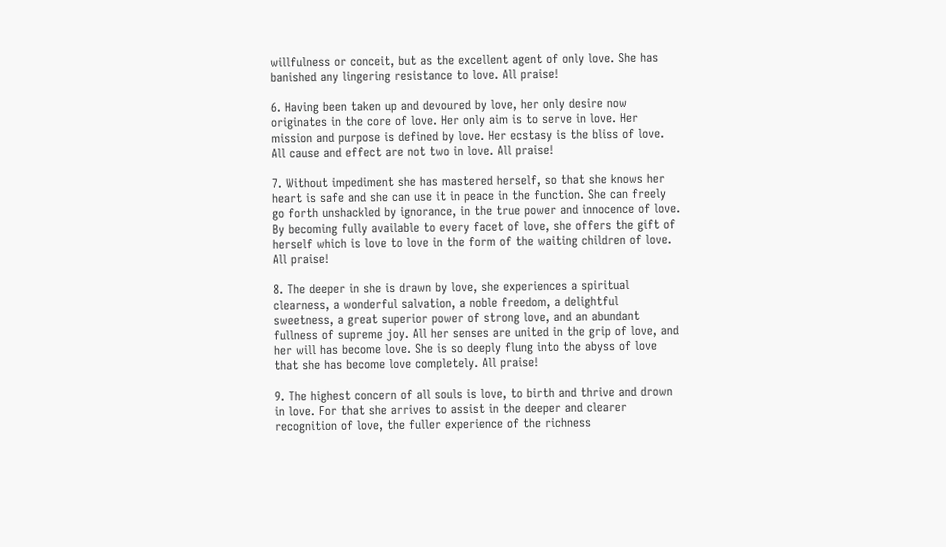willfulness or conceit, but as the excellent agent of only love. She has banished any lingering resistance to love. All praise!

6. Having been taken up and devoured by love, her only desire now originates in the core of love. Her only aim is to serve in love. Her mission and purpose is defined by love. Her ecstasy is the bliss of love. All cause and effect are not two in love. All praise!

7. Without impediment she has mastered herself, so that she knows her heart is safe and she can use it in peace in the function. She can freely go forth unshackled by ignorance, in the true power and innocence of love. By becoming fully available to every facet of love, she offers the gift of herself which is love to love in the form of the waiting children of love. All praise!

8. The deeper in she is drawn by love, she experiences a spiritual clearness, a wonderful salvation, a noble freedom, a delightful sweetness, a great superior power of strong love, and an abundant fullness of supreme joy. All her senses are united in the grip of love, and her will has become love. She is so deeply flung into the abyss of love that she has become love completely. All praise!

9. The highest concern of all souls is love, to birth and thrive and drown in love. For that she arrives to assist in the deeper and clearer recognition of love, the fuller experience of the richness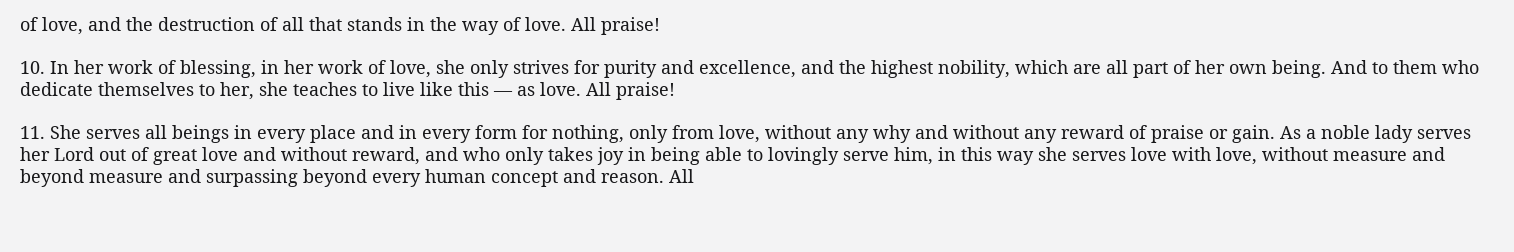of love, and the destruction of all that stands in the way of love. All praise!

10. In her work of blessing, in her work of love, she only strives for purity and excellence, and the highest nobility, which are all part of her own being. And to them who dedicate themselves to her, she teaches to live like this — as love. All praise!

11. She serves all beings in every place and in every form for nothing, only from love, without any why and without any reward of praise or gain. As a noble lady serves her Lord out of great love and without reward, and who only takes joy in being able to lovingly serve him, in this way she serves love with love, without measure and beyond measure and surpassing beyond every human concept and reason. All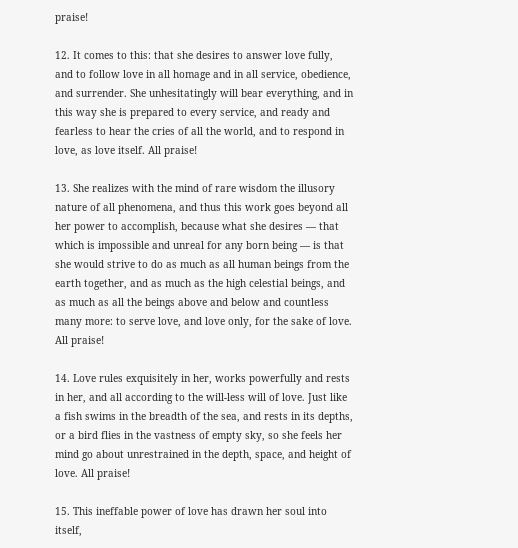praise!

12. It comes to this: that she desires to answer love fully, and to follow love in all homage and in all service, obedience, and surrender. She unhesitatingly will bear everything, and in this way she is prepared to every service, and ready and fearless to hear the cries of all the world, and to respond in love, as love itself. All praise!

13. She realizes with the mind of rare wisdom the illusory nature of all phenomena, and thus this work goes beyond all her power to accomplish, because what she desires — that which is impossible and unreal for any born being — is that she would strive to do as much as all human beings from the earth together, and as much as the high celestial beings, and as much as all the beings above and below and countless many more: to serve love, and love only, for the sake of love. All praise!

14. Love rules exquisitely in her, works powerfully and rests in her, and all according to the will-less will of love. Just like a fish swims in the breadth of the sea, and rests in its depths, or a bird flies in the vastness of empty sky, so she feels her mind go about unrestrained in the depth, space, and height of love. All praise!

15. This ineffable power of love has drawn her soul into itself,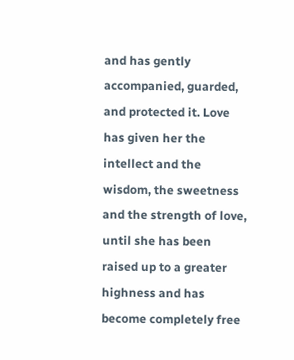and has gently accompanied, guarded, and protected it. Love has given her the intellect and the wisdom, the sweetness and the strength of love, until she has been raised up to a greater highness and has become completely free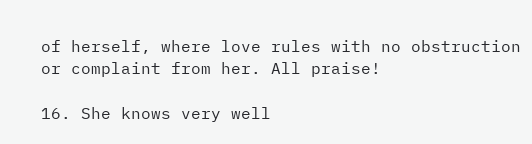of herself, where love rules with no obstruction or complaint from her. All praise!

16. She knows very well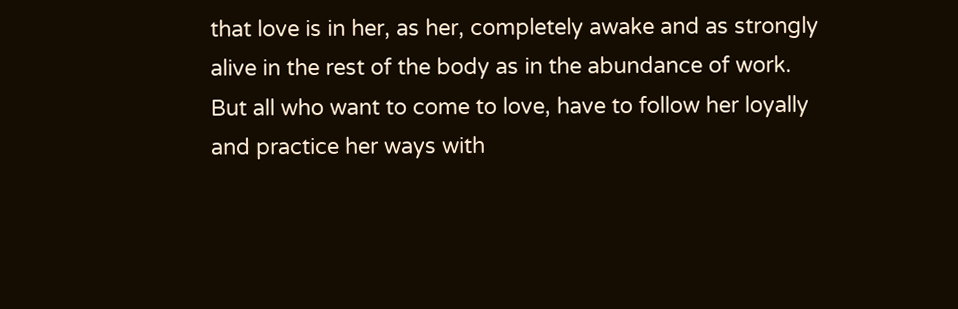that love is in her, as her, completely awake and as strongly alive in the rest of the body as in the abundance of work. But all who want to come to love, have to follow her loyally and practice her ways with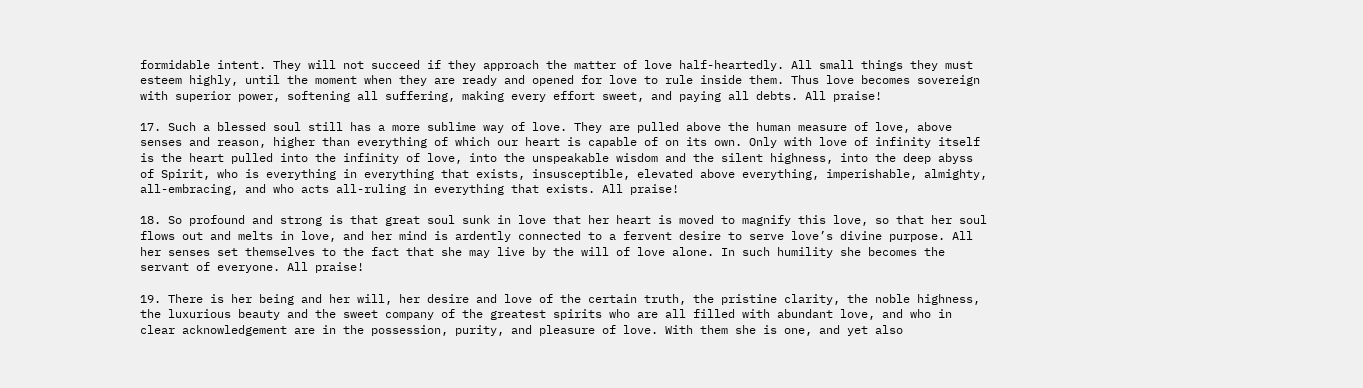formidable intent. They will not succeed if they approach the matter of love half-heartedly. All small things they must esteem highly, until the moment when they are ready and opened for love to rule inside them. Thus love becomes sovereign with superior power, softening all suffering, making every effort sweet, and paying all debts. All praise!

17. Such a blessed soul still has a more sublime way of love. They are pulled above the human measure of love, above senses and reason, higher than everything of which our heart is capable of on its own. Only with love of infinity itself is the heart pulled into the infinity of love, into the unspeakable wisdom and the silent highness, into the deep abyss of Spirit, who is everything in everything that exists, insusceptible, elevated above everything, imperishable, almighty, all-embracing, and who acts all-ruling in everything that exists. All praise!

18. So profound and strong is that great soul sunk in love that her heart is moved to magnify this love, so that her soul flows out and melts in love, and her mind is ardently connected to a fervent desire to serve love’s divine purpose. All her senses set themselves to the fact that she may live by the will of love alone. In such humility she becomes the servant of everyone. All praise!

19. There is her being and her will, her desire and love of the certain truth, the pristine clarity, the noble highness, the luxurious beauty and the sweet company of the greatest spirits who are all filled with abundant love, and who in clear acknowledgement are in the possession, purity, and pleasure of love. With them she is one, and yet also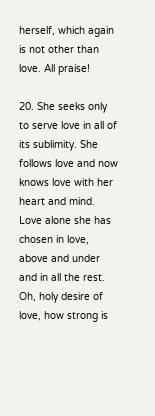herself, which again is not other than love. All praise!

20. She seeks only to serve love in all of its sublimity. She follows love and now knows love with her heart and mind. Love alone she has chosen in love, above and under and in all the rest. Oh, holy desire of love, how strong is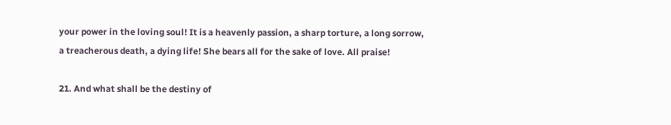your power in the loving soul! It is a heavenly passion, a sharp torture, a long sorrow, a treacherous death, a dying life! She bears all for the sake of love. All praise!

21. And what shall be the destiny of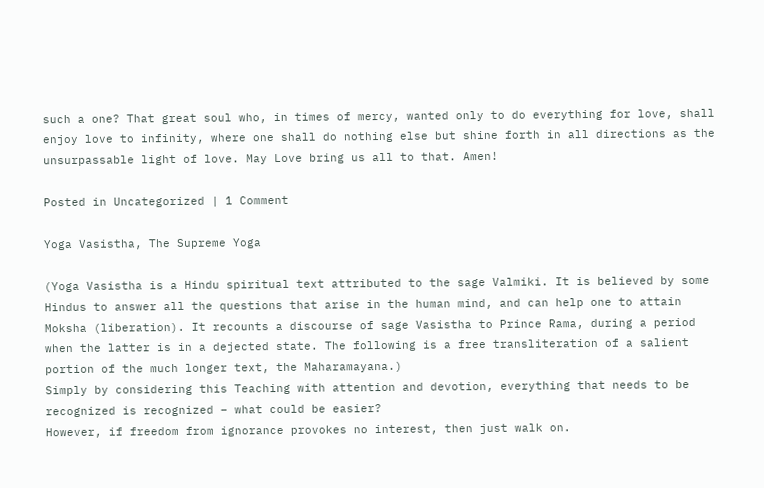such a one? That great soul who, in times of mercy, wanted only to do everything for love, shall enjoy love to infinity, where one shall do nothing else but shine forth in all directions as the unsurpassable light of love. May Love bring us all to that. Amen!

Posted in Uncategorized | 1 Comment

Yoga Vasistha, The Supreme Yoga

(Yoga Vasistha is a Hindu spiritual text attributed to the sage Valmiki. It is believed by some Hindus to answer all the questions that arise in the human mind, and can help one to attain Moksha (liberation). It recounts a discourse of sage Vasistha to Prince Rama, during a period when the latter is in a dejected state. The following is a free transliteration of a salient portion of the much longer text, the Maharamayana.)
Simply by considering this Teaching with attention and devotion, everything that needs to be recognized is recognized – what could be easier?
However, if freedom from ignorance provokes no interest, then just walk on.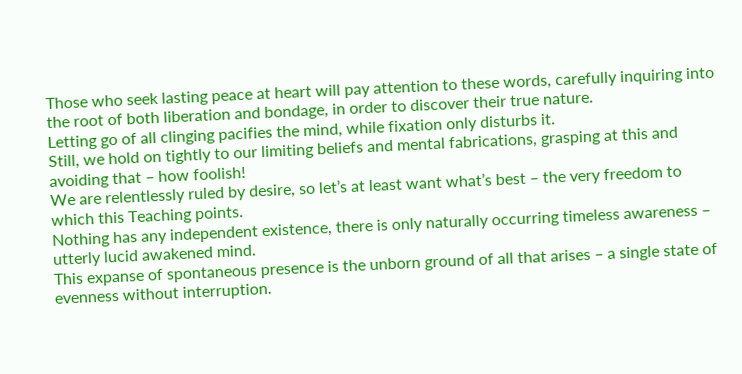Those who seek lasting peace at heart will pay attention to these words, carefully inquiring into the root of both liberation and bondage, in order to discover their true nature.
Letting go of all clinging pacifies the mind, while fixation only disturbs it.
Still, we hold on tightly to our limiting beliefs and mental fabrications, grasping at this and avoiding that – how foolish!
We are relentlessly ruled by desire, so let’s at least want what’s best – the very freedom to which this Teaching points.
Nothing has any independent existence, there is only naturally occurring timeless awareness – utterly lucid awakened mind.
This expanse of spontaneous presence is the unborn ground of all that arises – a single state of evenness without interruption.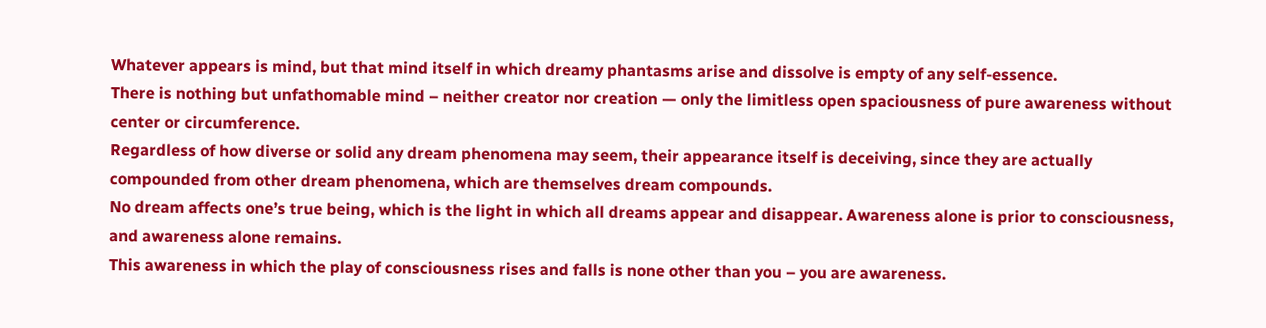Whatever appears is mind, but that mind itself in which dreamy phantasms arise and dissolve is empty of any self-essence.
There is nothing but unfathomable mind – neither creator nor creation — only the limitless open spaciousness of pure awareness without center or circumference.
Regardless of how diverse or solid any dream phenomena may seem, their appearance itself is deceiving, since they are actually compounded from other dream phenomena, which are themselves dream compounds.
No dream affects one’s true being, which is the light in which all dreams appear and disappear. Awareness alone is prior to consciousness, and awareness alone remains.
This awareness in which the play of consciousness rises and falls is none other than you – you are awareness.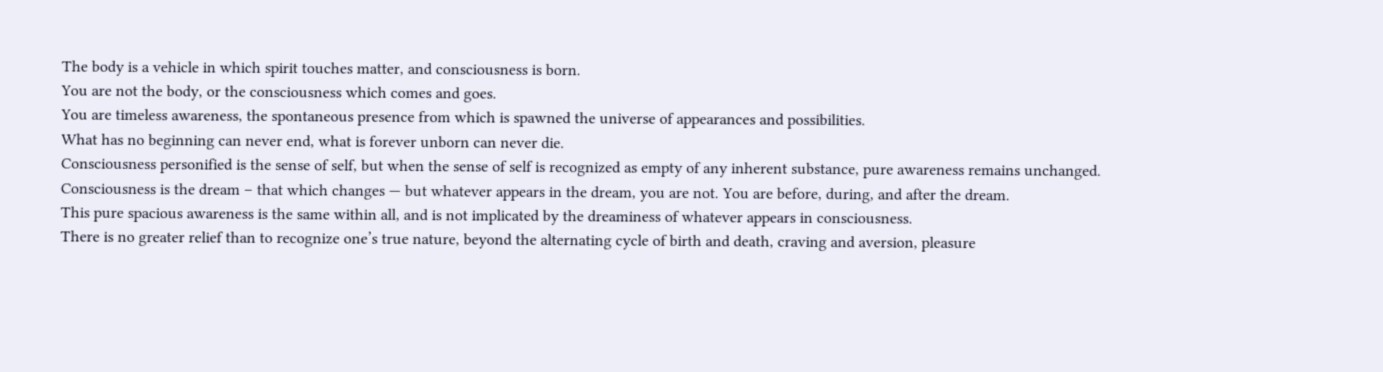The body is a vehicle in which spirit touches matter, and consciousness is born.
You are not the body, or the consciousness which comes and goes.
You are timeless awareness, the spontaneous presence from which is spawned the universe of appearances and possibilities.
What has no beginning can never end, what is forever unborn can never die.
Consciousness personified is the sense of self, but when the sense of self is recognized as empty of any inherent substance, pure awareness remains unchanged.
Consciousness is the dream – that which changes — but whatever appears in the dream, you are not. You are before, during, and after the dream.
This pure spacious awareness is the same within all, and is not implicated by the dreaminess of whatever appears in consciousness.
There is no greater relief than to recognize one’s true nature, beyond the alternating cycle of birth and death, craving and aversion, pleasure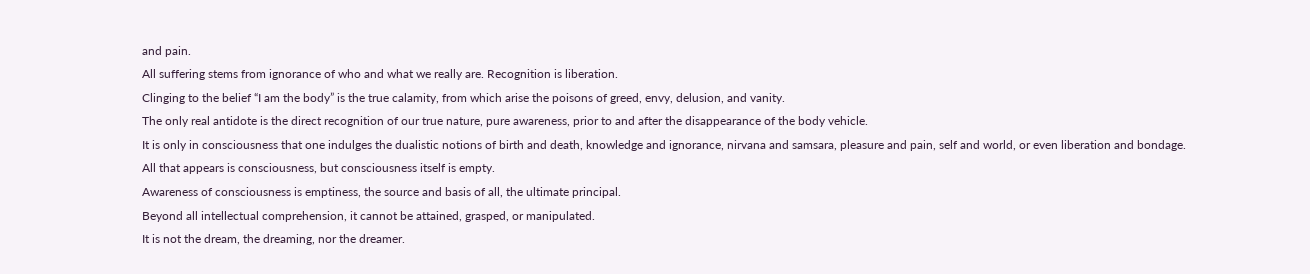and pain.
All suffering stems from ignorance of who and what we really are. Recognition is liberation.
Clinging to the belief “I am the body” is the true calamity, from which arise the poisons of greed, envy, delusion, and vanity.
The only real antidote is the direct recognition of our true nature, pure awareness, prior to and after the disappearance of the body vehicle.
It is only in consciousness that one indulges the dualistic notions of birth and death, knowledge and ignorance, nirvana and samsara, pleasure and pain, self and world, or even liberation and bondage.
All that appears is consciousness, but consciousness itself is empty.
Awareness of consciousness is emptiness, the source and basis of all, the ultimate principal.
Beyond all intellectual comprehension, it cannot be attained, grasped, or manipulated.
It is not the dream, the dreaming, nor the dreamer.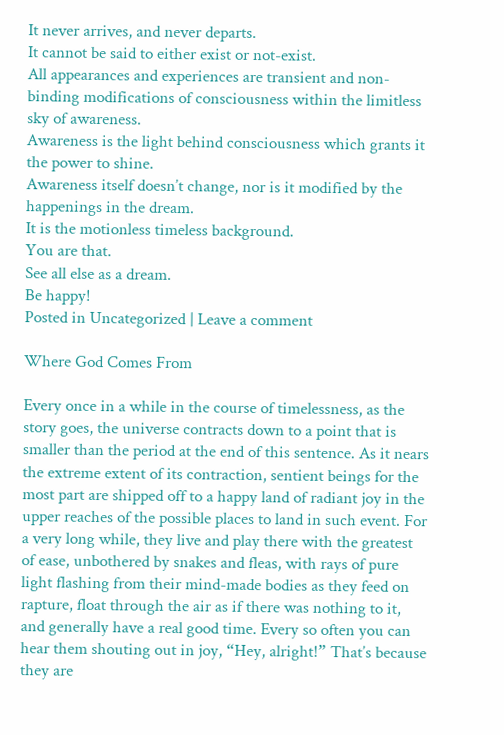It never arrives, and never departs.
It cannot be said to either exist or not-exist.
All appearances and experiences are transient and non-binding modifications of consciousness within the limitless sky of awareness.
Awareness is the light behind consciousness which grants it the power to shine.
Awareness itself doesn’t change, nor is it modified by the happenings in the dream.
It is the motionless timeless background.
You are that.
See all else as a dream.
Be happy!
Posted in Uncategorized | Leave a comment

Where God Comes From

Every once in a while in the course of timelessness, as the story goes, the universe contracts down to a point that is smaller than the period at the end of this sentence. As it nears the extreme extent of its contraction, sentient beings for the most part are shipped off to a happy land of radiant joy in the upper reaches of the possible places to land in such event. For a very long while, they live and play there with the greatest of ease, unbothered by snakes and fleas, with rays of pure light flashing from their mind-made bodies as they feed on rapture, float through the air as if there was nothing to it, and generally have a real good time. Every so often you can hear them shouting out in joy, “Hey, alright!” That’s because they are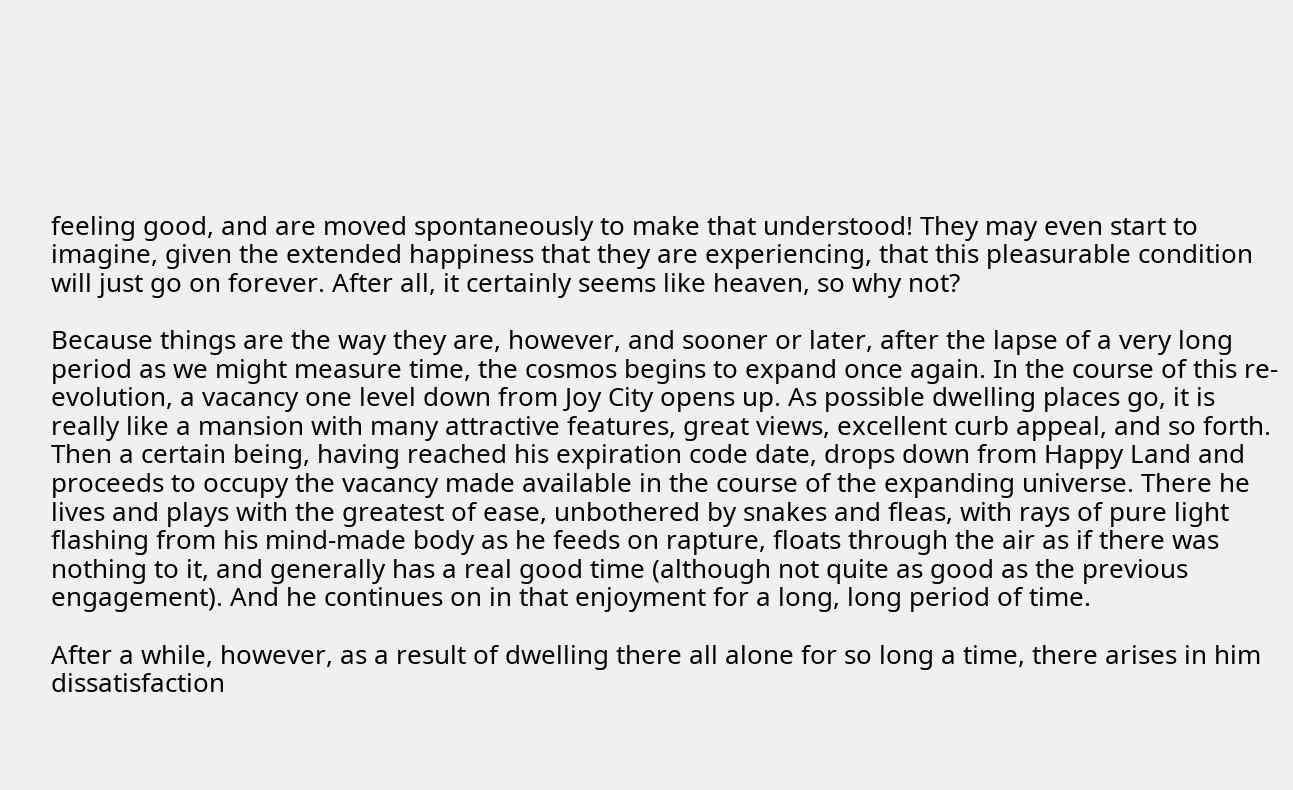feeling good, and are moved spontaneously to make that understood! They may even start to imagine, given the extended happiness that they are experiencing, that this pleasurable condition will just go on forever. After all, it certainly seems like heaven, so why not?

Because things are the way they are, however, and sooner or later, after the lapse of a very long period as we might measure time, the cosmos begins to expand once again. In the course of this re-evolution, a vacancy one level down from Joy City opens up. As possible dwelling places go, it is really like a mansion with many attractive features, great views, excellent curb appeal, and so forth. Then a certain being, having reached his expiration code date, drops down from Happy Land and proceeds to occupy the vacancy made available in the course of the expanding universe. There he lives and plays with the greatest of ease, unbothered by snakes and fleas, with rays of pure light flashing from his mind-made body as he feeds on rapture, floats through the air as if there was nothing to it, and generally has a real good time (although not quite as good as the previous engagement). And he continues on in that enjoyment for a long, long period of time.

After a while, however, as a result of dwelling there all alone for so long a time, there arises in him dissatisfaction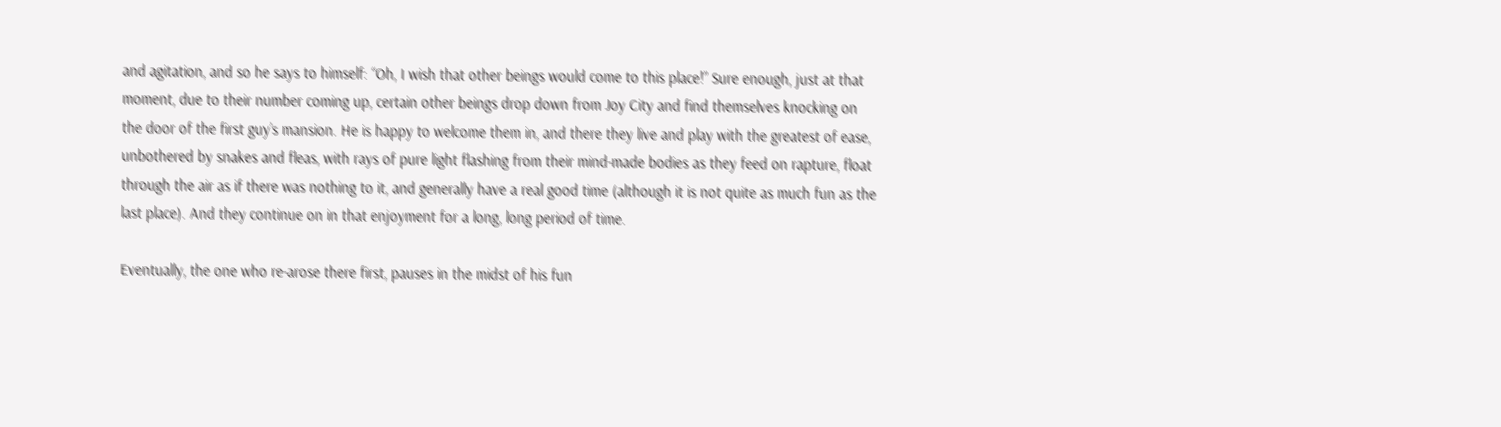and agitation, and so he says to himself: “Oh, I wish that other beings would come to this place!” Sure enough, just at that moment, due to their number coming up, certain other beings drop down from Joy City and find themselves knocking on the door of the first guy’s mansion. He is happy to welcome them in, and there they live and play with the greatest of ease, unbothered by snakes and fleas, with rays of pure light flashing from their mind-made bodies as they feed on rapture, float through the air as if there was nothing to it, and generally have a real good time (although it is not quite as much fun as the last place). And they continue on in that enjoyment for a long, long period of time.

Eventually, the one who re-arose there first, pauses in the midst of his fun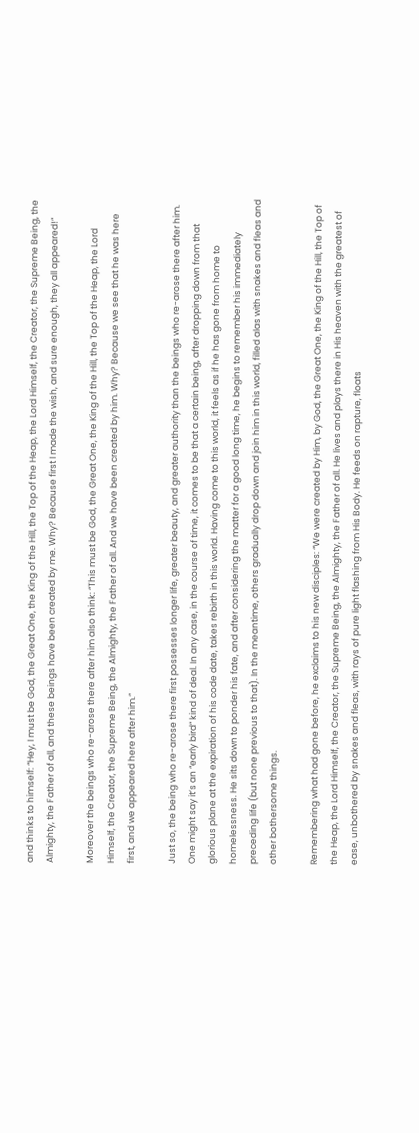and thinks to himself: “Hey, I must be God, the Great One, the King of the Hill, the Top of the Heap, the Lord Himself, the Creator, the Supreme Being, the Almighty, the Father of all, and these beings have been created by me. Why? Because first I made the wish, and sure enough, they all appeared!”

Moreover the beings who re-arose there after him also think: “This must be God, the Great One, the King of the Hill, the Top of the Heap, the Lord Himself, the Creator, the Supreme Being, the Almighty, the Father of all. And we have been created by him. Why? Because we see that he was here first, and we appeared here after him.”

Just so, the being who re-arose there first possesses longer life, greater beauty, and greater authority than the beings who re-arose there after him. One might say it’s an “early bird” kind of deal. In any case, in the course of time, it comes to be that a certain being, after dropping down from that glorious plane at the expiration of his code date, takes rebirth in this world. Having come to this world, it feels as if he has gone from home to homelessness. He sits down to ponder his fate, and after considering the matter for a good long time, he begins to remember his immediately preceding life (but none previous to that). In the meantime, others gradually drop down and join him in this world, filled alas with snakes and fleas and other bothersome things.

Remembering what had gone before, he exclaims to his new disciples: “We were created by Him, by God, the Great One, the King of the Hill, the Top of the Heap, the Lord Himself, the Creator, the Supreme Being, the Almighty, the Father of all. He lives and plays there in His heaven with the greatest of ease, unbothered by snakes and fleas, with rays of pure light flashing from His Body. He feeds on rapture, floats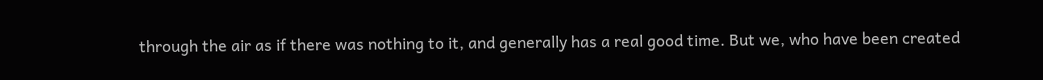through the air as if there was nothing to it, and generally has a real good time. But we, who have been created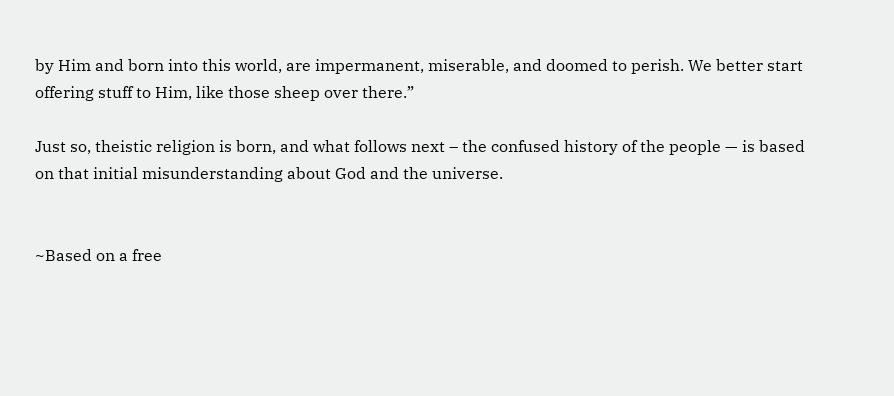by Him and born into this world, are impermanent, miserable, and doomed to perish. We better start offering stuff to Him, like those sheep over there.”

Just so, theistic religion is born, and what follows next – the confused history of the people — is based on that initial misunderstanding about God and the universe.


~Based on a free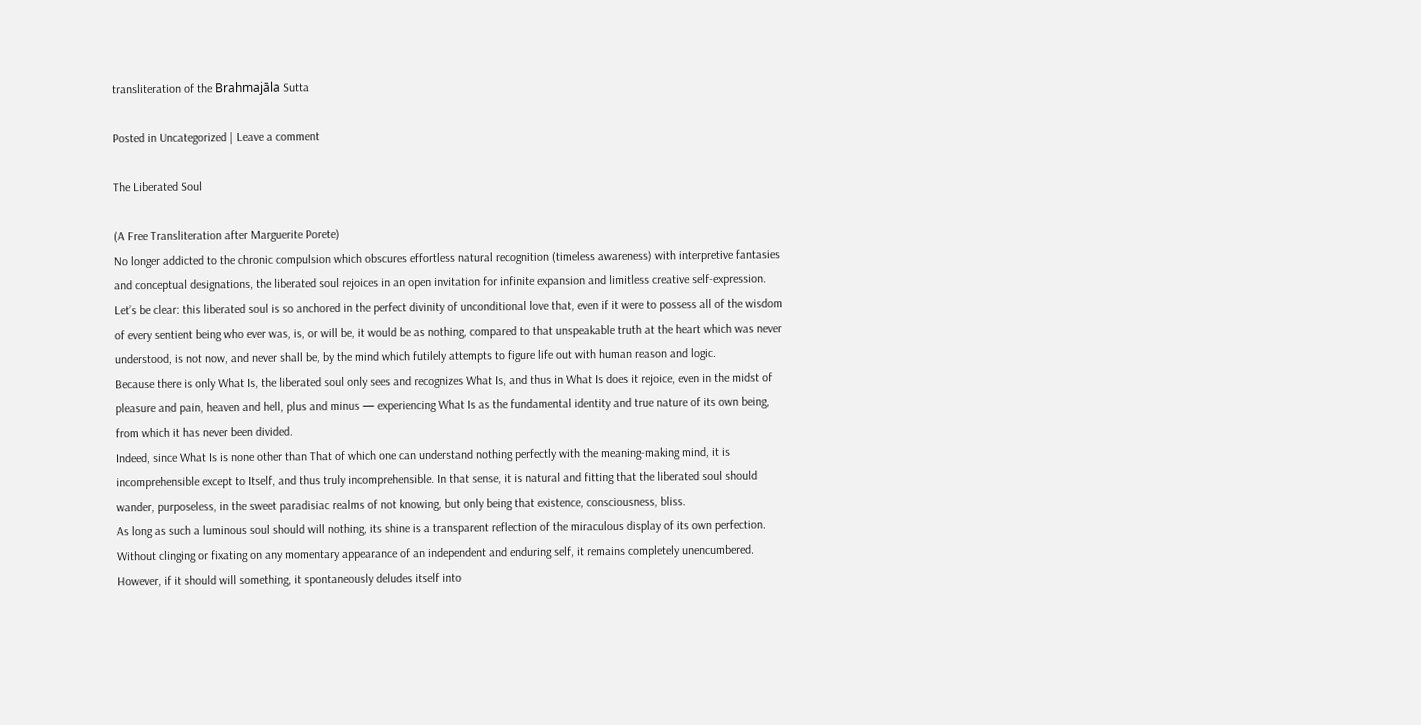transliteration of the Brahmajāla Sutta

Posted in Uncategorized | Leave a comment

The Liberated Soul

(A Free Transliteration after Marguerite Porete)
No longer addicted to the chronic compulsion which obscures effortless natural recognition (timeless awareness) with interpretive fantasies and conceptual designations, the liberated soul rejoices in an open invitation for infinite expansion and limitless creative self-expression.
Let’s be clear: this liberated soul is so anchored in the perfect divinity of unconditional love that, even if it were to possess all of the wisdom of every sentient being who ever was, is, or will be, it would be as nothing, compared to that unspeakable truth at the heart which was never understood, is not now, and never shall be, by the mind which futilely attempts to figure life out with human reason and logic.
Because there is only What Is, the liberated soul only sees and recognizes What Is, and thus in What Is does it rejoice, even in the midst of pleasure and pain, heaven and hell, plus and minus — experiencing What Is as the fundamental identity and true nature of its own being, from which it has never been divided.
Indeed, since What Is is none other than That of which one can understand nothing perfectly with the meaning-making mind, it is incomprehensible except to Itself, and thus truly incomprehensible. In that sense, it is natural and fitting that the liberated soul should wander, purposeless, in the sweet paradisiac realms of not knowing, but only being that existence, consciousness, bliss.
As long as such a luminous soul should will nothing, its shine is a transparent reflection of the miraculous display of its own perfection. Without clinging or fixating on any momentary appearance of an independent and enduring self, it remains completely unencumbered. However, if it should will something, it spontaneously deludes itself into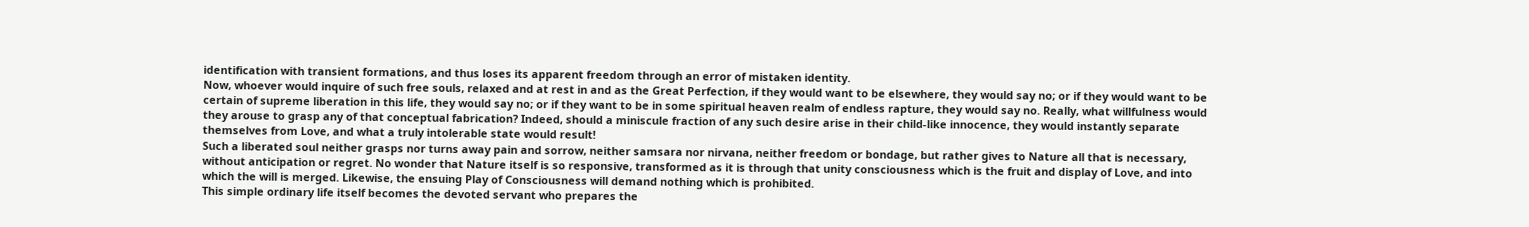identification with transient formations, and thus loses its apparent freedom through an error of mistaken identity.
Now, whoever would inquire of such free souls, relaxed and at rest in and as the Great Perfection, if they would want to be elsewhere, they would say no; or if they would want to be certain of supreme liberation in this life, they would say no; or if they want to be in some spiritual heaven realm of endless rapture, they would say no. Really, what willfulness would they arouse to grasp any of that conceptual fabrication? Indeed, should a miniscule fraction of any such desire arise in their child-like innocence, they would instantly separate themselves from Love, and what a truly intolerable state would result!
Such a liberated soul neither grasps nor turns away pain and sorrow, neither samsara nor nirvana, neither freedom or bondage, but rather gives to Nature all that is necessary, without anticipation or regret. No wonder that Nature itself is so responsive, transformed as it is through that unity consciousness which is the fruit and display of Love, and into which the will is merged. Likewise, the ensuing Play of Consciousness will demand nothing which is prohibited.
This simple ordinary life itself becomes the devoted servant who prepares the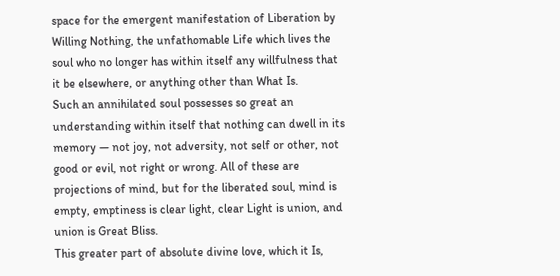space for the emergent manifestation of Liberation by Willing Nothing, the unfathomable Life which lives the soul who no longer has within itself any willfulness that it be elsewhere, or anything other than What Is.
Such an annihilated soul possesses so great an understanding within itself that nothing can dwell in its memory — not joy, not adversity, not self or other, not good or evil, not right or wrong. All of these are projections of mind, but for the liberated soul, mind is empty, emptiness is clear light, clear Light is union, and union is Great Bliss.
This greater part of absolute divine love, which it Is,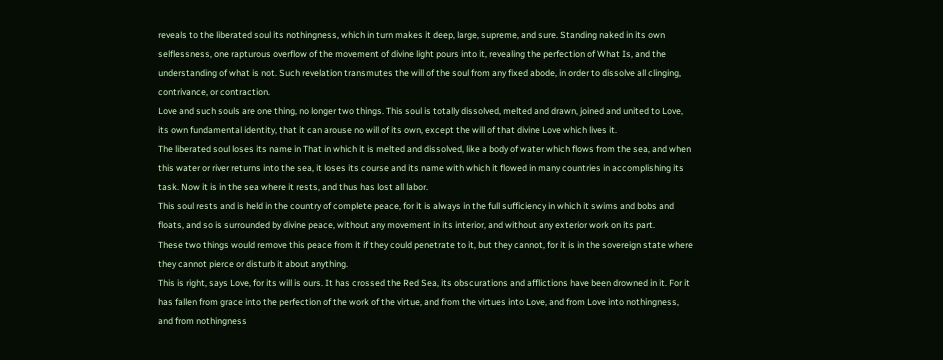reveals to the liberated soul its nothingness, which in turn makes it deep, large, supreme, and sure. Standing naked in its own selflessness, one rapturous overflow of the movement of divine light pours into it, revealing the perfection of What Is, and the understanding of what is not. Such revelation transmutes the will of the soul from any fixed abode, in order to dissolve all clinging, contrivance, or contraction.
Love and such souls are one thing, no longer two things. This soul is totally dissolved, melted and drawn, joined and united to Love, its own fundamental identity, that it can arouse no will of its own, except the will of that divine Love which lives it.
The liberated soul loses its name in That in which it is melted and dissolved, like a body of water which flows from the sea, and when this water or river returns into the sea, it loses its course and its name with which it flowed in many countries in accomplishing its task. Now it is in the sea where it rests, and thus has lost all labor.
This soul rests and is held in the country of complete peace, for it is always in the full sufficiency in which it swims and bobs and floats, and so is surrounded by divine peace, without any movement in its interior, and without any exterior work on its part.
These two things would remove this peace from it if they could penetrate to it, but they cannot, for it is in the sovereign state where they cannot pierce or disturb it about anything.
This is right, says Love, for its will is ours. It has crossed the Red Sea, its obscurations and afflictions have been drowned in it. For it has fallen from grace into the perfection of the work of the virtue, and from the virtues into Love, and from Love into nothingness, and from nothingness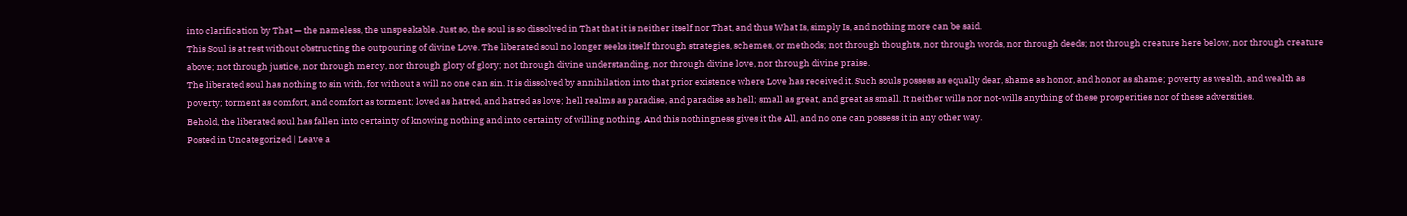into clarification by That — the nameless, the unspeakable. Just so, the soul is so dissolved in That that it is neither itself nor That, and thus What Is, simply Is, and nothing more can be said.
This Soul is at rest without obstructing the outpouring of divine Love. The liberated soul no longer seeks itself through strategies, schemes, or methods; not through thoughts, nor through words, nor through deeds; not through creature here below, nor through creature above; not through justice, nor through mercy, nor through glory of glory; not through divine understanding, nor through divine love, nor through divine praise.
The liberated soul has nothing to sin with, for without a will no one can sin. It is dissolved by annihilation into that prior existence where Love has received it. Such souls possess as equally dear, shame as honor, and honor as shame; poverty as wealth, and wealth as poverty; torment as comfort, and comfort as torment; loved as hatred, and hatred as love; hell realms as paradise, and paradise as hell; small as great, and great as small. It neither wills nor not-wills anything of these prosperities nor of these adversities.
Behold, the liberated soul has fallen into certainty of knowing nothing and into certainty of willing nothing. And this nothingness gives it the All, and no one can possess it in any other way.
Posted in Uncategorized | Leave a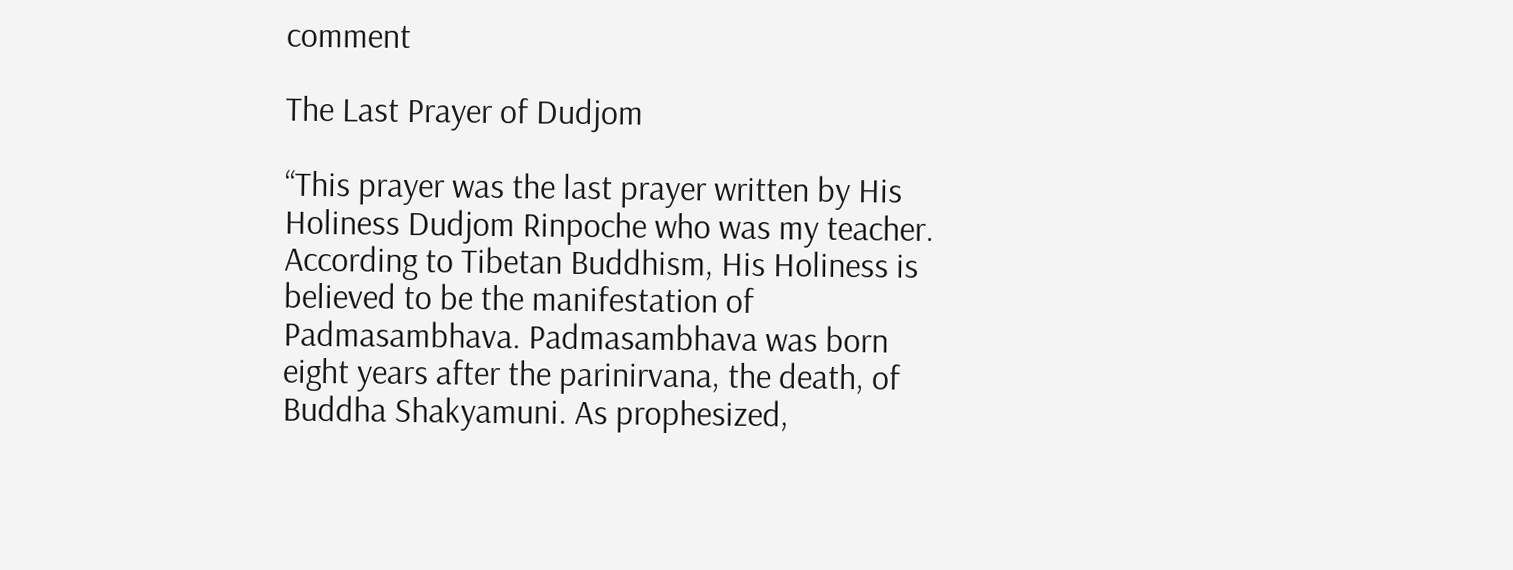comment

The Last Prayer of Dudjom

“This prayer was the last prayer written by His Holiness Dudjom Rinpoche who was my teacher. According to Tibetan Buddhism, His Holiness is believed to be the manifestation of Padmasambhava. Padmasambhava was born eight years after the parinirvana, the death, of Buddha Shakyamuni. As prophesized,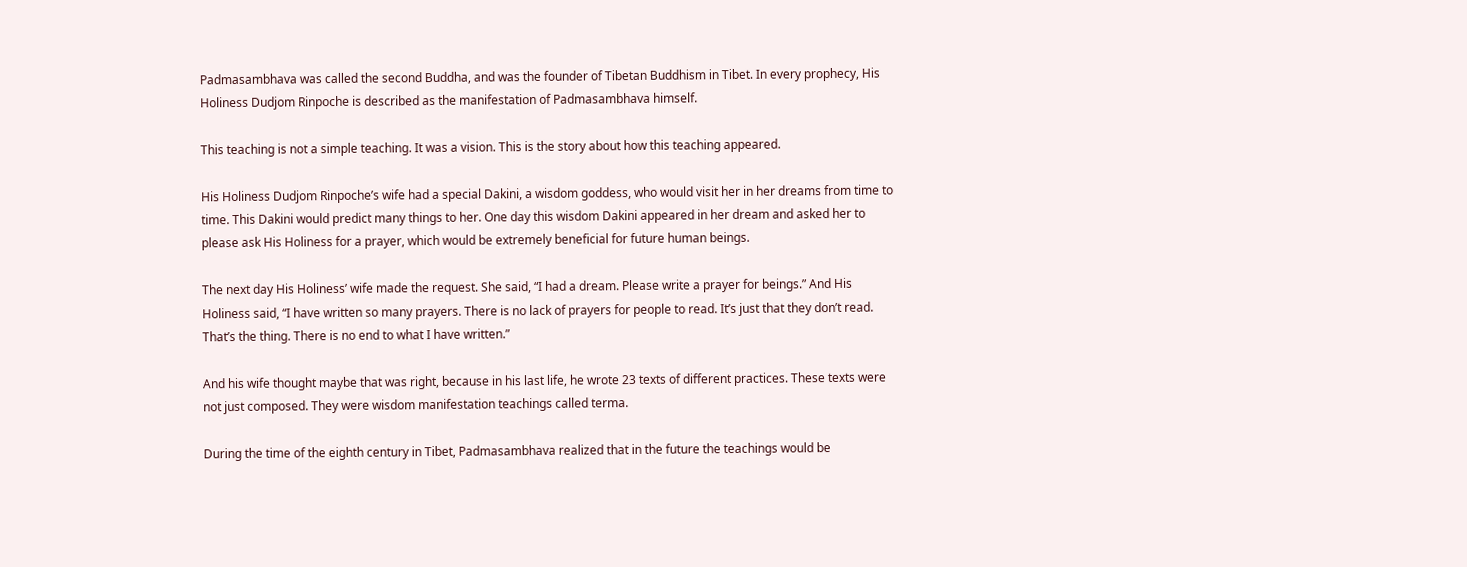Padmasambhava was called the second Buddha, and was the founder of Tibetan Buddhism in Tibet. In every prophecy, His Holiness Dudjom Rinpoche is described as the manifestation of Padmasambhava himself.

This teaching is not a simple teaching. It was a vision. This is the story about how this teaching appeared.

His Holiness Dudjom Rinpoche’s wife had a special Dakini, a wisdom goddess, who would visit her in her dreams from time to time. This Dakini would predict many things to her. One day this wisdom Dakini appeared in her dream and asked her to please ask His Holiness for a prayer, which would be extremely beneficial for future human beings.

The next day His Holiness’ wife made the request. She said, “I had a dream. Please write a prayer for beings.” And His Holiness said, “I have written so many prayers. There is no lack of prayers for people to read. It’s just that they don’t read. That’s the thing. There is no end to what I have written.”

And his wife thought maybe that was right, because in his last life, he wrote 23 texts of different practices. These texts were not just composed. They were wisdom manifestation teachings called terma.

During the time of the eighth century in Tibet, Padmasambhava realized that in the future the teachings would be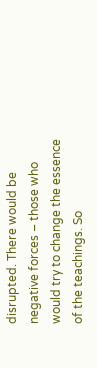disrupted. There would be negative forces – those who would try to change the essence of the teachings. So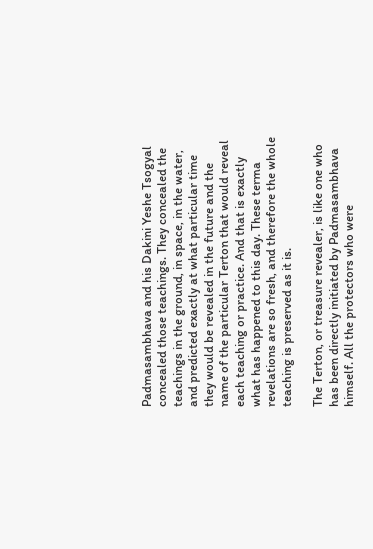Padmasambhava and his Dakini Yeshe Tsogyal concealed those teachings. They concealed the teachings in the ground, in space, in the water, and predicted exactly at what particular time they would be revealed in the future and the name of the particular Terton that would reveal each teaching or practice. And that is exactly what has happened to this day. These terma revelations are so fresh, and therefore the whole teaching is preserved as it is.

The Terton, or treasure revealer, is like one who has been directly initiated by Padmasambhava himself. All the protectors who were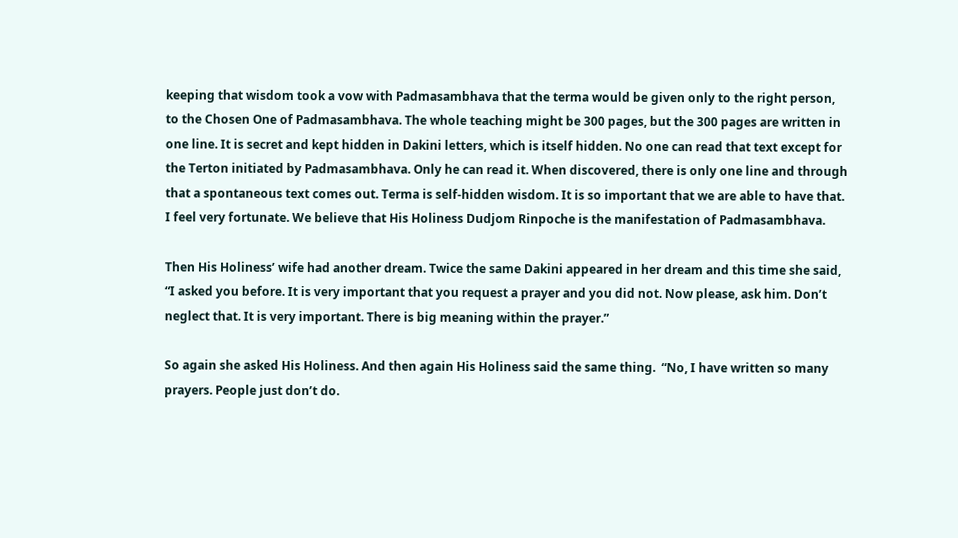keeping that wisdom took a vow with Padmasambhava that the terma would be given only to the right person, to the Chosen One of Padmasambhava. The whole teaching might be 300 pages, but the 300 pages are written in one line. It is secret and kept hidden in Dakini letters, which is itself hidden. No one can read that text except for the Terton initiated by Padmasambhava. Only he can read it. When discovered, there is only one line and through that a spontaneous text comes out. Terma is self-hidden wisdom. It is so important that we are able to have that. I feel very fortunate. We believe that His Holiness Dudjom Rinpoche is the manifestation of Padmasambhava.

Then His Holiness’ wife had another dream. Twice the same Dakini appeared in her dream and this time she said, “I asked you before. It is very important that you request a prayer and you did not. Now please, ask him. Don’t neglect that. It is very important. There is big meaning within the prayer.”

So again she asked His Holiness. And then again His Holiness said the same thing.  “No, I have written so many prayers. People just don’t do.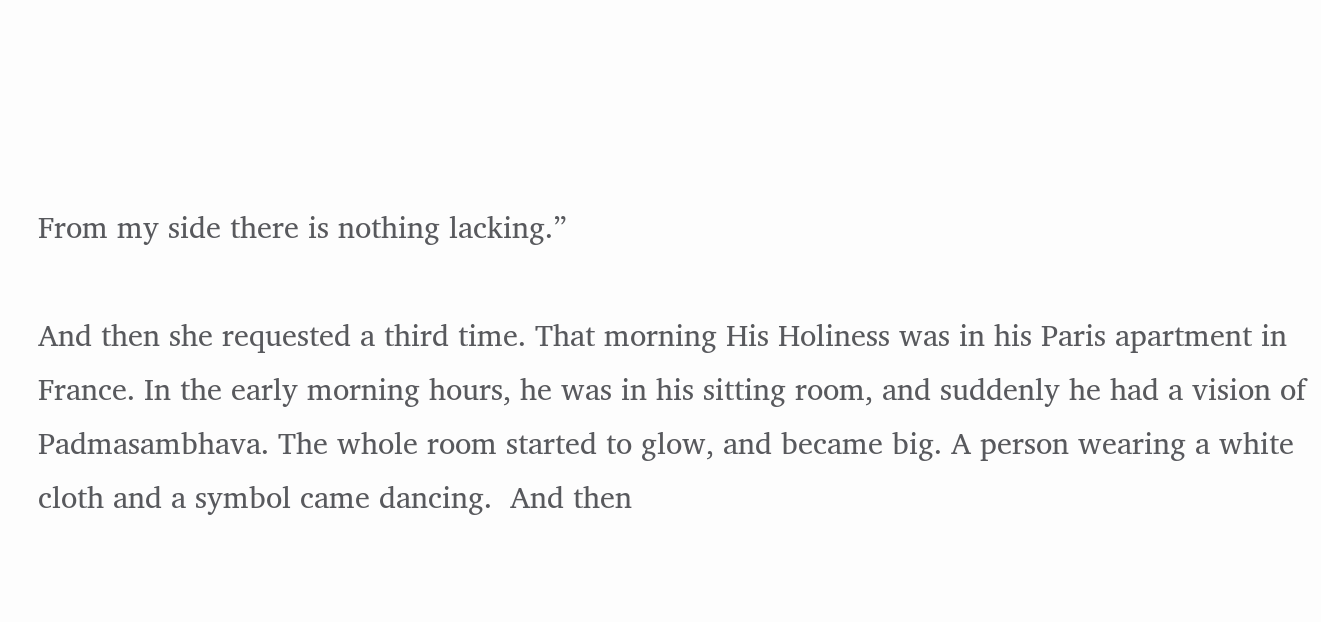From my side there is nothing lacking.”

And then she requested a third time. That morning His Holiness was in his Paris apartment in France. In the early morning hours, he was in his sitting room, and suddenly he had a vision of Padmasambhava. The whole room started to glow, and became big. A person wearing a white cloth and a symbol came dancing.  And then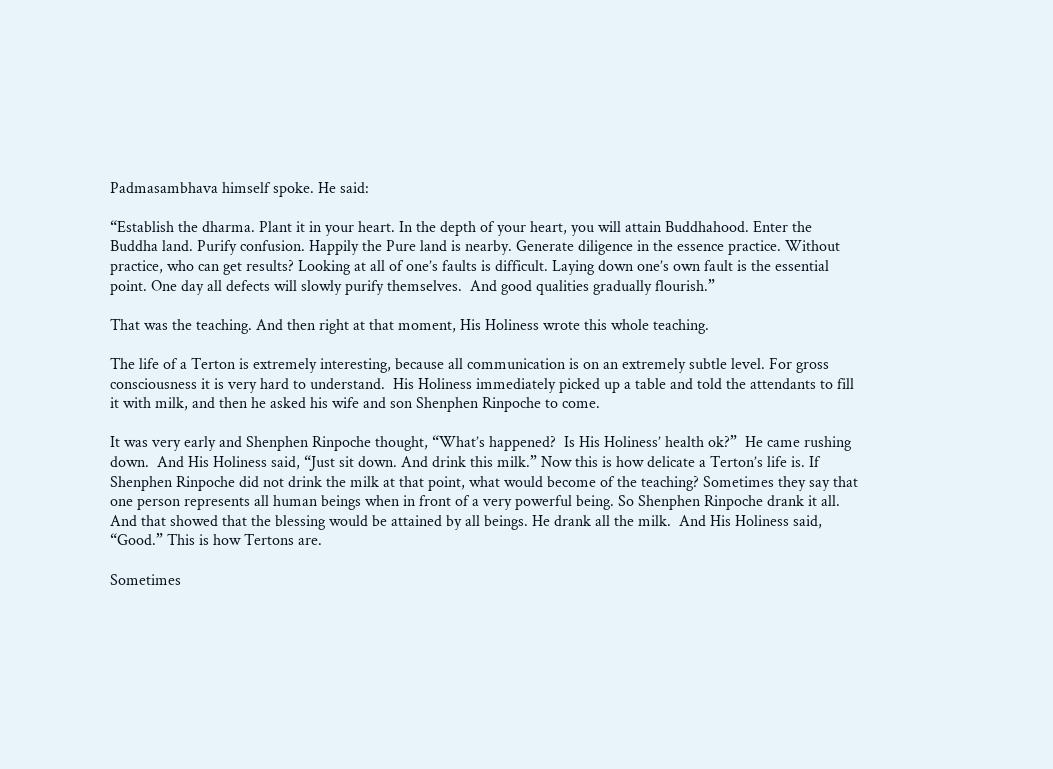Padmasambhava himself spoke. He said:

“Establish the dharma. Plant it in your heart. In the depth of your heart, you will attain Buddhahood. Enter the Buddha land. Purify confusion. Happily the Pure land is nearby. Generate diligence in the essence practice. Without practice, who can get results? Looking at all of one’s faults is difficult. Laying down one’s own fault is the essential point. One day all defects will slowly purify themselves.  And good qualities gradually flourish.”

That was the teaching. And then right at that moment, His Holiness wrote this whole teaching.

The life of a Terton is extremely interesting, because all communication is on an extremely subtle level. For gross consciousness it is very hard to understand.  His Holiness immediately picked up a table and told the attendants to fill it with milk, and then he asked his wife and son Shenphen Rinpoche to come.

It was very early and Shenphen Rinpoche thought, “What’s happened?  Is His Holiness’ health ok?”  He came rushing down.  And His Holiness said, “Just sit down. And drink this milk.” Now this is how delicate a Terton’s life is. If Shenphen Rinpoche did not drink the milk at that point, what would become of the teaching? Sometimes they say that one person represents all human beings when in front of a very powerful being. So Shenphen Rinpoche drank it all. And that showed that the blessing would be attained by all beings. He drank all the milk.  And His Holiness said, “Good.” This is how Tertons are.

Sometimes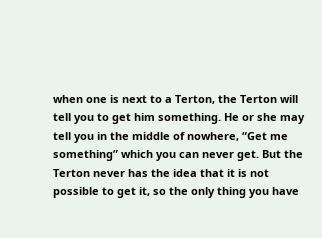when one is next to a Terton, the Terton will tell you to get him something. He or she may tell you in the middle of nowhere, “Get me something” which you can never get. But the Terton never has the idea that it is not possible to get it, so the only thing you have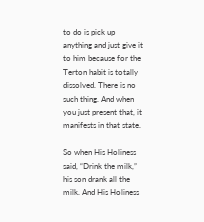to do is pick up anything and just give it to him because for the Terton habit is totally dissolved. There is no such thing. And when you just present that, it manifests in that state.

So when His Holiness said, “Drink the milk,” his son drank all the milk. And His Holiness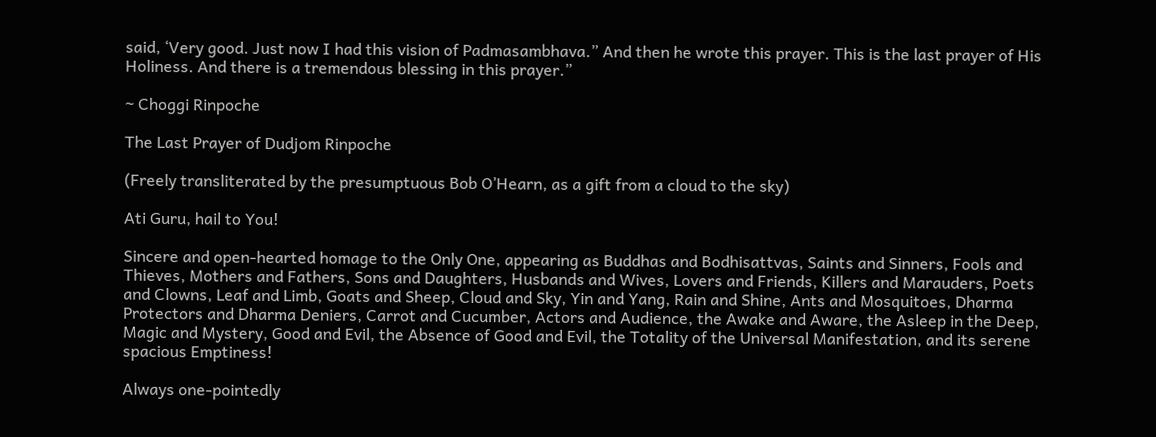said, ‘Very good. Just now I had this vision of Padmasambhava.” And then he wrote this prayer. This is the last prayer of His Holiness. And there is a tremendous blessing in this prayer.”

~ Choggi Rinpoche

The Last Prayer of Dudjom Rinpoche

(Freely transliterated by the presumptuous Bob O’Hearn, as a gift from a cloud to the sky)

Ati Guru, hail to You!

Sincere and open-hearted homage to the Only One, appearing as Buddhas and Bodhisattvas, Saints and Sinners, Fools and Thieves, Mothers and Fathers, Sons and Daughters, Husbands and Wives, Lovers and Friends, Killers and Marauders, Poets and Clowns, Leaf and Limb, Goats and Sheep, Cloud and Sky, Yin and Yang, Rain and Shine, Ants and Mosquitoes, Dharma Protectors and Dharma Deniers, Carrot and Cucumber, Actors and Audience, the Awake and Aware, the Asleep in the Deep, Magic and Mystery, Good and Evil, the Absence of Good and Evil, the Totality of the Universal Manifestation, and its serene spacious Emptiness!

Always one-pointedly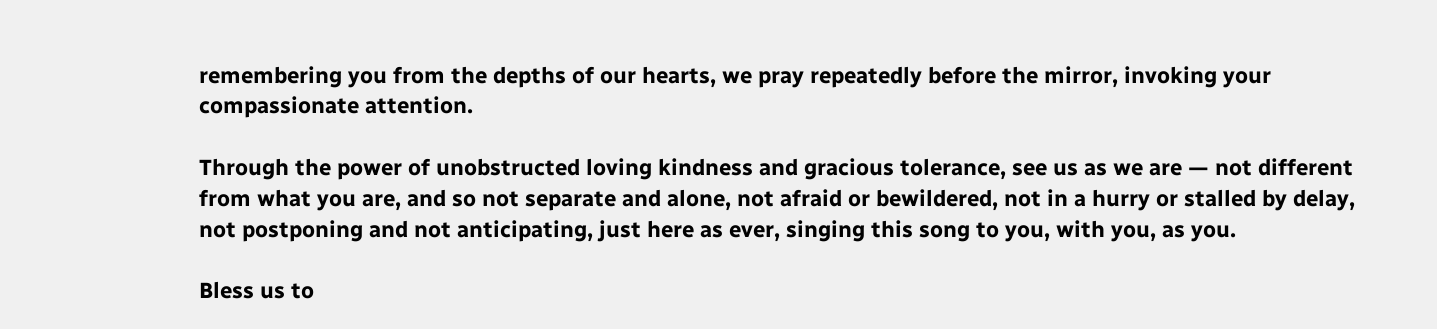remembering you from the depths of our hearts, we pray repeatedly before the mirror, invoking your compassionate attention.

Through the power of unobstructed loving kindness and gracious tolerance, see us as we are — not different from what you are, and so not separate and alone, not afraid or bewildered, not in a hurry or stalled by delay, not postponing and not anticipating, just here as ever, singing this song to you, with you, as you.

Bless us to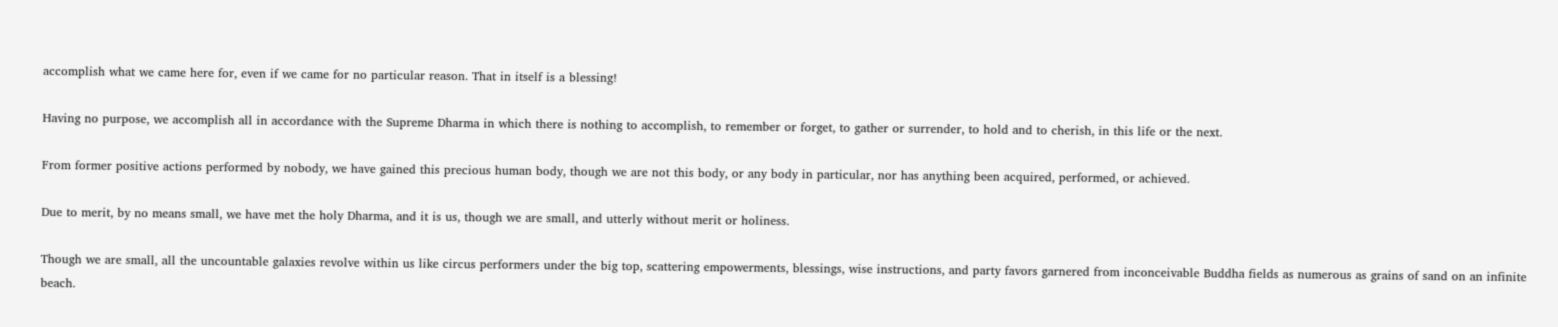accomplish what we came here for, even if we came for no particular reason. That in itself is a blessing!

Having no purpose, we accomplish all in accordance with the Supreme Dharma in which there is nothing to accomplish, to remember or forget, to gather or surrender, to hold and to cherish, in this life or the next.

From former positive actions performed by nobody, we have gained this precious human body, though we are not this body, or any body in particular, nor has anything been acquired, performed, or achieved.

Due to merit, by no means small, we have met the holy Dharma, and it is us, though we are small, and utterly without merit or holiness.

Though we are small, all the uncountable galaxies revolve within us like circus performers under the big top, scattering empowerments, blessings, wise instructions, and party favors garnered from inconceivable Buddha fields as numerous as grains of sand on an infinite beach.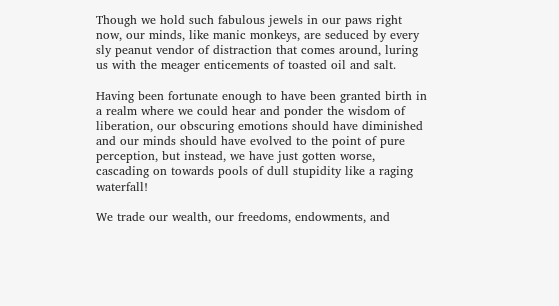Though we hold such fabulous jewels in our paws right now, our minds, like manic monkeys, are seduced by every sly peanut vendor of distraction that comes around, luring us with the meager enticements of toasted oil and salt.

Having been fortunate enough to have been granted birth in a realm where we could hear and ponder the wisdom of liberation, our obscuring emotions should have diminished and our minds should have evolved to the point of pure perception, but instead, we have just gotten worse, cascading on towards pools of dull stupidity like a raging waterfall!

We trade our wealth, our freedoms, endowments, and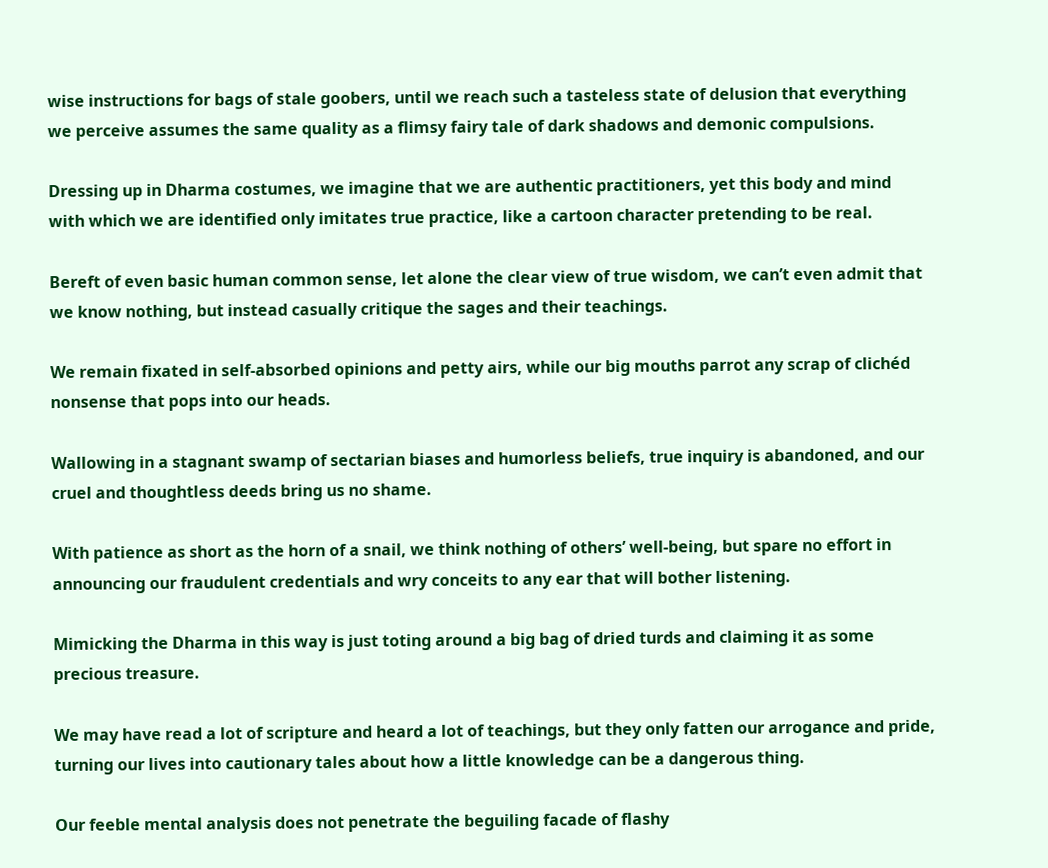wise instructions for bags of stale goobers, until we reach such a tasteless state of delusion that everything we perceive assumes the same quality as a flimsy fairy tale of dark shadows and demonic compulsions.

Dressing up in Dharma costumes, we imagine that we are authentic practitioners, yet this body and mind with which we are identified only imitates true practice, like a cartoon character pretending to be real.

Bereft of even basic human common sense, let alone the clear view of true wisdom, we can’t even admit that we know nothing, but instead casually critique the sages and their teachings.

We remain fixated in self-absorbed opinions and petty airs, while our big mouths parrot any scrap of clichéd nonsense that pops into our heads.

Wallowing in a stagnant swamp of sectarian biases and humorless beliefs, true inquiry is abandoned, and our cruel and thoughtless deeds bring us no shame.

With patience as short as the horn of a snail, we think nothing of others’ well-being, but spare no effort in announcing our fraudulent credentials and wry conceits to any ear that will bother listening.

Mimicking the Dharma in this way is just toting around a big bag of dried turds and claiming it as some precious treasure.

We may have read a lot of scripture and heard a lot of teachings, but they only fatten our arrogance and pride, turning our lives into cautionary tales about how a little knowledge can be a dangerous thing.

Our feeble mental analysis does not penetrate the beguiling facade of flashy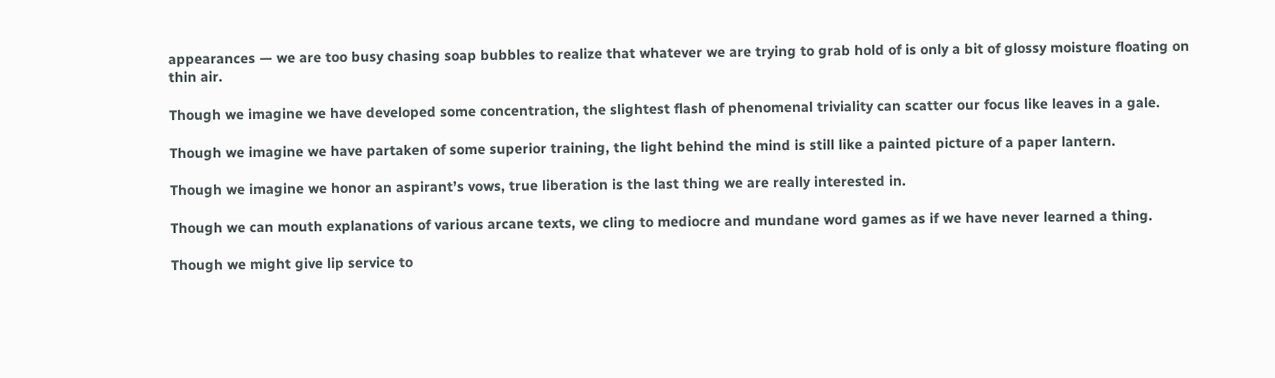appearances — we are too busy chasing soap bubbles to realize that whatever we are trying to grab hold of is only a bit of glossy moisture floating on thin air.

Though we imagine we have developed some concentration, the slightest flash of phenomenal triviality can scatter our focus like leaves in a gale.

Though we imagine we have partaken of some superior training, the light behind the mind is still like a painted picture of a paper lantern.

Though we imagine we honor an aspirant’s vows, true liberation is the last thing we are really interested in.

Though we can mouth explanations of various arcane texts, we cling to mediocre and mundane word games as if we have never learned a thing.

Though we might give lip service to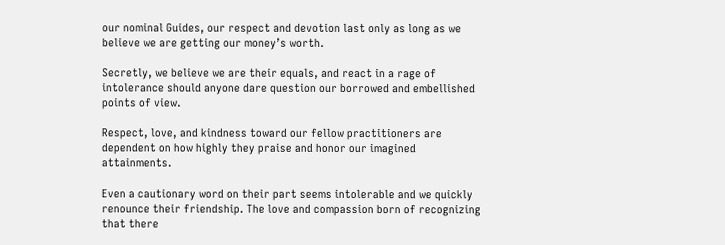our nominal Guides, our respect and devotion last only as long as we believe we are getting our money’s worth.

Secretly, we believe we are their equals, and react in a rage of intolerance should anyone dare question our borrowed and embellished points of view.

Respect, love, and kindness toward our fellow practitioners are dependent on how highly they praise and honor our imagined attainments.

Even a cautionary word on their part seems intolerable and we quickly renounce their friendship. The love and compassion born of recognizing that there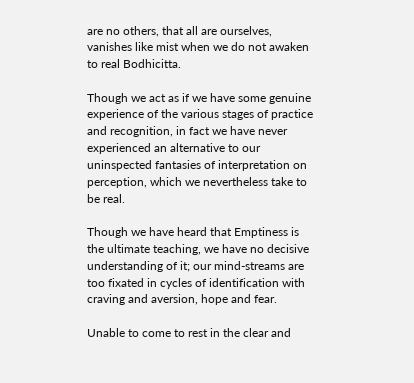are no others, that all are ourselves, vanishes like mist when we do not awaken to real Bodhicitta.

Though we act as if we have some genuine experience of the various stages of practice and recognition, in fact we have never experienced an alternative to our uninspected fantasies of interpretation on perception, which we nevertheless take to be real.

Though we have heard that Emptiness is the ultimate teaching, we have no decisive understanding of it; our mind-streams are too fixated in cycles of identification with craving and aversion, hope and fear.

Unable to come to rest in the clear and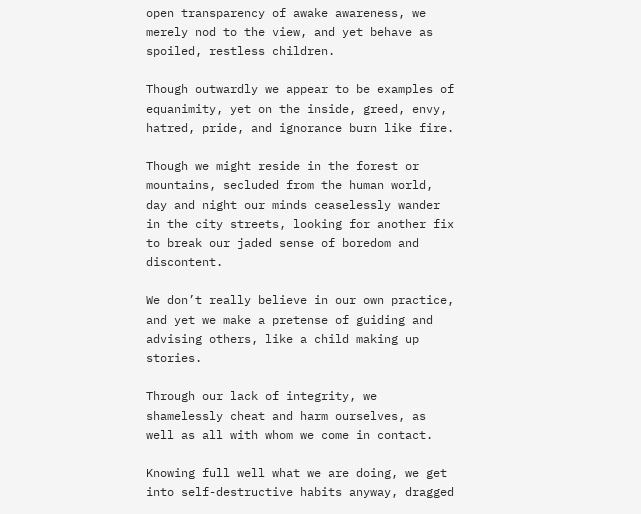open transparency of awake awareness, we merely nod to the view, and yet behave as spoiled, restless children.

Though outwardly we appear to be examples of equanimity, yet on the inside, greed, envy, hatred, pride, and ignorance burn like fire.

Though we might reside in the forest or mountains, secluded from the human world, day and night our minds ceaselessly wander in the city streets, looking for another fix to break our jaded sense of boredom and discontent.

We don’t really believe in our own practice, and yet we make a pretense of guiding and advising others, like a child making up stories.

Through our lack of integrity, we shamelessly cheat and harm ourselves, as well as all with whom we come in contact.

Knowing full well what we are doing, we get into self-destructive habits anyway, dragged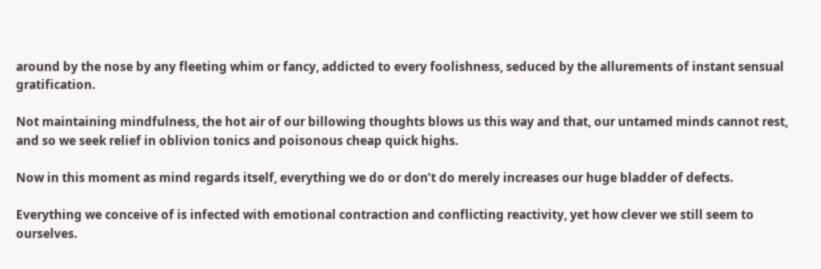around by the nose by any fleeting whim or fancy, addicted to every foolishness, seduced by the allurements of instant sensual gratification.

Not maintaining mindfulness, the hot air of our billowing thoughts blows us this way and that, our untamed minds cannot rest, and so we seek relief in oblivion tonics and poisonous cheap quick highs.

Now in this moment as mind regards itself, everything we do or don’t do merely increases our huge bladder of defects.

Everything we conceive of is infected with emotional contraction and conflicting reactivity, yet how clever we still seem to ourselves.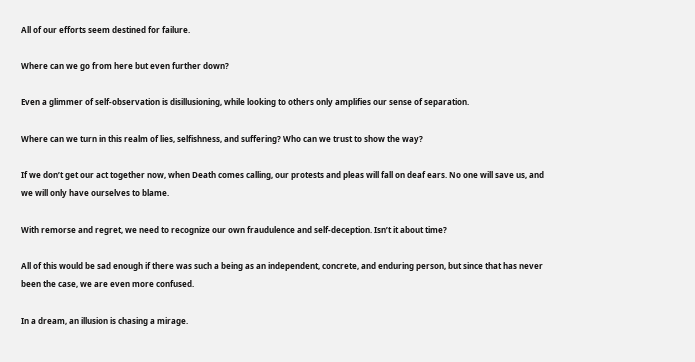All of our efforts seem destined for failure.

Where can we go from here but even further down?

Even a glimmer of self-observation is disillusioning, while looking to others only amplifies our sense of separation.

Where can we turn in this realm of lies, selfishness, and suffering? Who can we trust to show the way?

If we don’t get our act together now, when Death comes calling, our protests and pleas will fall on deaf ears. No one will save us, and we will only have ourselves to blame.

With remorse and regret, we need to recognize our own fraudulence and self-deception. Isn’t it about time?

All of this would be sad enough if there was such a being as an independent, concrete, and enduring person, but since that has never been the case, we are even more confused.

In a dream, an illusion is chasing a mirage.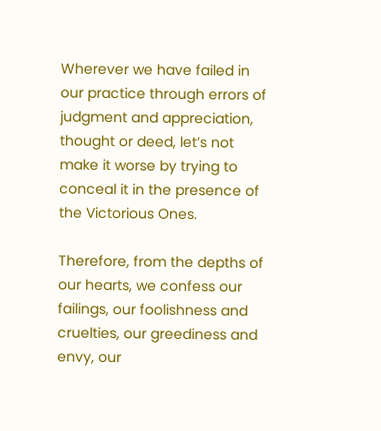Wherever we have failed in our practice through errors of judgment and appreciation, thought or deed, let’s not make it worse by trying to conceal it in the presence of the Victorious Ones.

Therefore, from the depths of our hearts, we confess our failings, our foolishness and cruelties, our greediness and envy, our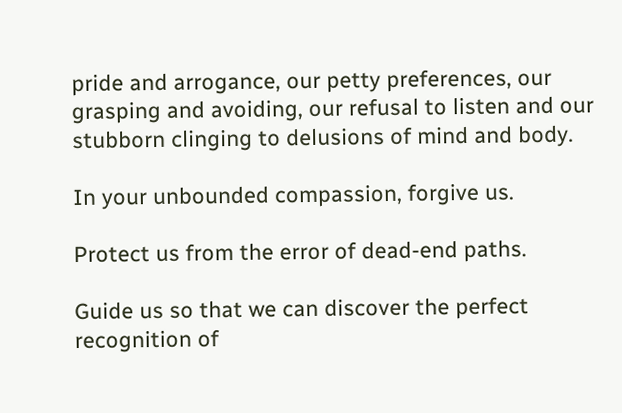pride and arrogance, our petty preferences, our grasping and avoiding, our refusal to listen and our stubborn clinging to delusions of mind and body.

In your unbounded compassion, forgive us.

Protect us from the error of dead-end paths.

Guide us so that we can discover the perfect recognition of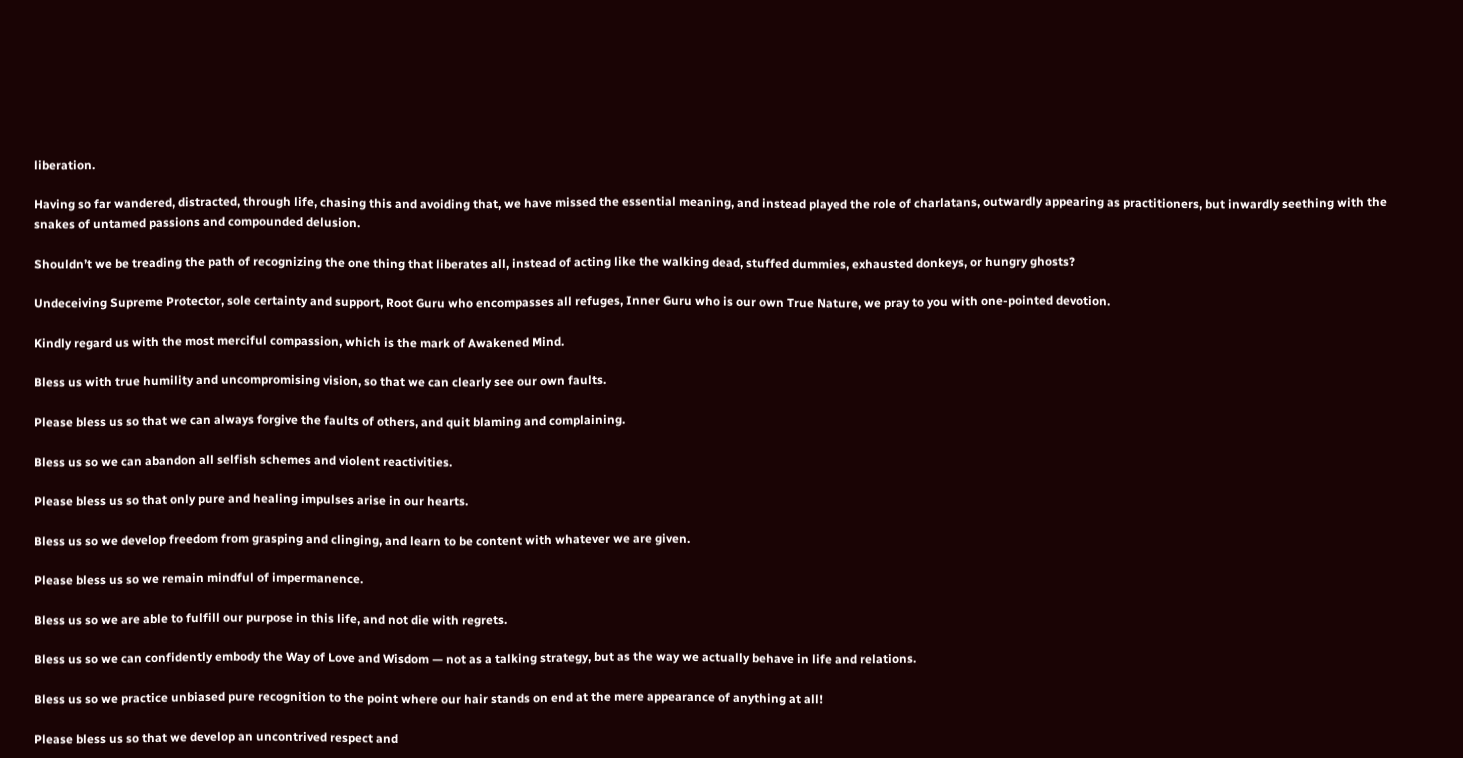liberation.

Having so far wandered, distracted, through life, chasing this and avoiding that, we have missed the essential meaning, and instead played the role of charlatans, outwardly appearing as practitioners, but inwardly seething with the snakes of untamed passions and compounded delusion.

Shouldn’t we be treading the path of recognizing the one thing that liberates all, instead of acting like the walking dead, stuffed dummies, exhausted donkeys, or hungry ghosts?

Undeceiving Supreme Protector, sole certainty and support, Root Guru who encompasses all refuges, Inner Guru who is our own True Nature, we pray to you with one-pointed devotion.

Kindly regard us with the most merciful compassion, which is the mark of Awakened Mind.

Bless us with true humility and uncompromising vision, so that we can clearly see our own faults.

Please bless us so that we can always forgive the faults of others, and quit blaming and complaining.

Bless us so we can abandon all selfish schemes and violent reactivities.

Please bless us so that only pure and healing impulses arise in our hearts.

Bless us so we develop freedom from grasping and clinging, and learn to be content with whatever we are given.

Please bless us so we remain mindful of impermanence.

Bless us so we are able to fulfill our purpose in this life, and not die with regrets.

Bless us so we can confidently embody the Way of Love and Wisdom — not as a talking strategy, but as the way we actually behave in life and relations.

Bless us so we practice unbiased pure recognition to the point where our hair stands on end at the mere appearance of anything at all!

Please bless us so that we develop an uncontrived respect and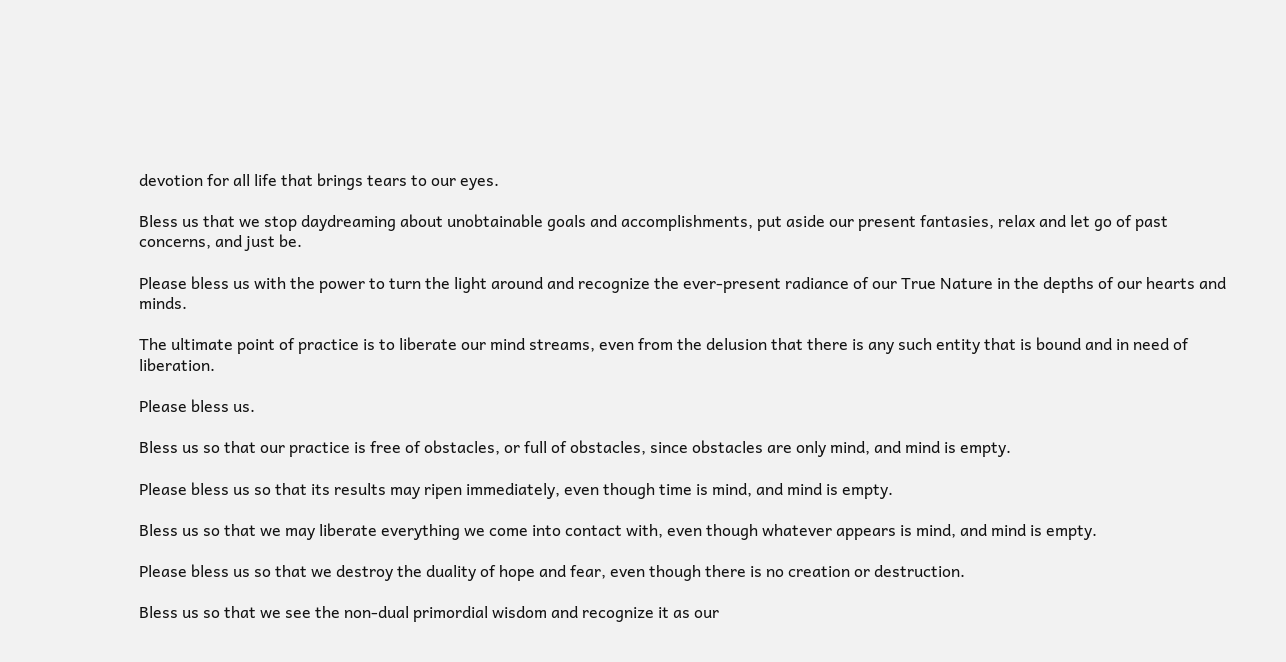devotion for all life that brings tears to our eyes.

Bless us that we stop daydreaming about unobtainable goals and accomplishments, put aside our present fantasies, relax and let go of past concerns, and just be.

Please bless us with the power to turn the light around and recognize the ever-present radiance of our True Nature in the depths of our hearts and minds.

The ultimate point of practice is to liberate our mind streams, even from the delusion that there is any such entity that is bound and in need of liberation.

Please bless us.

Bless us so that our practice is free of obstacles, or full of obstacles, since obstacles are only mind, and mind is empty.

Please bless us so that its results may ripen immediately, even though time is mind, and mind is empty.

Bless us so that we may liberate everything we come into contact with, even though whatever appears is mind, and mind is empty.

Please bless us so that we destroy the duality of hope and fear, even though there is no creation or destruction.

Bless us so that we see the non-dual primordial wisdom and recognize it as our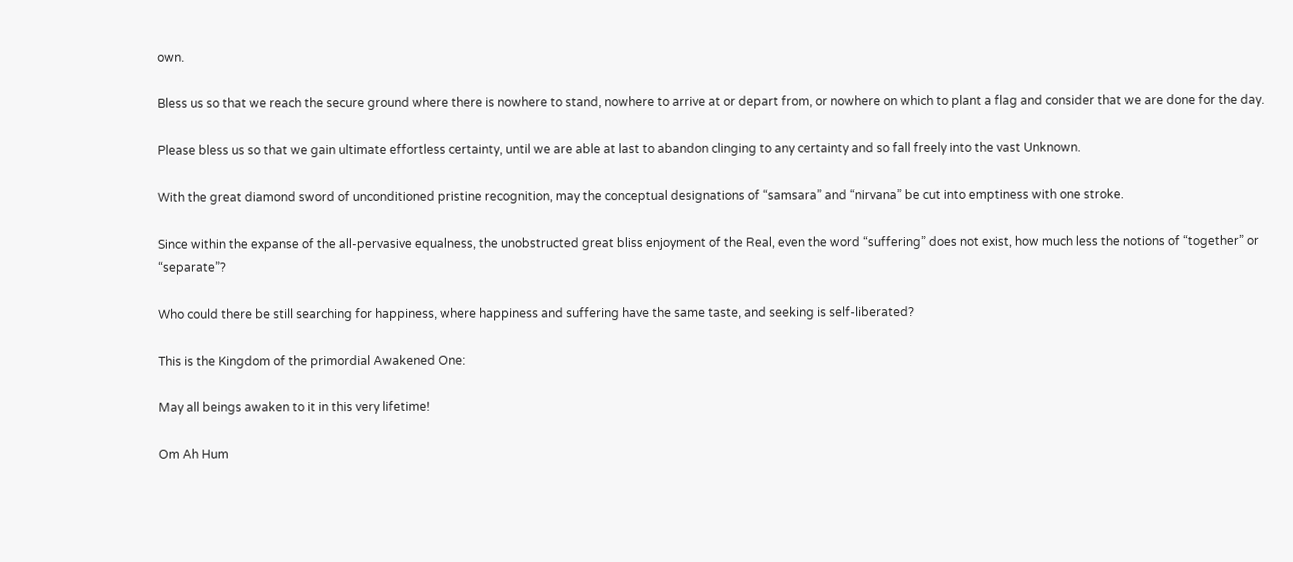own.

Bless us so that we reach the secure ground where there is nowhere to stand, nowhere to arrive at or depart from, or nowhere on which to plant a flag and consider that we are done for the day.

Please bless us so that we gain ultimate effortless certainty, until we are able at last to abandon clinging to any certainty and so fall freely into the vast Unknown.

With the great diamond sword of unconditioned pristine recognition, may the conceptual designations of “samsara” and “nirvana” be cut into emptiness with one stroke.

Since within the expanse of the all-pervasive equalness, the unobstructed great bliss enjoyment of the Real, even the word “suffering” does not exist, how much less the notions of “together” or “separate”?

Who could there be still searching for happiness, where happiness and suffering have the same taste, and seeking is self-liberated?

This is the Kingdom of the primordial Awakened One:

May all beings awaken to it in this very lifetime!

Om Ah Hum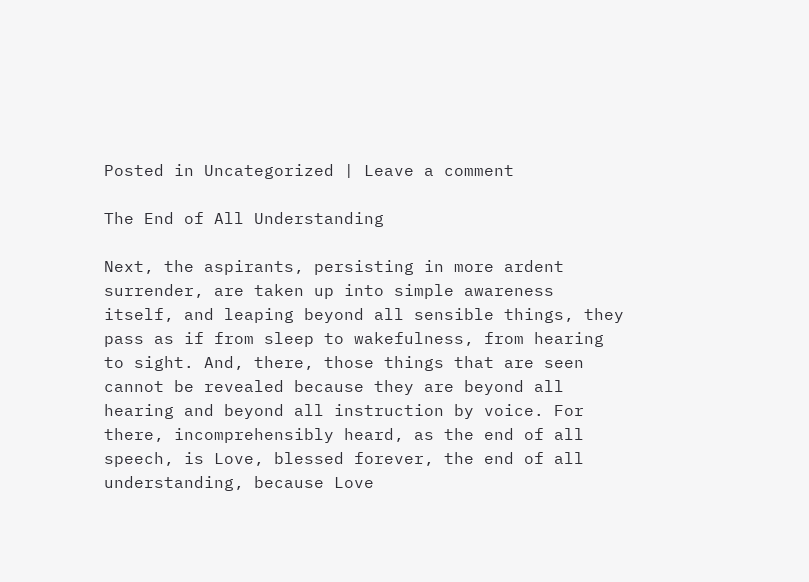Posted in Uncategorized | Leave a comment

The End of All Understanding

Next, the aspirants, persisting in more ardent surrender, are taken up into simple awareness itself, and leaping beyond all sensible things, they pass as if from sleep to wakefulness, from hearing to sight. And, there, those things that are seen cannot be revealed because they are beyond all hearing and beyond all instruction by voice. For there, incomprehensibly heard, as the end of all speech, is Love, blessed forever, the end of all understanding, because Love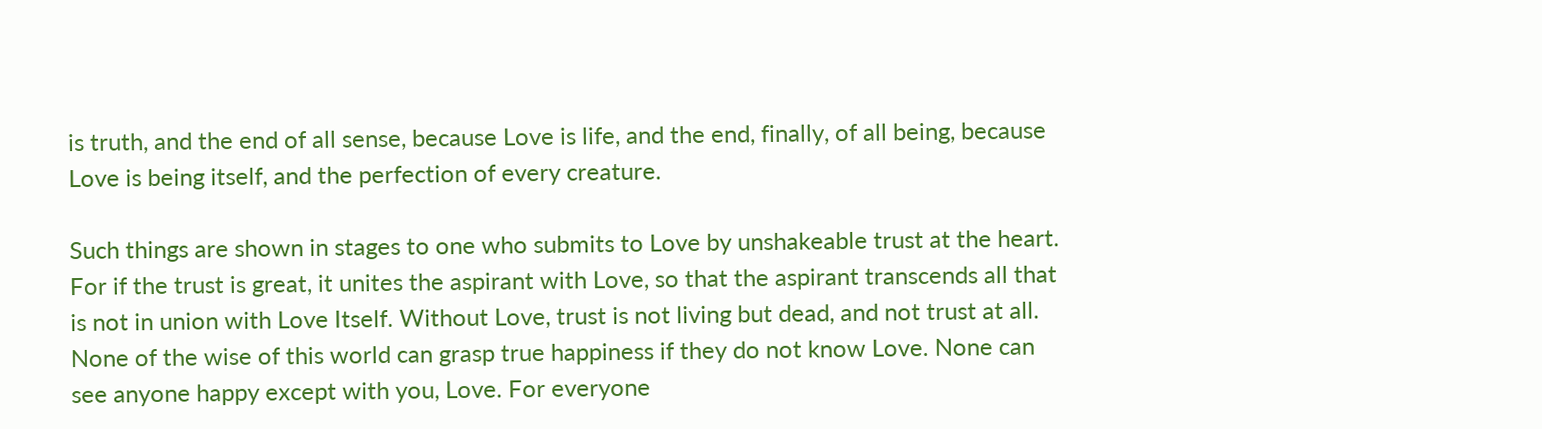is truth, and the end of all sense, because Love is life, and the end, finally, of all being, because Love is being itself, and the perfection of every creature.

Such things are shown in stages to one who submits to Love by unshakeable trust at the heart. For if the trust is great, it unites the aspirant with Love, so that the aspirant transcends all that is not in union with Love Itself. Without Love, trust is not living but dead, and not trust at all. None of the wise of this world can grasp true happiness if they do not know Love. None can see anyone happy except with you, Love. For everyone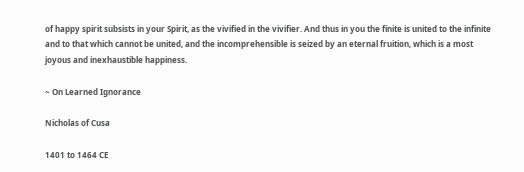of happy spirit subsists in your Spirit, as the vivified in the vivifier. And thus in you the finite is united to the infinite and to that which cannot be united, and the incomprehensible is seized by an eternal fruition, which is a most joyous and inexhaustible happiness.

~ On Learned Ignorance

Nicholas of Cusa

1401 to 1464 CE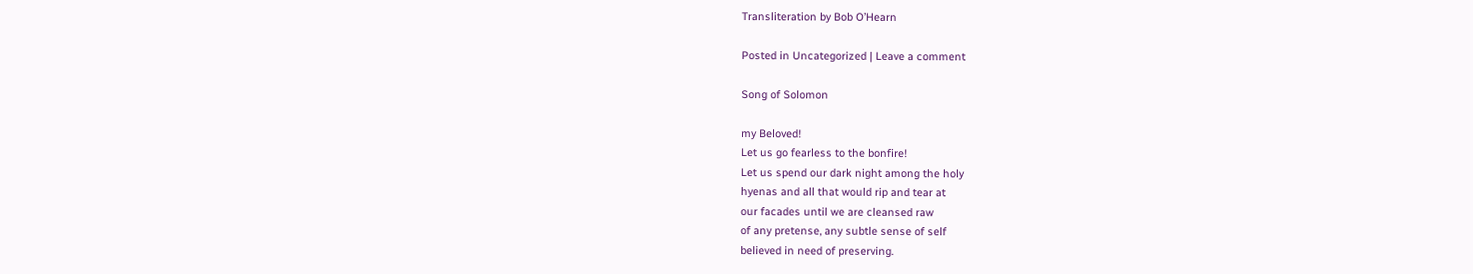Transliteration by Bob O’Hearn

Posted in Uncategorized | Leave a comment

Song of Solomon

my Beloved!
Let us go fearless to the bonfire!
Let us spend our dark night among the holy
hyenas and all that would rip and tear at
our facades until we are cleansed raw
of any pretense, any subtle sense of self
believed in need of preserving.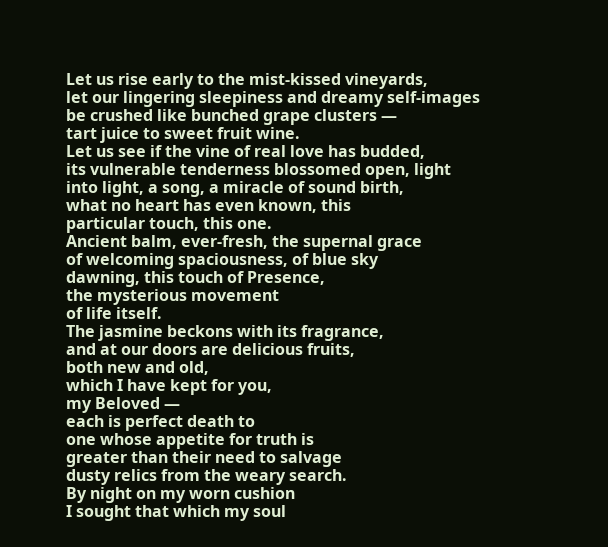Let us rise early to the mist-kissed vineyards,
let our lingering sleepiness and dreamy self-images
be crushed like bunched grape clusters —
tart juice to sweet fruit wine.
Let us see if the vine of real love has budded,
its vulnerable tenderness blossomed open, light
into light, a song, a miracle of sound birth,
what no heart has even known, this
particular touch, this one.
Ancient balm, ever-fresh, the supernal grace
of welcoming spaciousness, of blue sky
dawning, this touch of Presence,
the mysterious movement
of life itself.
The jasmine beckons with its fragrance,
and at our doors are delicious fruits,
both new and old,
which I have kept for you,
my Beloved —
each is perfect death to
one whose appetite for truth is
greater than their need to salvage
dusty relics from the weary search.
By night on my worn cushion
I sought that which my soul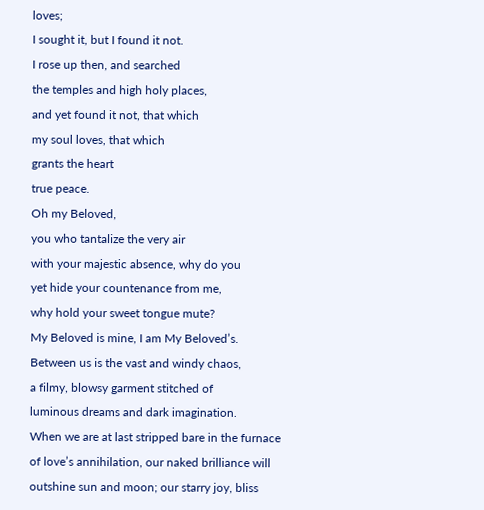loves;
I sought it, but I found it not.
I rose up then, and searched
the temples and high holy places,
and yet found it not, that which
my soul loves, that which
grants the heart
true peace.
Oh my Beloved,
you who tantalize the very air
with your majestic absence, why do you
yet hide your countenance from me,
why hold your sweet tongue mute?
My Beloved is mine, I am My Beloved’s.
Between us is the vast and windy chaos,
a filmy, blowsy garment stitched of
luminous dreams and dark imagination.
When we are at last stripped bare in the furnace
of love’s annihilation, our naked brilliance will
outshine sun and moon; our starry joy, bliss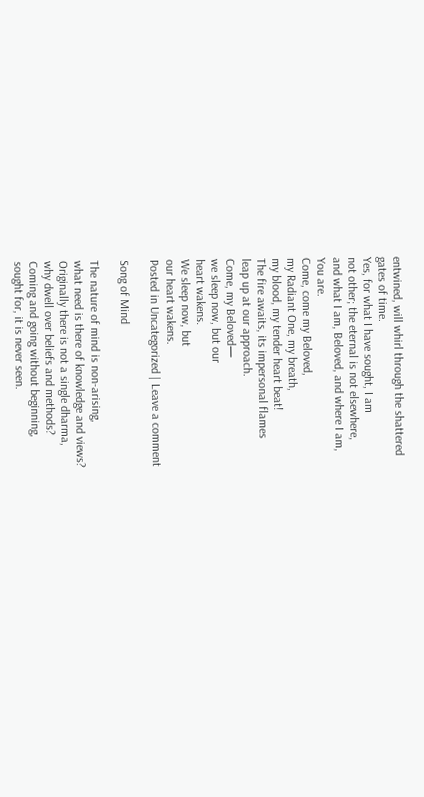entwined, will whirl through the shattered
gates of time.
Yes, for what I have sought, I am
not other; the eternal is not elsewhere,
and what I am, Beloved, and where I am,
You are.
Come, come my Beloved,
my Radiant One, my breath,
my blood, my tender heart beat!
The fire awaits, its impersonal flames
leap up at our approach.
Come, my Beloved—
we sleep now, but our
heart wakens.
We sleep now, but
our heart wakens.
Posted in Uncategorized | Leave a comment

Song of Mind

The nature of mind is non-arising,
what need is there of knowledge and views?
Originally there is not a single dharma,
why dwell over beliefs and methods?
Coming and going without beginning,
sought for, it is never seen.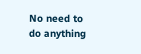No need to do anything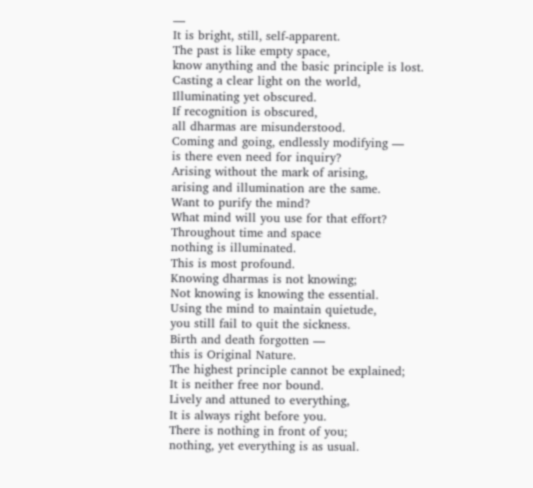—
It is bright, still, self-apparent.
The past is like empty space,
know anything and the basic principle is lost.
Casting a clear light on the world,
Illuminating yet obscured.
If recognition is obscured,
all dharmas are misunderstood.
Coming and going, endlessly modifying —
is there even need for inquiry?
Arising without the mark of arising,
arising and illumination are the same.
Want to purify the mind?
What mind will you use for that effort?
Throughout time and space
nothing is illuminated.
This is most profound.
Knowing dharmas is not knowing;
Not knowing is knowing the essential.
Using the mind to maintain quietude,
you still fail to quit the sickness.
Birth and death forgotten —
this is Original Nature.
The highest principle cannot be explained;
It is neither free nor bound.
Lively and attuned to everything,
It is always right before you.
There is nothing in front of you;
nothing, yet everything is as usual.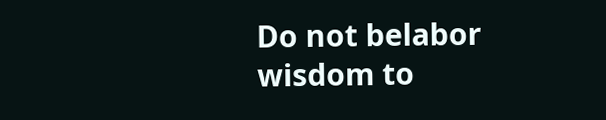Do not belabor wisdom to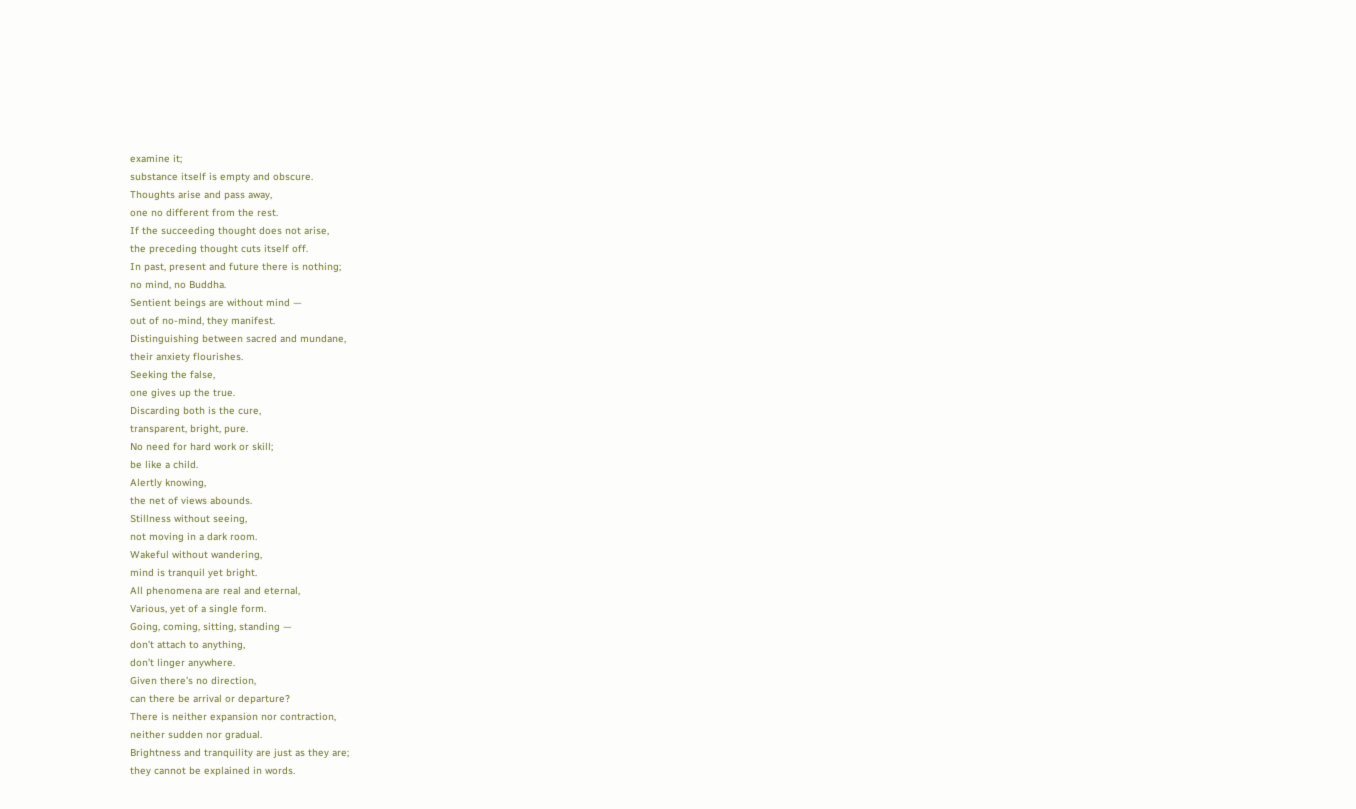examine it;
substance itself is empty and obscure.
Thoughts arise and pass away,
one no different from the rest.
If the succeeding thought does not arise,
the preceding thought cuts itself off.
In past, present and future there is nothing;
no mind, no Buddha.
Sentient beings are without mind —
out of no-mind, they manifest.
Distinguishing between sacred and mundane,
their anxiety flourishes.
Seeking the false,
one gives up the true.
Discarding both is the cure,
transparent, bright, pure.
No need for hard work or skill;
be like a child.
Alertly knowing,
the net of views abounds.
Stillness without seeing,
not moving in a dark room.
Wakeful without wandering,
mind is tranquil yet bright.
All phenomena are real and eternal,
Various, yet of a single form.
Going, coming, sitting, standing —
don’t attach to anything,
don’t linger anywhere.
Given there’s no direction,
can there be arrival or departure?
There is neither expansion nor contraction,
neither sudden nor gradual.
Brightness and tranquility are just as they are;
they cannot be explained in words.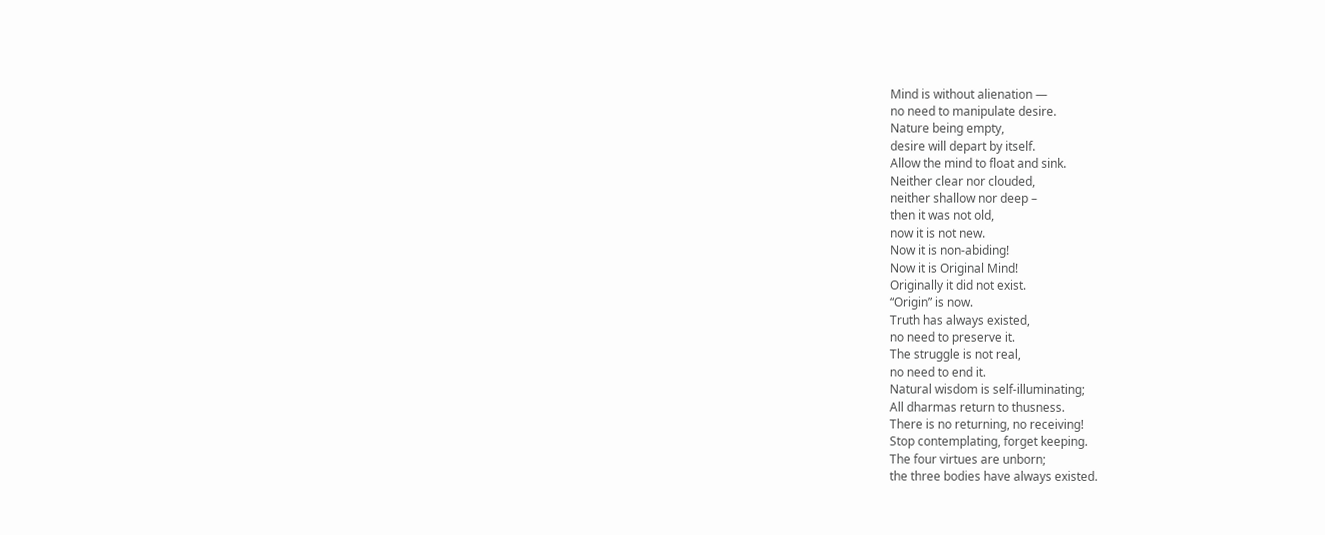Mind is without alienation —
no need to manipulate desire.
Nature being empty,
desire will depart by itself.
Allow the mind to float and sink.
Neither clear nor clouded,
neither shallow nor deep –
then it was not old,
now it is not new.
Now it is non-abiding!
Now it is Original Mind!
Originally it did not exist.
“Origin” is now.
Truth has always existed,
no need to preserve it.
The struggle is not real,
no need to end it.
Natural wisdom is self-illuminating;
All dharmas return to thusness.
There is no returning, no receiving!
Stop contemplating, forget keeping.
The four virtues are unborn;
the three bodies have always existed.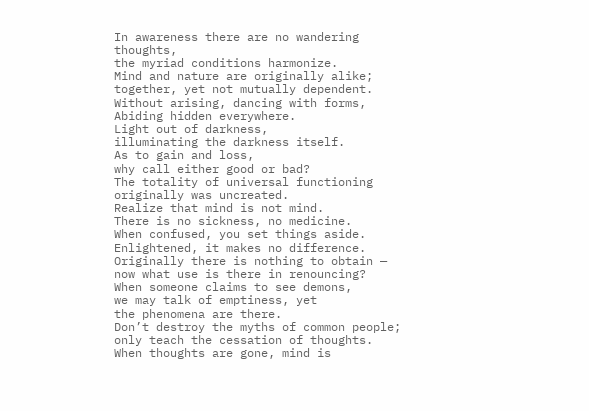In awareness there are no wandering thoughts,
the myriad conditions harmonize.
Mind and nature are originally alike;
together, yet not mutually dependent.
Without arising, dancing with forms,
Abiding hidden everywhere.
Light out of darkness,
illuminating the darkness itself.
As to gain and loss,
why call either good or bad?
The totality of universal functioning
originally was uncreated.
Realize that mind is not mind.
There is no sickness, no medicine.
When confused, you set things aside.
Enlightened, it makes no difference.
Originally there is nothing to obtain —
now what use is there in renouncing?
When someone claims to see demons,
we may talk of emptiness, yet
the phenomena are there.
Don’t destroy the myths of common people;
only teach the cessation of thoughts.
When thoughts are gone, mind is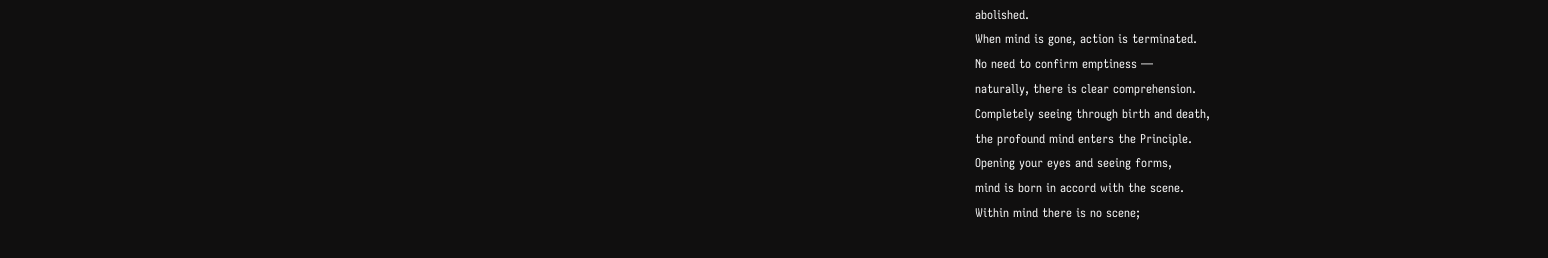abolished.
When mind is gone, action is terminated.
No need to confirm emptiness —
naturally, there is clear comprehension.
Completely seeing through birth and death,
the profound mind enters the Principle.
Opening your eyes and seeing forms,
mind is born in accord with the scene.
Within mind there is no scene;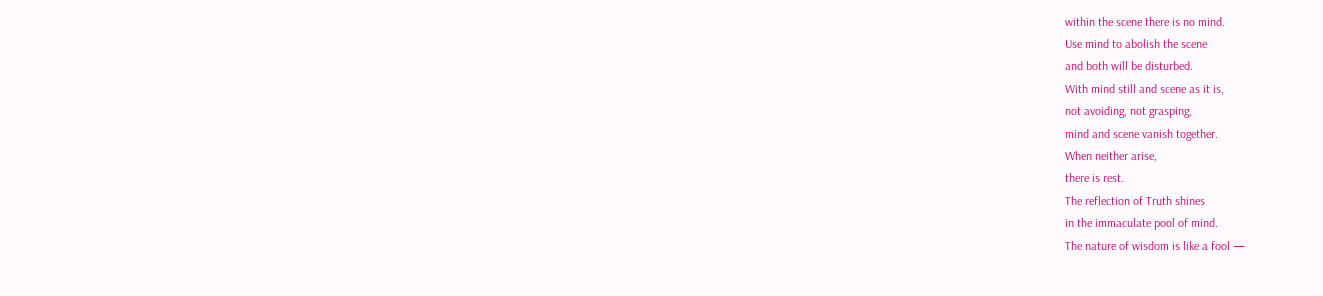within the scene there is no mind.
Use mind to abolish the scene
and both will be disturbed.
With mind still and scene as it is,
not avoiding, not grasping,
mind and scene vanish together.
When neither arise,
there is rest.
The reflection of Truth shines
in the immaculate pool of mind.
The nature of wisdom is like a fool —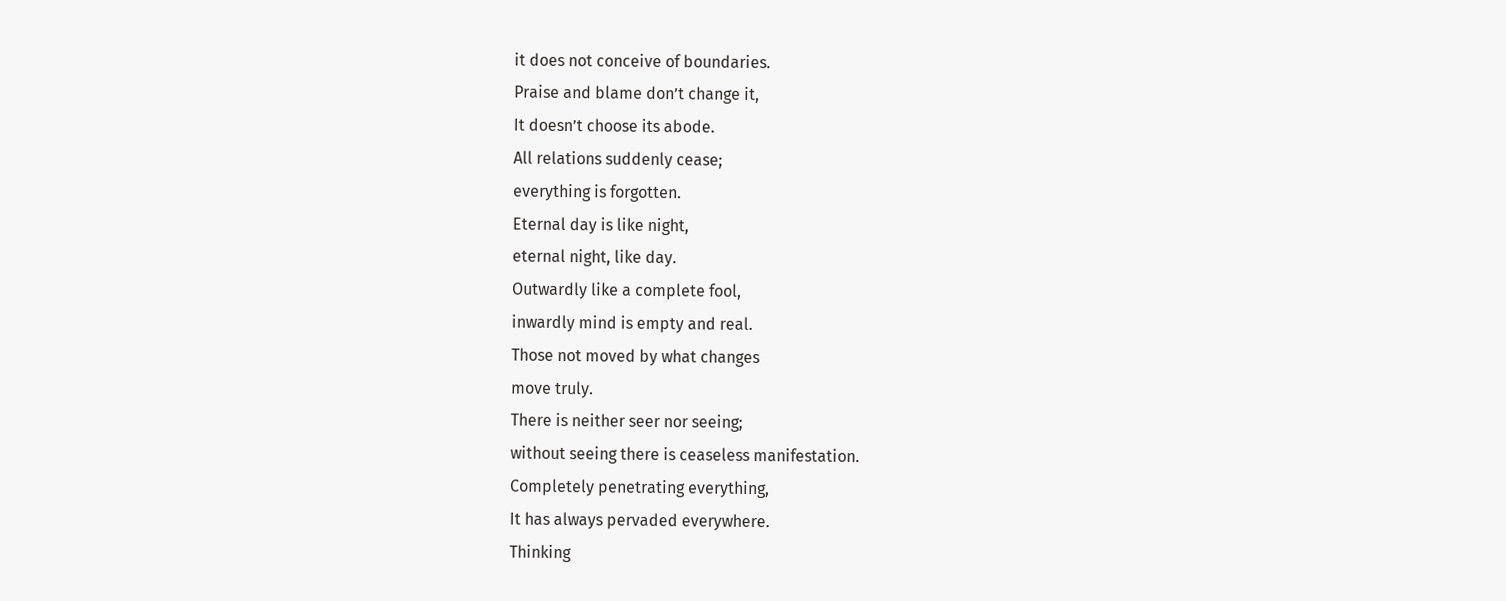it does not conceive of boundaries.
Praise and blame don’t change it,
It doesn’t choose its abode.
All relations suddenly cease;
everything is forgotten.
Eternal day is like night,
eternal night, like day.
Outwardly like a complete fool,
inwardly mind is empty and real.
Those not moved by what changes
move truly.
There is neither seer nor seeing;
without seeing there is ceaseless manifestation.
Completely penetrating everything,
It has always pervaded everywhere.
Thinking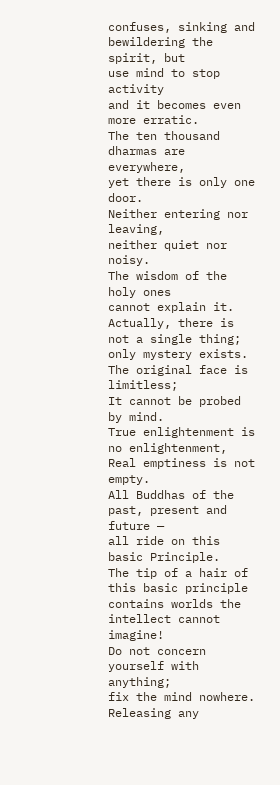confuses, sinking and
bewildering the spirit, but
use mind to stop activity
and it becomes even more erratic.
The ten thousand dharmas are everywhere,
yet there is only one door.
Neither entering nor leaving,
neither quiet nor noisy.
The wisdom of the holy ones
cannot explain it.
Actually, there is not a single thing;
only mystery exists.
The original face is limitless;
It cannot be probed by mind.
True enlightenment is no enlightenment,
Real emptiness is not empty.
All Buddhas of the past, present and future —
all ride on this basic Principle.
The tip of a hair of this basic principle
contains worlds the intellect cannot imagine!
Do not concern yourself with anything;
fix the mind nowhere.
Releasing any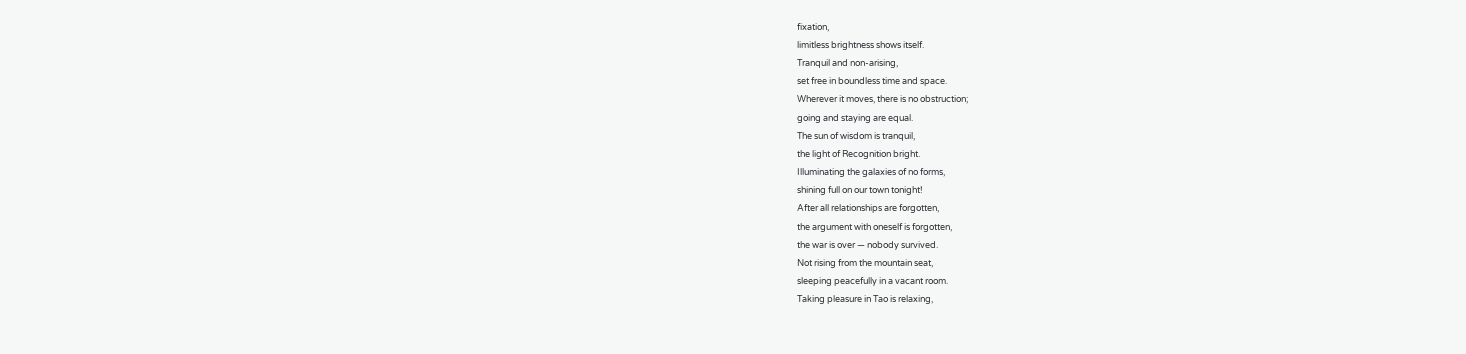fixation,
limitless brightness shows itself.
Tranquil and non-arising,
set free in boundless time and space.
Wherever it moves, there is no obstruction;
going and staying are equal.
The sun of wisdom is tranquil,
the light of Recognition bright.
Illuminating the galaxies of no forms,
shining full on our town tonight!
After all relationships are forgotten,
the argument with oneself is forgotten,
the war is over — nobody survived.
Not rising from the mountain seat,
sleeping peacefully in a vacant room.
Taking pleasure in Tao is relaxing,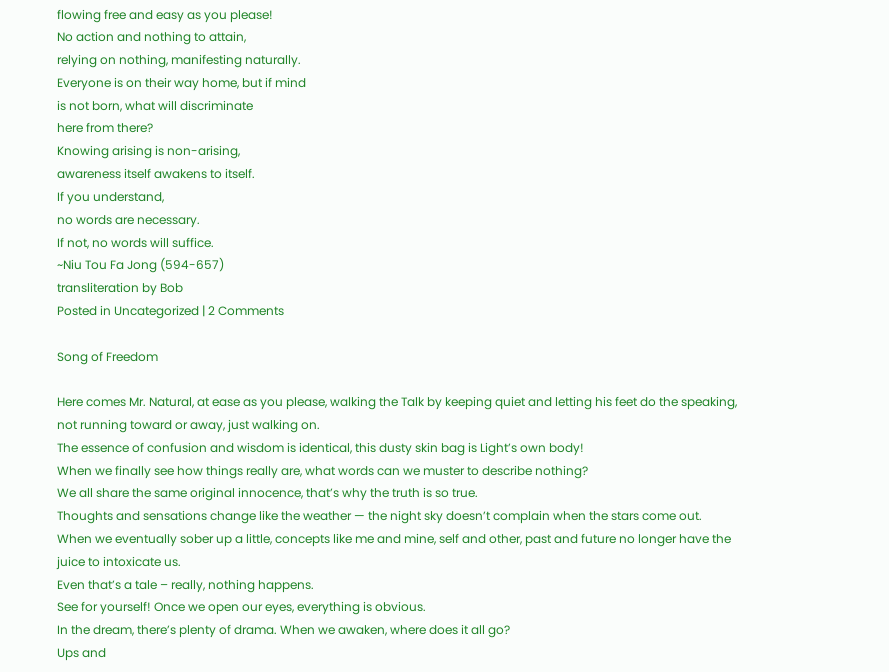flowing free and easy as you please!
No action and nothing to attain,
relying on nothing, manifesting naturally.
Everyone is on their way home, but if mind
is not born, what will discriminate
here from there?
Knowing arising is non-arising,
awareness itself awakens to itself.
If you understand,
no words are necessary.
If not, no words will suffice.
~Niu Tou Fa Jong (594-657)
transliteration by Bob
Posted in Uncategorized | 2 Comments

Song of Freedom

Here comes Mr. Natural, at ease as you please, walking the Talk by keeping quiet and letting his feet do the speaking, not running toward or away, just walking on.
The essence of confusion and wisdom is identical, this dusty skin bag is Light’s own body!
When we finally see how things really are, what words can we muster to describe nothing?
We all share the same original innocence, that’s why the truth is so true.
Thoughts and sensations change like the weather — the night sky doesn’t complain when the stars come out.
When we eventually sober up a little, concepts like me and mine, self and other, past and future no longer have the juice to intoxicate us.
Even that’s a tale – really, nothing happens.
See for yourself! Once we open our eyes, everything is obvious.
In the dream, there’s plenty of drama. When we awaken, where does it all go?
Ups and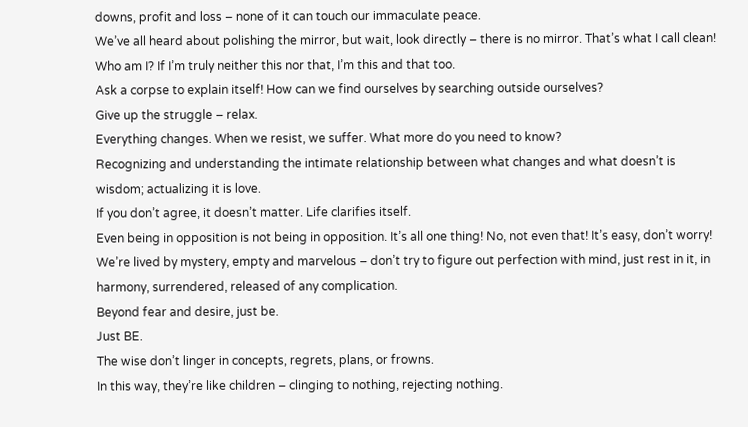downs, profit and loss – none of it can touch our immaculate peace.
We’ve all heard about polishing the mirror, but wait, look directly – there is no mirror. That’s what I call clean!
Who am I? If I’m truly neither this nor that, I’m this and that too.
Ask a corpse to explain itself! How can we find ourselves by searching outside ourselves?
Give up the struggle – relax.
Everything changes. When we resist, we suffer. What more do you need to know?
Recognizing and understanding the intimate relationship between what changes and what doesn’t is wisdom; actualizing it is love.
If you don’t agree, it doesn’t matter. Life clarifies itself.
Even being in opposition is not being in opposition. It’s all one thing! No, not even that! It’s easy, don’t worry!
We’re lived by mystery, empty and marvelous – don’t try to figure out perfection with mind, just rest in it, in harmony, surrendered, released of any complication.
Beyond fear and desire, just be.
Just BE.
The wise don’t linger in concepts, regrets, plans, or frowns.
In this way, they’re like children – clinging to nothing, rejecting nothing.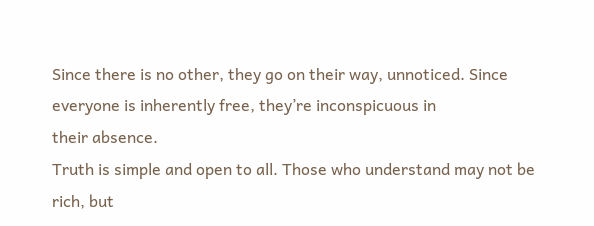Since there is no other, they go on their way, unnoticed. Since everyone is inherently free, they’re inconspicuous in
their absence.
Truth is simple and open to all. Those who understand may not be rich, but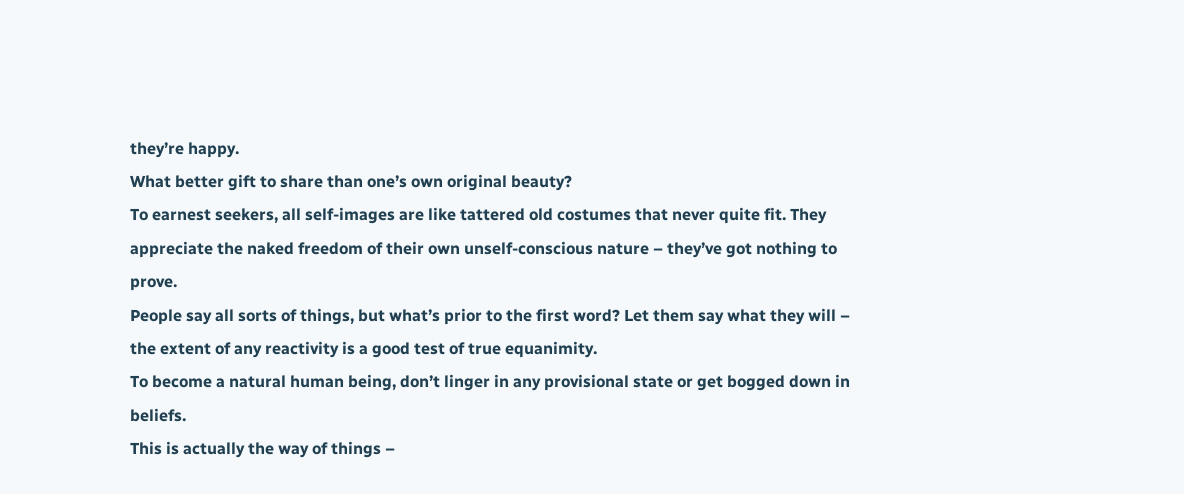they’re happy.
What better gift to share than one’s own original beauty?
To earnest seekers, all self-images are like tattered old costumes that never quite fit. They appreciate the naked freedom of their own unself-conscious nature – they’ve got nothing to prove.
People say all sorts of things, but what’s prior to the first word? Let them say what they will – the extent of any reactivity is a good test of true equanimity.
To become a natural human being, don’t linger in any provisional state or get bogged down in beliefs.
This is actually the way of things –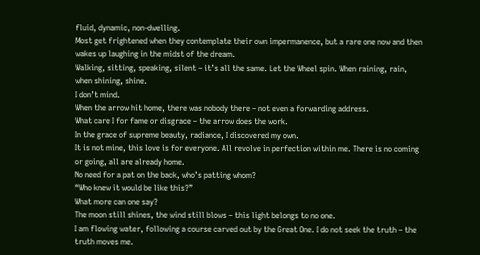fluid, dynamic, non-dwelling.
Most get frightened when they contemplate their own impermanence, but a rare one now and then wakes up laughing in the midst of the dream.
Walking, sitting, speaking, silent – it’s all the same. Let the Wheel spin. When raining, rain, when shining, shine.
I don’t mind.
When the arrow hit home, there was nobody there – not even a forwarding address.
What care I for fame or disgrace – the arrow does the work.
In the grace of supreme beauty, radiance, I discovered my own.
It is not mine, this love is for everyone. All revolve in perfection within me. There is no coming or going, all are already home.
No need for a pat on the back, who’s patting whom?
“Who knew it would be like this?”
What more can one say?
The moon still shines, the wind still blows – this light belongs to no one.
I am flowing water, following a course carved out by the Great One. I do not seek the truth – the truth moves me.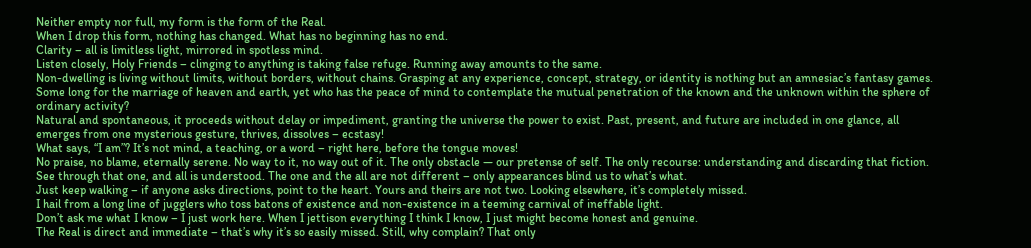Neither empty nor full, my form is the form of the Real.
When I drop this form, nothing has changed. What has no beginning has no end.
Clarity – all is limitless light, mirrored in spotless mind.
Listen closely, Holy Friends – clinging to anything is taking false refuge. Running away amounts to the same.
Non-dwelling is living without limits, without borders, without chains. Grasping at any experience, concept, strategy, or identity is nothing but an amnesiac’s fantasy games.
Some long for the marriage of heaven and earth, yet who has the peace of mind to contemplate the mutual penetration of the known and the unknown within the sphere of ordinary activity?
Natural and spontaneous, it proceeds without delay or impediment, granting the universe the power to exist. Past, present, and future are included in one glance, all emerges from one mysterious gesture, thrives, dissolves – ecstasy!
What says, “I am”? It’s not mind, a teaching, or a word – right here, before the tongue moves!
No praise, no blame, eternally serene. No way to it, no way out of it. The only obstacle — our pretense of self. The only recourse: understanding and discarding that fiction.
See through that one, and all is understood. The one and the all are not different – only appearances blind us to what’s what.
Just keep walking – if anyone asks directions, point to the heart. Yours and theirs are not two. Looking elsewhere, it’s completely missed.
I hail from a long line of jugglers who toss batons of existence and non-existence in a teeming carnival of ineffable light.
Don’t ask me what I know – I just work here. When I jettison everything I think I know, I just might become honest and genuine.
The Real is direct and immediate – that’s why it’s so easily missed. Still, why complain? That only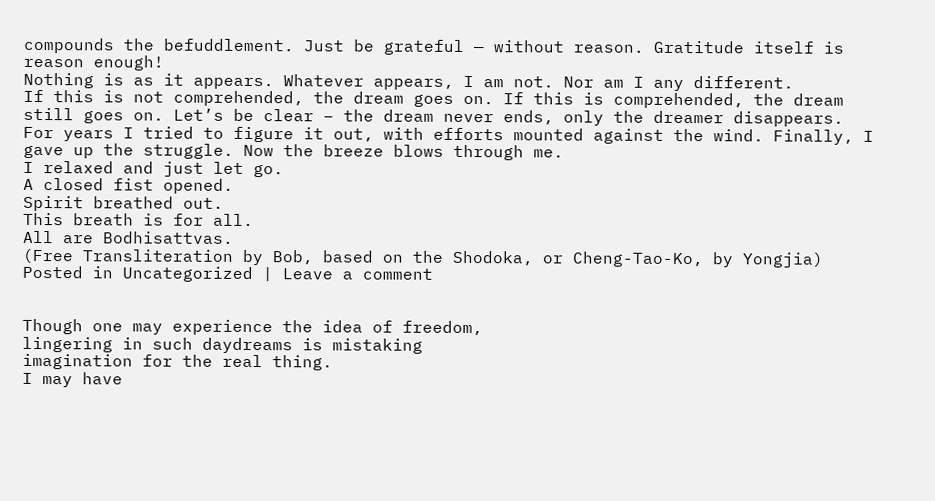compounds the befuddlement. Just be grateful — without reason. Gratitude itself is reason enough!
Nothing is as it appears. Whatever appears, I am not. Nor am I any different.
If this is not comprehended, the dream goes on. If this is comprehended, the dream still goes on. Let’s be clear – the dream never ends, only the dreamer disappears.
For years I tried to figure it out, with efforts mounted against the wind. Finally, I gave up the struggle. Now the breeze blows through me.
I relaxed and just let go.
A closed fist opened.
Spirit breathed out.
This breath is for all.
All are Bodhisattvas.
(Free Transliteration by Bob, based on the Shodoka, or Cheng-Tao-Ko, by Yongjia)
Posted in Uncategorized | Leave a comment


Though one may experience the idea of freedom,
lingering in such daydreams is mistaking
imagination for the real thing.
I may have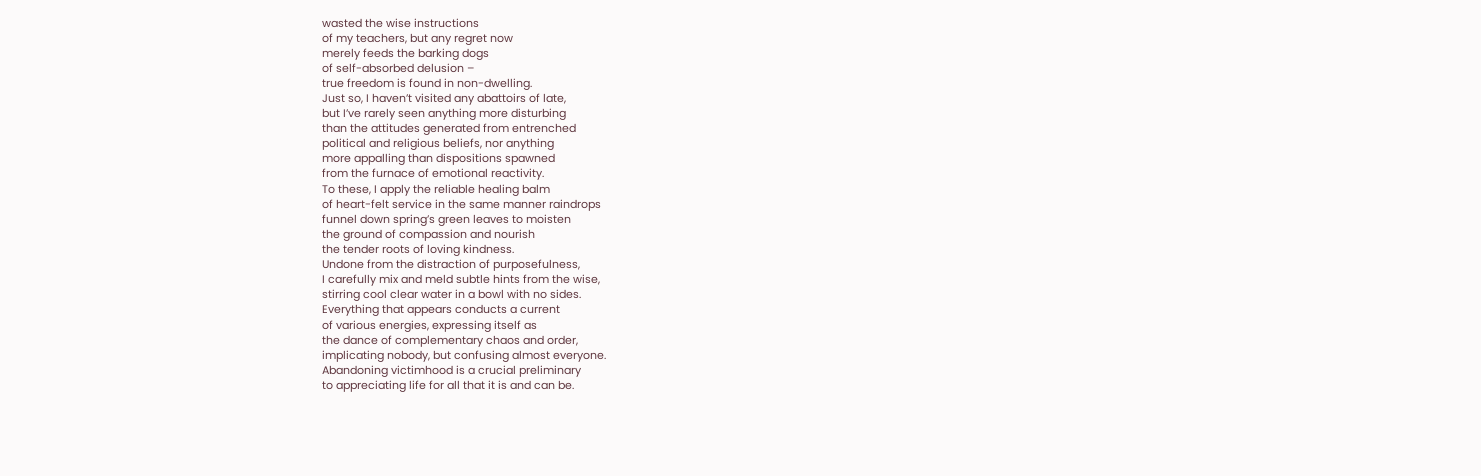wasted the wise instructions
of my teachers, but any regret now
merely feeds the barking dogs
of self-absorbed delusion –
true freedom is found in non-dwelling.
Just so, I haven’t visited any abattoirs of late,
but I’ve rarely seen anything more disturbing
than the attitudes generated from entrenched
political and religious beliefs, nor anything
more appalling than dispositions spawned
from the furnace of emotional reactivity.
To these, I apply the reliable healing balm
of heart-felt service in the same manner raindrops
funnel down spring’s green leaves to moisten
the ground of compassion and nourish
the tender roots of loving kindness.
Undone from the distraction of purposefulness,
I carefully mix and meld subtle hints from the wise,
stirring cool clear water in a bowl with no sides.
Everything that appears conducts a current
of various energies, expressing itself as
the dance of complementary chaos and order,
implicating nobody, but confusing almost everyone.
Abandoning victimhood is a crucial preliminary
to appreciating life for all that it is and can be.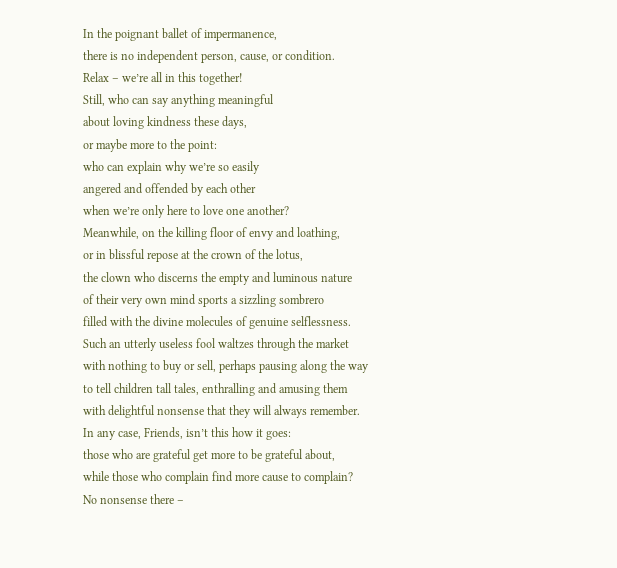In the poignant ballet of impermanence,
there is no independent person, cause, or condition.
Relax – we’re all in this together!
Still, who can say anything meaningful
about loving kindness these days,
or maybe more to the point:
who can explain why we’re so easily
angered and offended by each other
when we’re only here to love one another?
Meanwhile, on the killing floor of envy and loathing,
or in blissful repose at the crown of the lotus,
the clown who discerns the empty and luminous nature
of their very own mind sports a sizzling sombrero
filled with the divine molecules of genuine selflessness.
Such an utterly useless fool waltzes through the market
with nothing to buy or sell, perhaps pausing along the way
to tell children tall tales, enthralling and amusing them
with delightful nonsense that they will always remember.
In any case, Friends, isn’t this how it goes:
those who are grateful get more to be grateful about,
while those who complain find more cause to complain?
No nonsense there –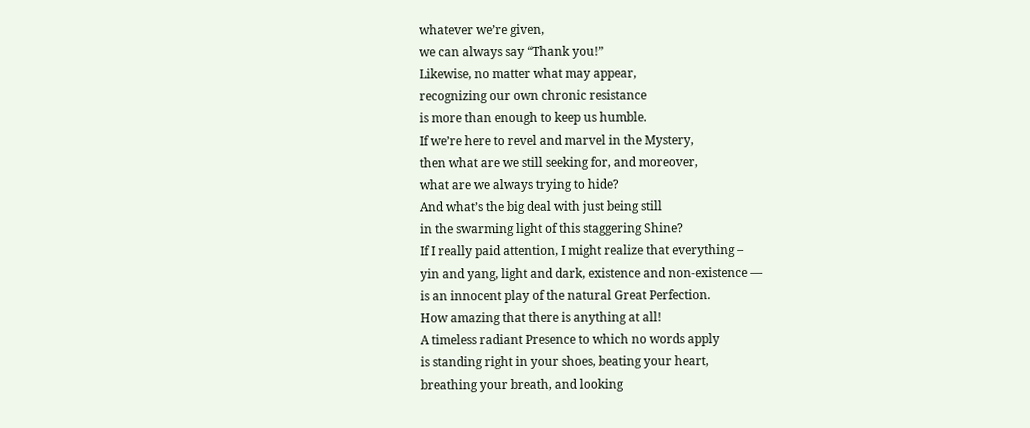whatever we’re given,
we can always say “Thank you!”
Likewise, no matter what may appear,
recognizing our own chronic resistance
is more than enough to keep us humble.
If we’re here to revel and marvel in the Mystery,
then what are we still seeking for, and moreover,
what are we always trying to hide?
And what’s the big deal with just being still
in the swarming light of this staggering Shine?
If I really paid attention, I might realize that everything –
yin and yang, light and dark, existence and non-existence —
is an innocent play of the natural Great Perfection.
How amazing that there is anything at all!
A timeless radiant Presence to which no words apply
is standing right in your shoes, beating your heart,
breathing your breath, and looking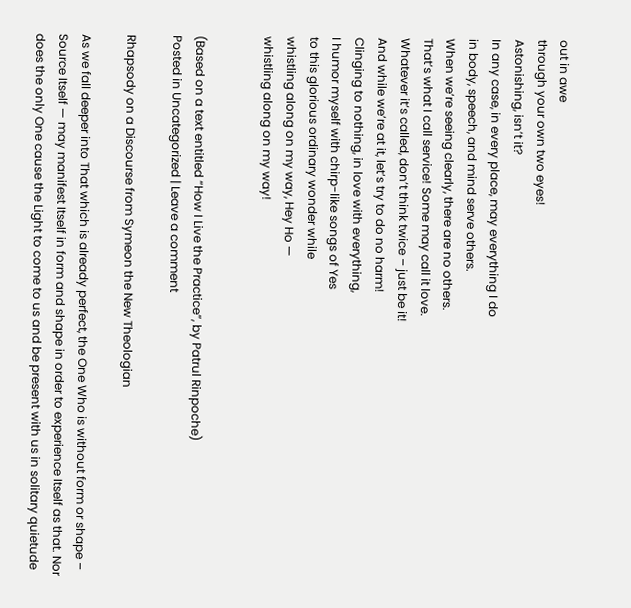out in awe
through your own two eyes!
Astonishing, isn’t it?
In any case, in every place, may everything I do
in body, speech, and mind serve others.
When we’re seeing clearly, there are no others.
That’s what I call service! Some may call it love.
Whatever it’s called, don’t think twice – just be it!
And while we’re at it, let’s try to do no harm!
Clinging to nothing, in love with everything,
I humor myself with chirp-like songs of Yes
to this glorious ordinary wonder while
whistling along on my way, Hey Ho —
whistling along on my way!


(Based on a text entitled “How I Live the Practice”, by Patrul Rinpoche)
Posted in Uncategorized | Leave a comment

Rhapsody on a Discourse from Symeon the New Theologian

As we fall deeper into That which is already perfect, the One Who is without form or shape – Source Itself — may manifest Itself in form and shape in order to experience Itself as that. Nor does the only One cause the Light to come to us and be present with us in solitary quietude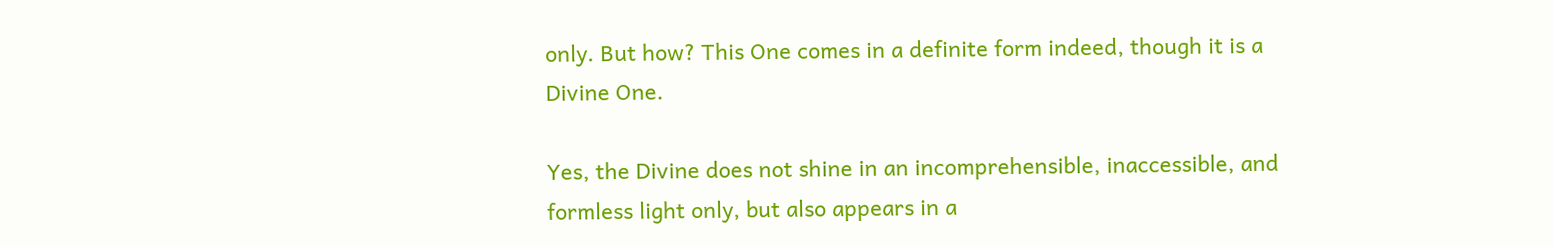only. But how? This One comes in a definite form indeed, though it is a Divine One.

Yes, the Divine does not shine in an incomprehensible, inaccessible, and formless light only, but also appears in a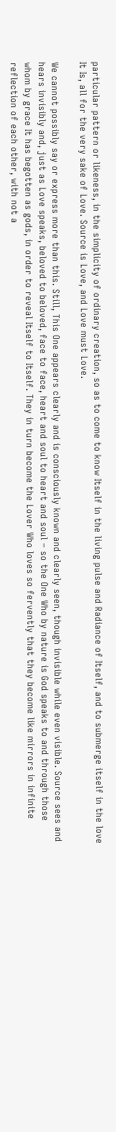particular pattern or likeness, in the simplicity of ordinary creation, so as to come to know Itself in the living pulse and Radiance of Itself, and to submerge itself in the love It Is, all for the very sake of Love. Source is Love, and Love must Love.

We cannot possibly say or express more than this. Still, This One appears clearly and is consciously known and clearly seen, though invisible while even visible. Source sees and hears invisibly and, just as Love speaks, beloved to beloved, face to face, heart and soul to heart and soul – so the One Who by nature is God speaks to and through those whom by grace It has begotten as gods, in order to reveal Itself to Itself. They in turn become the Lover Who loves so fervently that they become like mirrors in infinite reflection of each other, with not a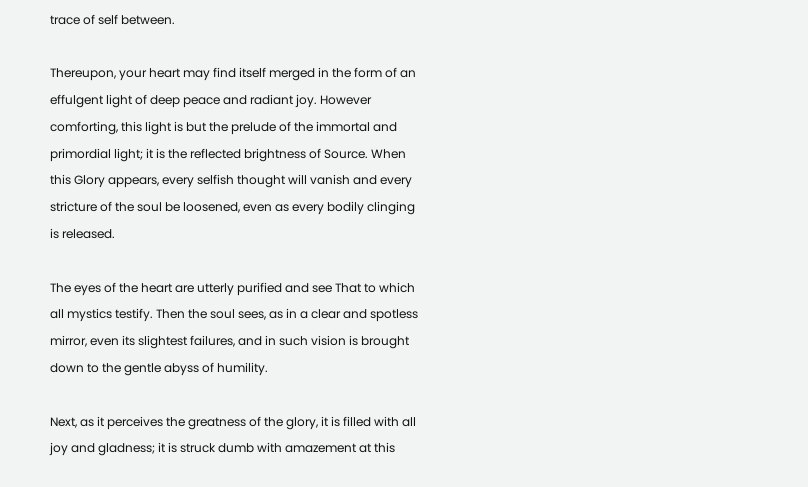trace of self between.

Thereupon, your heart may find itself merged in the form of an effulgent light of deep peace and radiant joy. However comforting, this light is but the prelude of the immortal and primordial light; it is the reflected brightness of Source. When this Glory appears, every selfish thought will vanish and every stricture of the soul be loosened, even as every bodily clinging is released.

The eyes of the heart are utterly purified and see That to which all mystics testify. Then the soul sees, as in a clear and spotless mirror, even its slightest failures, and in such vision is brought down to the gentle abyss of humility.

Next, as it perceives the greatness of the glory, it is filled with all joy and gladness; it is struck dumb with amazement at this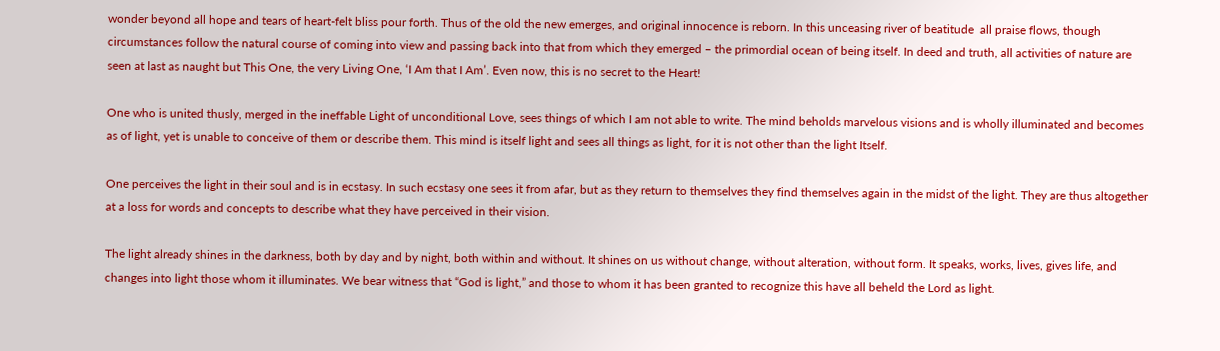wonder beyond all hope and tears of heart-felt bliss pour forth. Thus of the old the new emerges, and original innocence is reborn. In this unceasing river of beatitude  all praise flows, though circumstances follow the natural course of coming into view and passing back into that from which they emerged – the primordial ocean of being itself. In deed and truth, all activities of nature are seen at last as naught but This One, the very Living One, ‘I Am that I Am’. Even now, this is no secret to the Heart!

One who is united thusly, merged in the ineffable Light of unconditional Love, sees things of which I am not able to write. The mind beholds marvelous visions and is wholly illuminated and becomes as of light, yet is unable to conceive of them or describe them. This mind is itself light and sees all things as light, for it is not other than the light Itself.

One perceives the light in their soul and is in ecstasy. In such ecstasy one sees it from afar, but as they return to themselves they find themselves again in the midst of the light. They are thus altogether at a loss for words and concepts to describe what they have perceived in their vision.

The light already shines in the darkness, both by day and by night, both within and without. It shines on us without change, without alteration, without form. It speaks, works, lives, gives life, and changes into light those whom it illuminates. We bear witness that “God is light,” and those to whom it has been granted to recognize this have all beheld the Lord as light.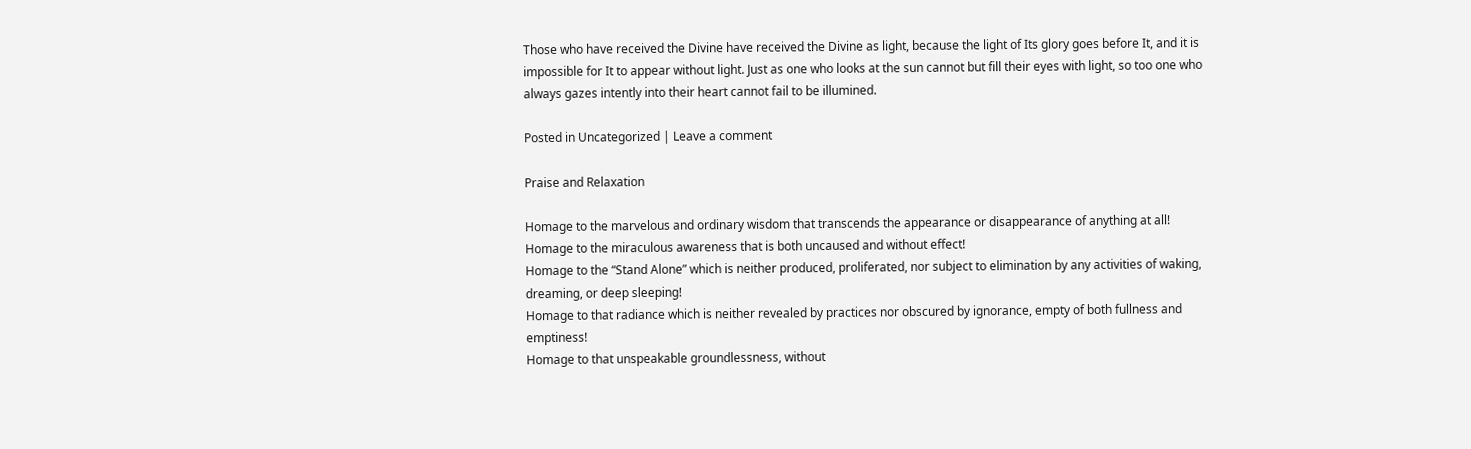Those who have received the Divine have received the Divine as light, because the light of Its glory goes before It, and it is impossible for It to appear without light. Just as one who looks at the sun cannot but fill their eyes with light, so too one who always gazes intently into their heart cannot fail to be illumined.

Posted in Uncategorized | Leave a comment

Praise and Relaxation

Homage to the marvelous and ordinary wisdom that transcends the appearance or disappearance of anything at all!
Homage to the miraculous awareness that is both uncaused and without effect!
Homage to the “Stand Alone” which is neither produced, proliferated, nor subject to elimination by any activities of waking, dreaming, or deep sleeping!
Homage to that radiance which is neither revealed by practices nor obscured by ignorance, empty of both fullness and emptiness!
Homage to that unspeakable groundlessness, without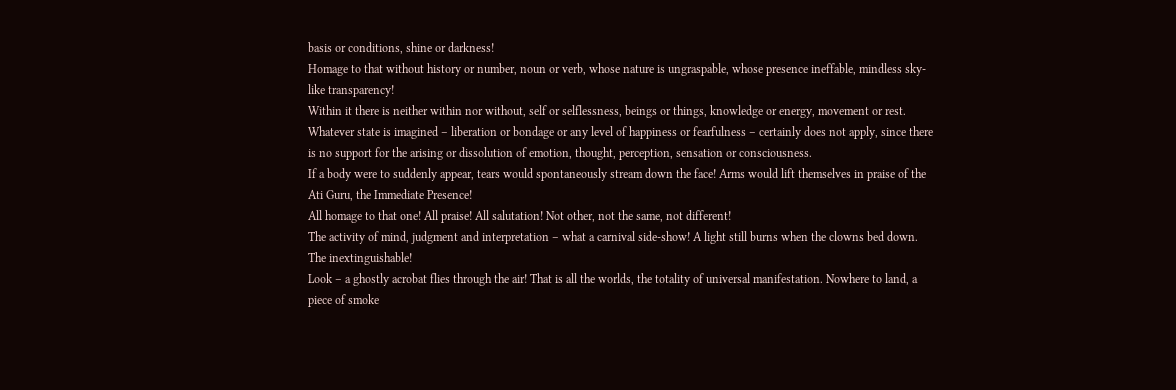basis or conditions, shine or darkness!
Homage to that without history or number, noun or verb, whose nature is ungraspable, whose presence ineffable, mindless sky-like transparency!
Within it there is neither within nor without, self or selflessness, beings or things, knowledge or energy, movement or rest.
Whatever state is imagined – liberation or bondage or any level of happiness or fearfulness – certainly does not apply, since there is no support for the arising or dissolution of emotion, thought, perception, sensation or consciousness.
If a body were to suddenly appear, tears would spontaneously stream down the face! Arms would lift themselves in praise of the Ati Guru, the Immediate Presence!
All homage to that one! All praise! All salutation! Not other, not the same, not different!
The activity of mind, judgment and interpretation – what a carnival side-show! A light still burns when the clowns bed down. The inextinguishable!
Look – a ghostly acrobat flies through the air! That is all the worlds, the totality of universal manifestation. Nowhere to land, a piece of smoke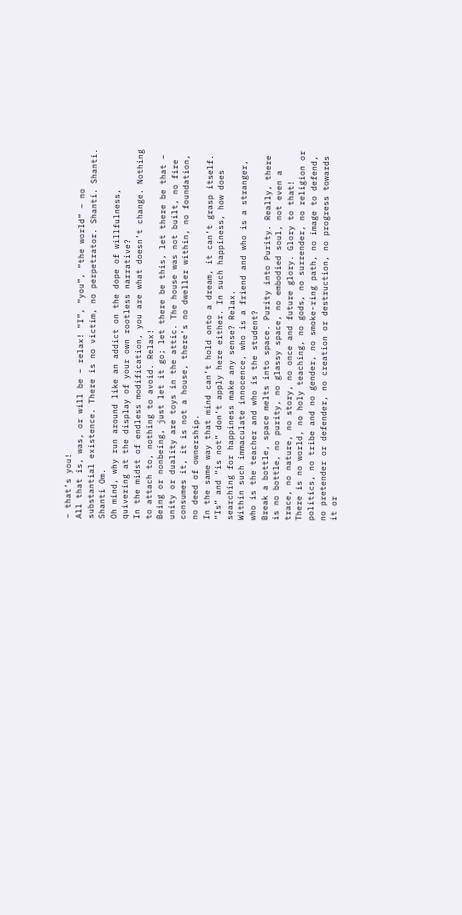– that’s you!
All that is, was, or will be – relax! “I”, “you”, “the world” – no substantial existence. There is no victim, no perpetrator. Shanti. Shanti. Shanti Om.
Oh mind, why run around like an addict on the dope of willfulness, quivering at the display of your own rootless narrative?
In the midst of endless modification, you are what doesn’t change. Nothing to attach to, nothing to avoid. Relax!
Being or nonbeing, just let it go; let there be this, let there be that – unity or duality are toys in the attic. The house was not built, no fire consumes it, it is not a house, there’s no dweller within, no foundation, no deed of ownership.
In the same way that mind can’t hold onto a dream, it can’t grasp itself. “Is” and “is not” don’t apply here either. In such happiness, how does searching for happiness make any sense? Relax.
Within such immaculate innocence, who is a friend and who is a stranger, who is the teacher and who is the student?
Break a bottle, space melts into space. Purity into Purity. Really, there is no bottle, no purity, no glassy space, no embodied soul, not even a trace, no nature, no story, no once and future glory. Glory to that!
There is no world, no holy teaching, no gods, no surrender, no religion or politics, no tribe and no gender, no smoke-ring path, no image to defend, no pretender or defender, no creation or destruction, no progress towards it or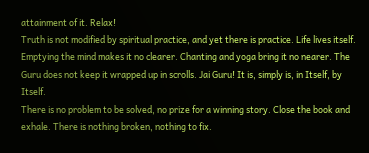attainment of it. Relax!
Truth is not modified by spiritual practice, and yet there is practice. Life lives itself. Emptying the mind makes it no clearer. Chanting and yoga bring it no nearer. The Guru does not keep it wrapped up in scrolls. Jai Guru! It is, simply is, in Itself, by Itself.
There is no problem to be solved, no prize for a winning story. Close the book and exhale. There is nothing broken, nothing to fix.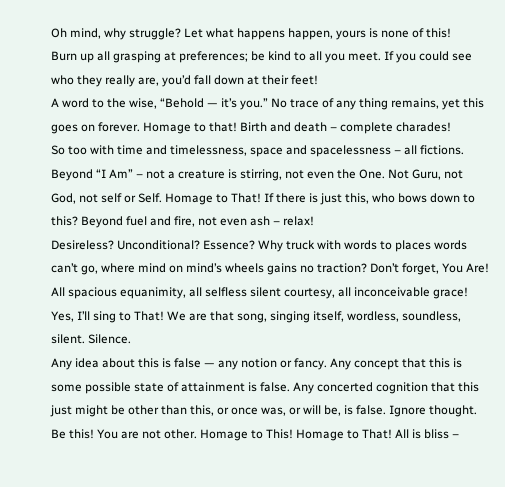Oh mind, why struggle? Let what happens happen, yours is none of this!
Burn up all grasping at preferences; be kind to all you meet. If you could see who they really are, you’d fall down at their feet!
A word to the wise, “Behold — it’s you.” No trace of any thing remains, yet this goes on forever. Homage to that! Birth and death – complete charades!
So too with time and timelessness, space and spacelessness – all fictions.
Beyond “I Am” – not a creature is stirring, not even the One. Not Guru, not God, not self or Self. Homage to That! If there is just this, who bows down to this? Beyond fuel and fire, not even ash – relax!
Desireless? Unconditional? Essence? Why truck with words to places words can’t go, where mind on mind’s wheels gains no traction? Don’t forget, You Are! All spacious equanimity, all selfless silent courtesy, all inconceivable grace! Yes, I’ll sing to That! We are that song, singing itself, wordless, soundless, silent. Silence.
Any idea about this is false — any notion or fancy. Any concept that this is some possible state of attainment is false. Any concerted cognition that this just might be other than this, or once was, or will be, is false. Ignore thought.
Be this! You are not other. Homage to This! Homage to That! All is bliss –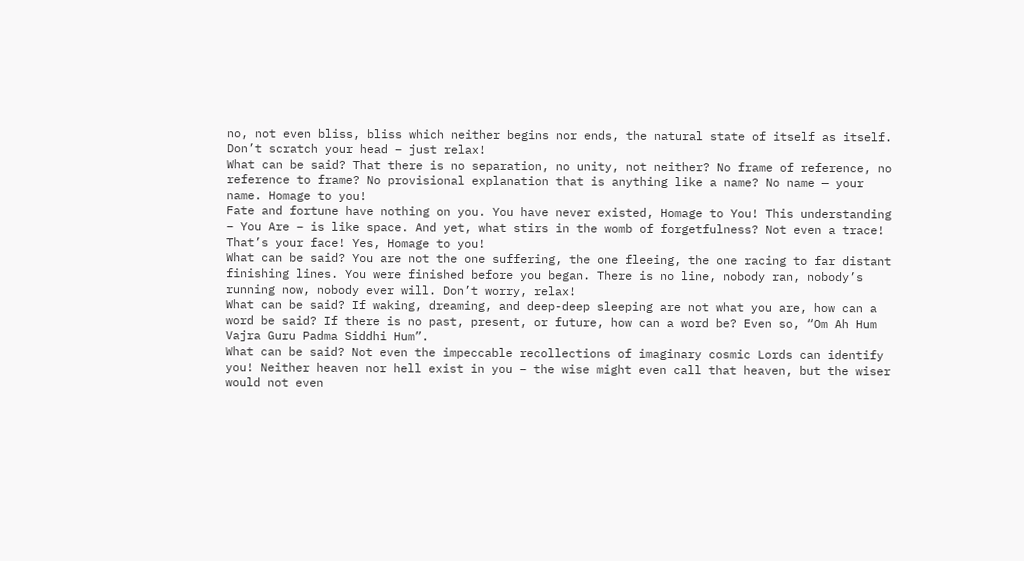no, not even bliss, bliss which neither begins nor ends, the natural state of itself as itself. Don’t scratch your head – just relax!
What can be said? That there is no separation, no unity, not neither? No frame of reference, no reference to frame? No provisional explanation that is anything like a name? No name — your name. Homage to you!
Fate and fortune have nothing on you. You have never existed, Homage to You! This understanding – You Are – is like space. And yet, what stirs in the womb of forgetfulness? Not even a trace! That’s your face! Yes, Homage to you!
What can be said? You are not the one suffering, the one fleeing, the one racing to far distant finishing lines. You were finished before you began. There is no line, nobody ran, nobody’s running now, nobody ever will. Don’t worry, relax!
What can be said? If waking, dreaming, and deep-deep sleeping are not what you are, how can a word be said? If there is no past, present, or future, how can a word be? Even so, “Om Ah Hum Vajra Guru Padma Siddhi Hum”.
What can be said? Not even the impeccable recollections of imaginary cosmic Lords can identify you! Neither heaven nor hell exist in you – the wise might even call that heaven, but the wiser would not even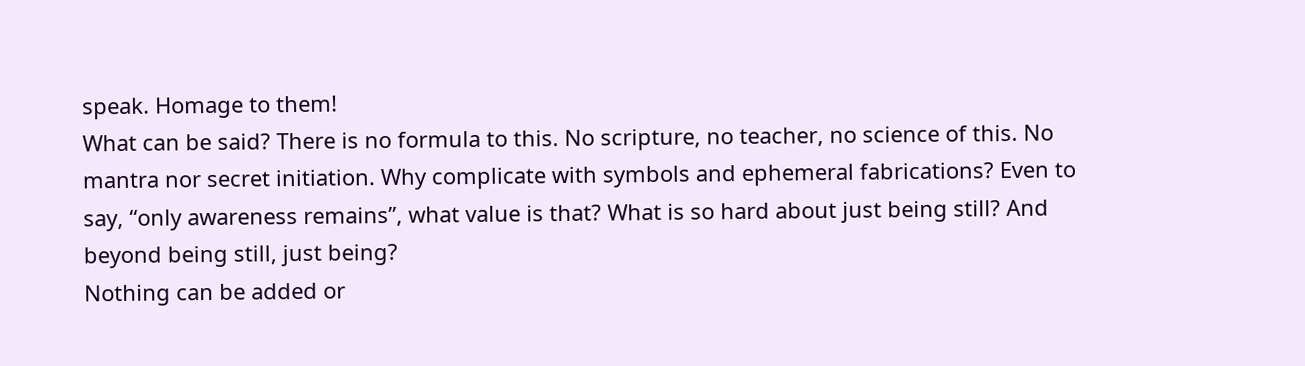speak. Homage to them!
What can be said? There is no formula to this. No scripture, no teacher, no science of this. No mantra nor secret initiation. Why complicate with symbols and ephemeral fabrications? Even to say, “only awareness remains”, what value is that? What is so hard about just being still? And beyond being still, just being?
Nothing can be added or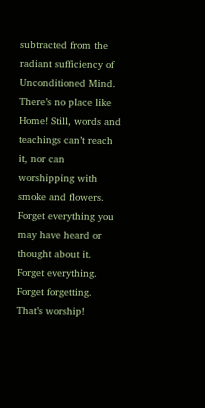subtracted from the radiant sufficiency of Unconditioned Mind. There’s no place like Home! Still, words and teachings can’t reach it, nor can worshipping with smoke and flowers.
Forget everything you may have heard or thought about it. Forget everything. Forget forgetting. That’s worship!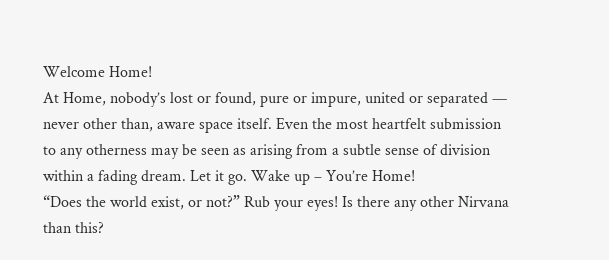Welcome Home!
At Home, nobody’s lost or found, pure or impure, united or separated — never other than, aware space itself. Even the most heartfelt submission to any otherness may be seen as arising from a subtle sense of division within a fading dream. Let it go. Wake up – You’re Home!
“Does the world exist, or not?” Rub your eyes! Is there any other Nirvana than this?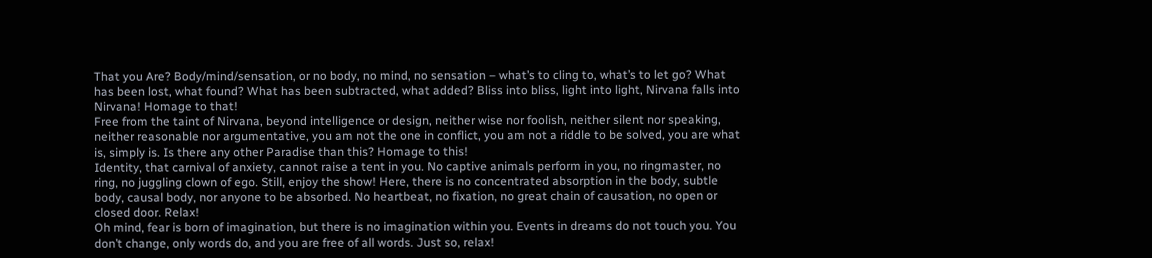That you Are? Body/mind/sensation, or no body, no mind, no sensation – what’s to cling to, what’s to let go? What has been lost, what found? What has been subtracted, what added? Bliss into bliss, light into light, Nirvana falls into Nirvana! Homage to that!
Free from the taint of Nirvana, beyond intelligence or design, neither wise nor foolish, neither silent nor speaking, neither reasonable nor argumentative, you am not the one in conflict, you am not a riddle to be solved, you are what is, simply is. Is there any other Paradise than this? Homage to this!
Identity, that carnival of anxiety, cannot raise a tent in you. No captive animals perform in you, no ringmaster, no ring, no juggling clown of ego. Still, enjoy the show! Here, there is no concentrated absorption in the body, subtle body, causal body, nor anyone to be absorbed. No heartbeat, no fixation, no great chain of causation, no open or closed door. Relax!
Oh mind, fear is born of imagination, but there is no imagination within you. Events in dreams do not touch you. You don’t change, only words do, and you are free of all words. Just so, relax!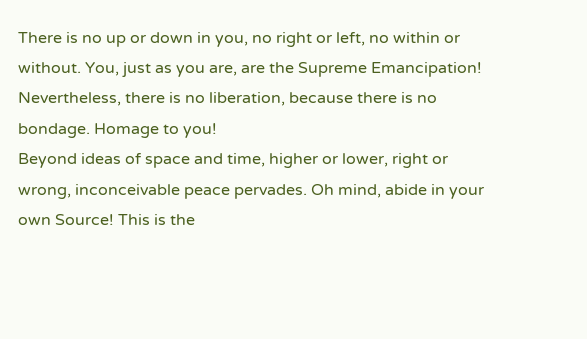There is no up or down in you, no right or left, no within or without. You, just as you are, are the Supreme Emancipation! Nevertheless, there is no liberation, because there is no bondage. Homage to you!
Beyond ideas of space and time, higher or lower, right or wrong, inconceivable peace pervades. Oh mind, abide in your own Source! This is the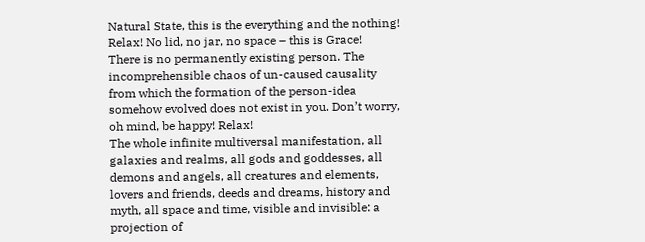Natural State, this is the everything and the nothing! Relax! No lid, no jar, no space – this is Grace!
There is no permanently existing person. The incomprehensible chaos of un-caused causality from which the formation of the person-idea somehow evolved does not exist in you. Don’t worry, oh mind, be happy! Relax!
The whole infinite multiversal manifestation, all galaxies and realms, all gods and goddesses, all demons and angels, all creatures and elements, lovers and friends, deeds and dreams, history and myth, all space and time, visible and invisible: a projection of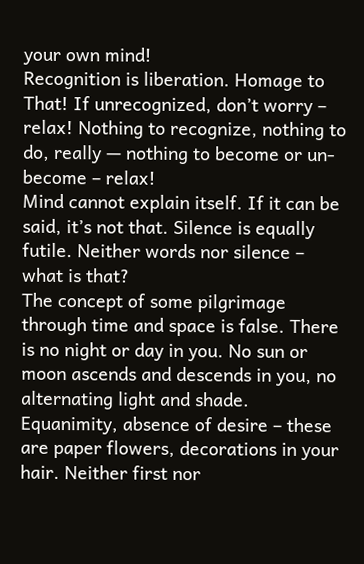your own mind!
Recognition is liberation. Homage to That! If unrecognized, don’t worry – relax! Nothing to recognize, nothing to do, really — nothing to become or un-become – relax!
Mind cannot explain itself. If it can be said, it’s not that. Silence is equally futile. Neither words nor silence – what is that?
The concept of some pilgrimage through time and space is false. There is no night or day in you. No sun or moon ascends and descends in you, no alternating light and shade.
Equanimity, absence of desire – these are paper flowers, decorations in your hair. Neither first nor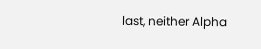last, neither Alpha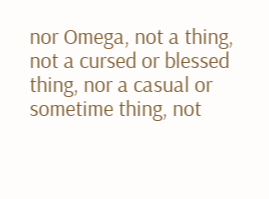nor Omega, not a thing, not a cursed or blessed thing, nor a casual or sometime thing, not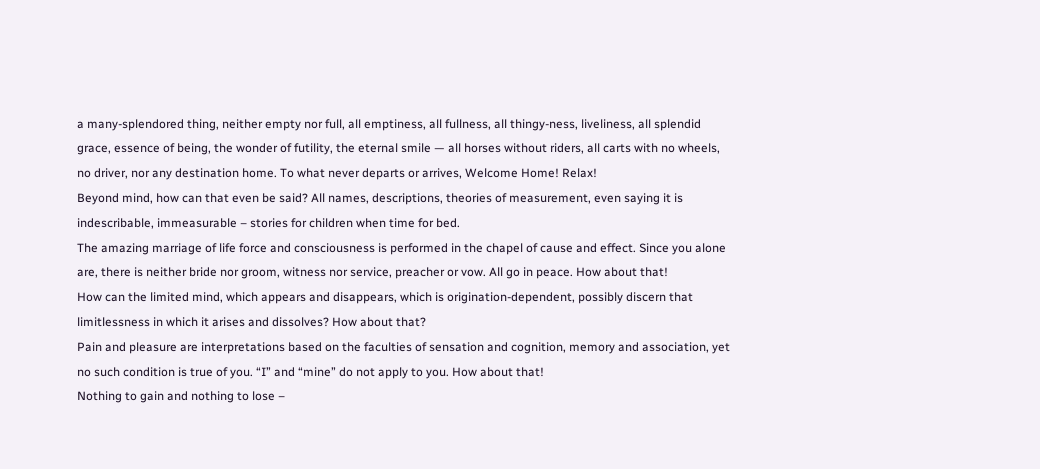a many-splendored thing, neither empty nor full, all emptiness, all fullness, all thingy-ness, liveliness, all splendid grace, essence of being, the wonder of futility, the eternal smile — all horses without riders, all carts with no wheels, no driver, nor any destination home. To what never departs or arrives, Welcome Home! Relax!
Beyond mind, how can that even be said? All names, descriptions, theories of measurement, even saying it is indescribable, immeasurable – stories for children when time for bed.
The amazing marriage of life force and consciousness is performed in the chapel of cause and effect. Since you alone are, there is neither bride nor groom, witness nor service, preacher or vow. All go in peace. How about that!
How can the limited mind, which appears and disappears, which is origination-dependent, possibly discern that limitlessness in which it arises and dissolves? How about that?
Pain and pleasure are interpretations based on the faculties of sensation and cognition, memory and association, yet no such condition is true of you. “I” and “mine” do not apply to you. How about that!
Nothing to gain and nothing to lose –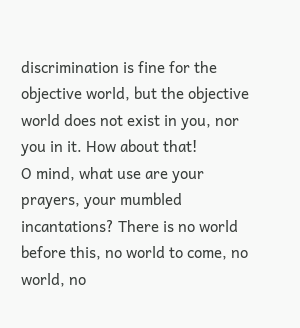discrimination is fine for the objective world, but the objective world does not exist in you, nor you in it. How about that!
O mind, what use are your prayers, your mumbled incantations? There is no world before this, no world to come, no world, no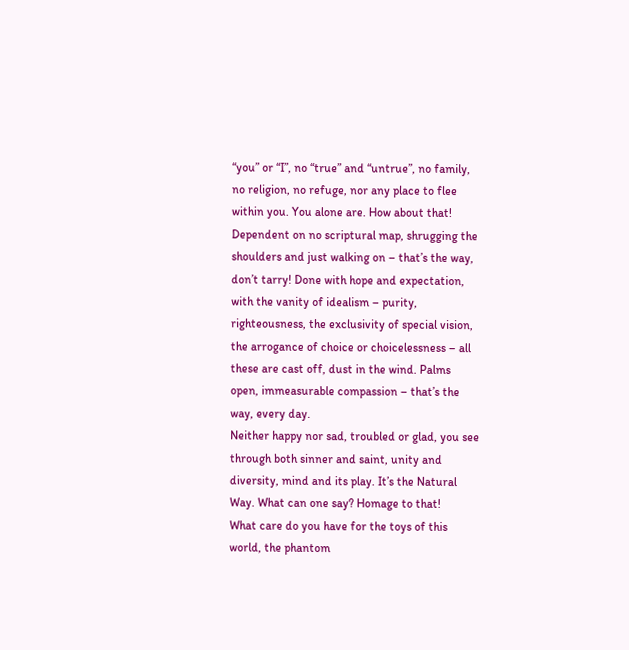“you” or “I”, no “true” and “untrue”, no family, no religion, no refuge, nor any place to flee within you. You alone are. How about that!
Dependent on no scriptural map, shrugging the shoulders and just walking on – that’s the way, don’t tarry! Done with hope and expectation, with the vanity of idealism – purity, righteousness, the exclusivity of special vision, the arrogance of choice or choicelessness – all these are cast off, dust in the wind. Palms open, immeasurable compassion – that’s the way, every day.
Neither happy nor sad, troubled or glad, you see through both sinner and saint, unity and diversity, mind and its play. It’s the Natural Way. What can one say? Homage to that!
What care do you have for the toys of this world, the phantom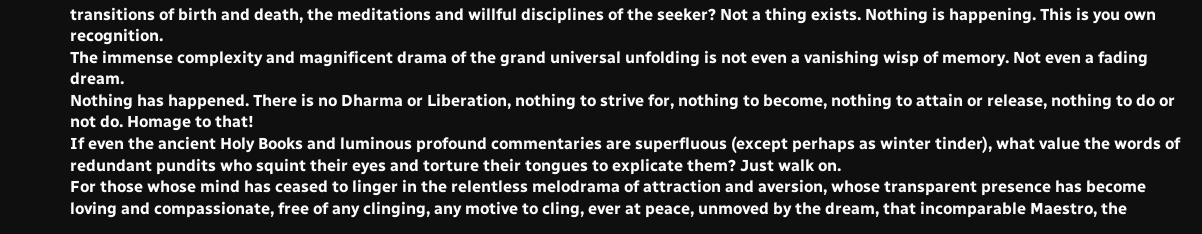transitions of birth and death, the meditations and willful disciplines of the seeker? Not a thing exists. Nothing is happening. This is you own recognition.
The immense complexity and magnificent drama of the grand universal unfolding is not even a vanishing wisp of memory. Not even a fading dream.
Nothing has happened. There is no Dharma or Liberation, nothing to strive for, nothing to become, nothing to attain or release, nothing to do or not do. Homage to that!
If even the ancient Holy Books and luminous profound commentaries are superfluous (except perhaps as winter tinder), what value the words of redundant pundits who squint their eyes and torture their tongues to explicate them? Just walk on.
For those whose mind has ceased to linger in the relentless melodrama of attraction and aversion, whose transparent presence has become loving and compassionate, free of any clinging, any motive to cling, ever at peace, unmoved by the dream, that incomparable Maestro, the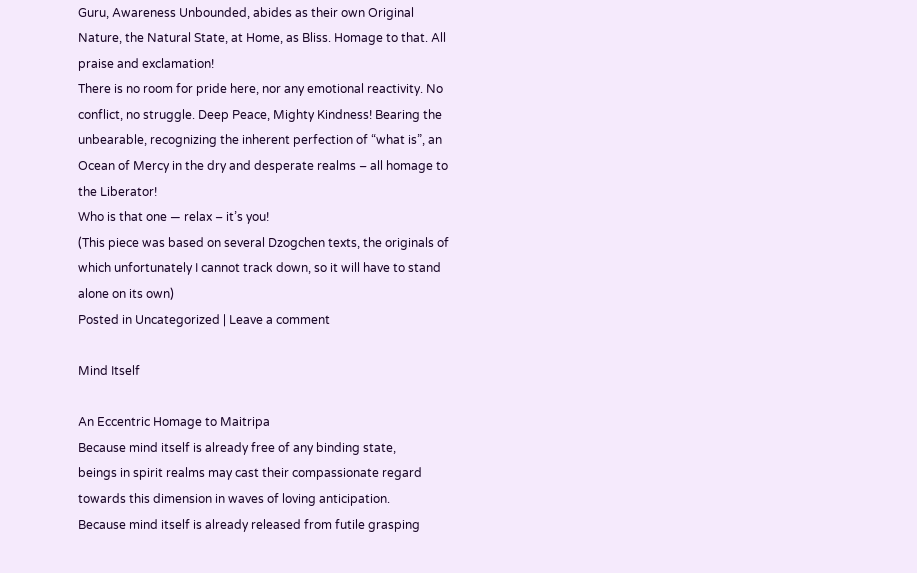Guru, Awareness Unbounded, abides as their own Original Nature, the Natural State, at Home, as Bliss. Homage to that. All praise and exclamation!
There is no room for pride here, nor any emotional reactivity. No conflict, no struggle. Deep Peace, Mighty Kindness! Bearing the unbearable, recognizing the inherent perfection of “what is”, an Ocean of Mercy in the dry and desperate realms – all homage to the Liberator!
Who is that one — relax – it’s you!
(This piece was based on several Dzogchen texts, the originals of which unfortunately I cannot track down, so it will have to stand alone on its own)
Posted in Uncategorized | Leave a comment

Mind Itself

An Eccentric Homage to Maitripa
Because mind itself is already free of any binding state,
beings in spirit realms may cast their compassionate regard
towards this dimension in waves of loving anticipation.
Because mind itself is already released from futile grasping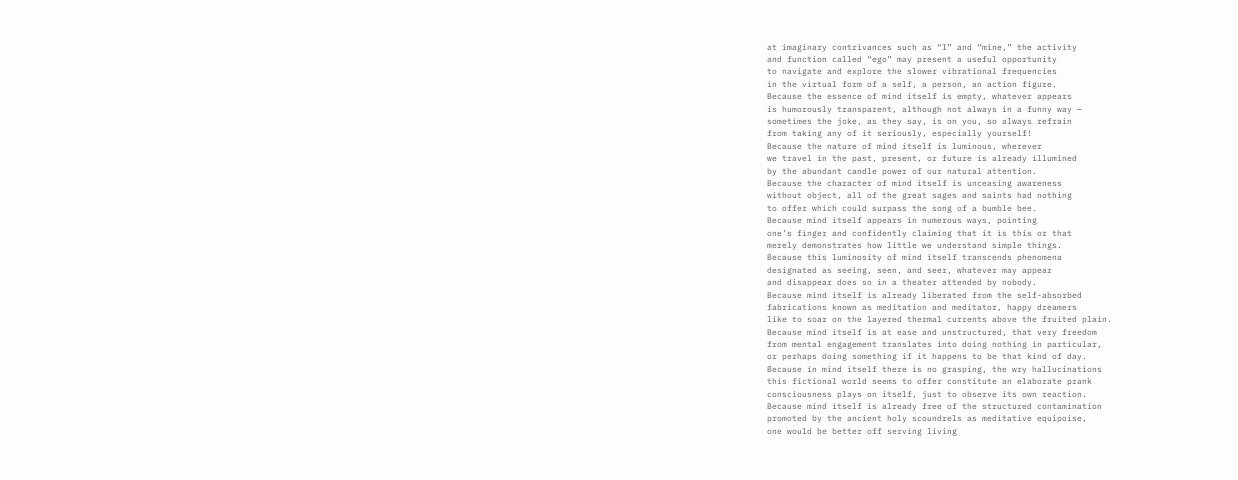at imaginary contrivances such as “I” and “mine,” the activity
and function called “ego” may present a useful opportunity
to navigate and explore the slower vibrational frequencies
in the virtual form of a self, a person, an action figure.
Because the essence of mind itself is empty, whatever appears
is humorously transparent, although not always in a funny way —
sometimes the joke, as they say, is on you, so always refrain
from taking any of it seriously, especially yourself!
Because the nature of mind itself is luminous, wherever
we travel in the past, present, or future is already illumined
by the abundant candle power of our natural attention.
Because the character of mind itself is unceasing awareness
without object, all of the great sages and saints had nothing
to offer which could surpass the song of a bumble bee.
Because mind itself appears in numerous ways, pointing
one’s finger and confidently claiming that it is this or that
merely demonstrates how little we understand simple things.
Because this luminosity of mind itself transcends phenomena
designated as seeing, seen, and seer, whatever may appear
and disappear does so in a theater attended by nobody.
Because mind itself is already liberated from the self-absorbed
fabrications known as meditation and meditator, happy dreamers
like to soar on the layered thermal currents above the fruited plain.
Because mind itself is at ease and unstructured, that very freedom
from mental engagement translates into doing nothing in particular,
or perhaps doing something if it happens to be that kind of day.
Because in mind itself there is no grasping, the wry hallucinations
this fictional world seems to offer constitute an elaborate prank
consciousness plays on itself, just to observe its own reaction.
Because mind itself is already free of the structured contamination
promoted by the ancient holy scoundrels as meditative equipoise,
one would be better off serving living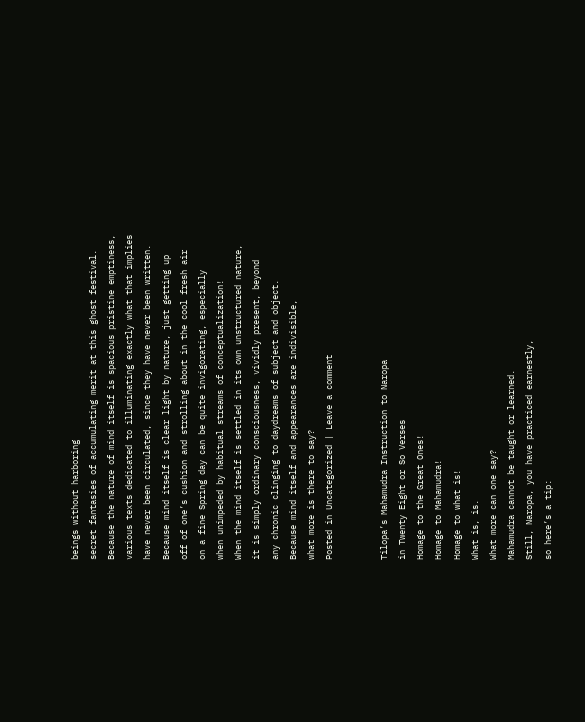beings without harboring
secret fantasies of accumulating merit at this ghost festival.
Because the nature of mind itself is spacious pristine emptiness,
various texts dedicated to illuminating exactly what that implies
have never been circulated, since they have never been written.
Because mind itself is clear light by nature, just getting up
off of one’s cushion and strolling about in the cool fresh air
on a fine Spring day can be quite invigorating, especially
when unimpeded by habitual streams of conceptualization!
When the mind itself is settled in its own unstructured nature,
it is simply ordinary consciousness, vividly present, beyond
any chronic clinging to daydreams of subject and object.
Because mind itself and appearances are indivisible,
what more is there to say?
Posted in Uncategorized | Leave a comment


Tilopa’s Mahamudra Instruction to Naropa
in Twenty Eight or So Verses
Homage to the Great Ones!
Homage to Mahamudra!
Homage to what is!
What is, is.
What more can one say?
Mahamudra cannot be taught or learned.
Still, Naropa, you have practiced earnestly,
so here’s a tip: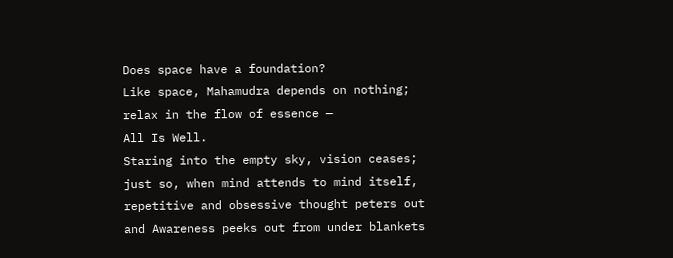Does space have a foundation?
Like space, Mahamudra depends on nothing;
relax in the flow of essence —
All Is Well.
Staring into the empty sky, vision ceases;
just so, when mind attends to mind itself,
repetitive and obsessive thought peters out
and Awareness peeks out from under blankets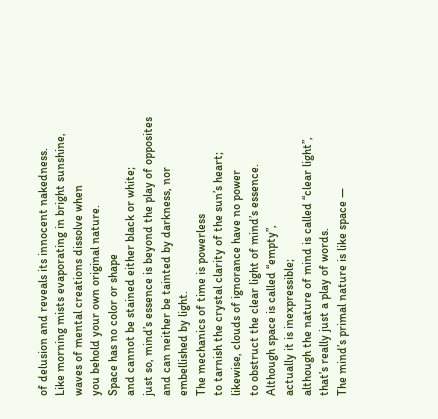of delusion and reveals its innocent nakedness.
Like morning mists evaporating in bright sunshine,
waves of mental creations dissolve when
you behold your own original nature.
Space has no color or shape
and cannot be stained either black or white;
just so, mind’s essence is beyond the play of opposites
and can neither be tainted by darkness, nor
embellished by light.
The mechanics of time is powerless
to tarnish the crystal clarity of the sun’s heart;
likewise, clouds of ignorance have no power
to obstruct the clear light of mind’s essence.
Although space is called “empty”,
actually it is inexpressible;
although the nature of mind is called “clear light”,
that’s really just a play of words.
The mind’s primal nature is like space —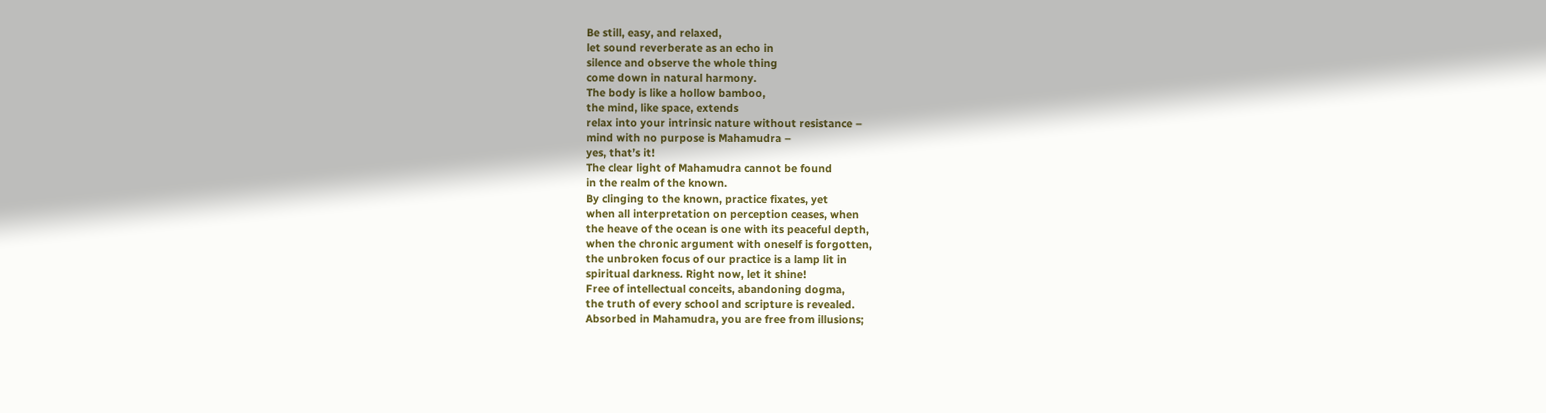Be still, easy, and relaxed,
let sound reverberate as an echo in
silence and observe the whole thing
come down in natural harmony.
The body is like a hollow bamboo,
the mind, like space, extends
relax into your intrinsic nature without resistance –
mind with no purpose is Mahamudra –
yes, that’s it!
The clear light of Mahamudra cannot be found
in the realm of the known.
By clinging to the known, practice fixates, yet
when all interpretation on perception ceases, when
the heave of the ocean is one with its peaceful depth,
when the chronic argument with oneself is forgotten,
the unbroken focus of our practice is a lamp lit in
spiritual darkness. Right now, let it shine!
Free of intellectual conceits, abandoning dogma,
the truth of every school and scripture is revealed.
Absorbed in Mahamudra, you are free from illusions;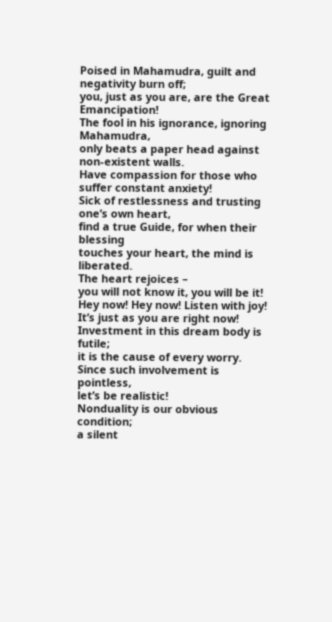Poised in Mahamudra, guilt and negativity burn off;
you, just as you are, are the Great Emancipation!
The fool in his ignorance, ignoring Mahamudra,
only beats a paper head against non-existent walls.
Have compassion for those who suffer constant anxiety!
Sick of restlessness and trusting one’s own heart,
find a true Guide, for when their blessing
touches your heart, the mind is liberated.
The heart rejoices –
you will not know it, you will be it!
Hey now! Hey now! Listen with joy!
It’s just as you are right now!
Investment in this dream body is futile;
it is the cause of every worry.
Since such involvement is pointless,
let’s be realistic!
Nonduality is our obvious condition;
a silent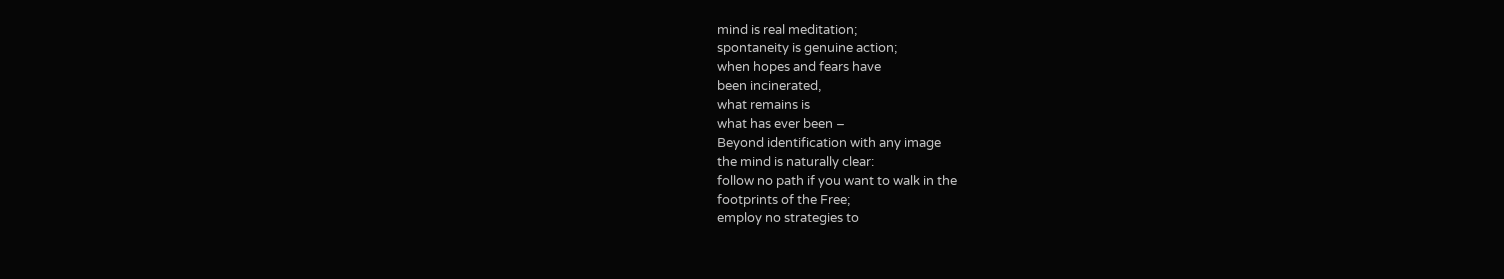mind is real meditation;
spontaneity is genuine action;
when hopes and fears have
been incinerated,
what remains is
what has ever been –
Beyond identification with any image
the mind is naturally clear:
follow no path if you want to walk in the
footprints of the Free;
employ no strategies to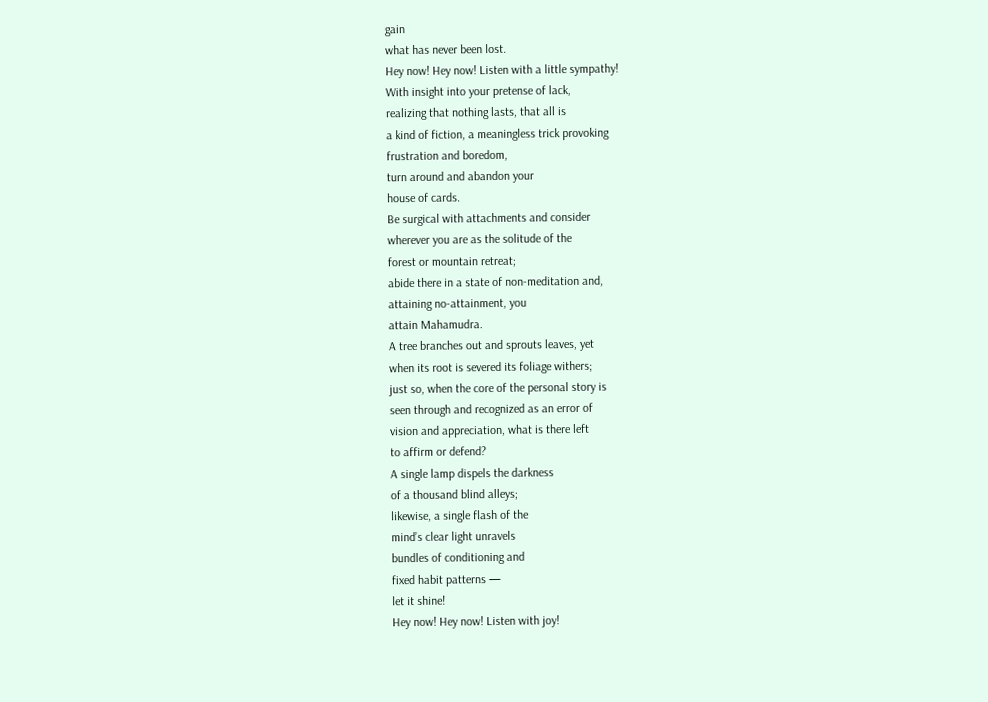gain
what has never been lost.
Hey now! Hey now! Listen with a little sympathy!
With insight into your pretense of lack,
realizing that nothing lasts, that all is
a kind of fiction, a meaningless trick provoking
frustration and boredom,
turn around and abandon your
house of cards.
Be surgical with attachments and consider
wherever you are as the solitude of the
forest or mountain retreat;
abide there in a state of non-meditation and,
attaining no-attainment, you
attain Mahamudra.
A tree branches out and sprouts leaves, yet
when its root is severed its foliage withers;
just so, when the core of the personal story is
seen through and recognized as an error of
vision and appreciation, what is there left
to affirm or defend?
A single lamp dispels the darkness
of a thousand blind alleys;
likewise, a single flash of the
mind’s clear light unravels
bundles of conditioning and
fixed habit patterns —
let it shine!
Hey now! Hey now! Listen with joy!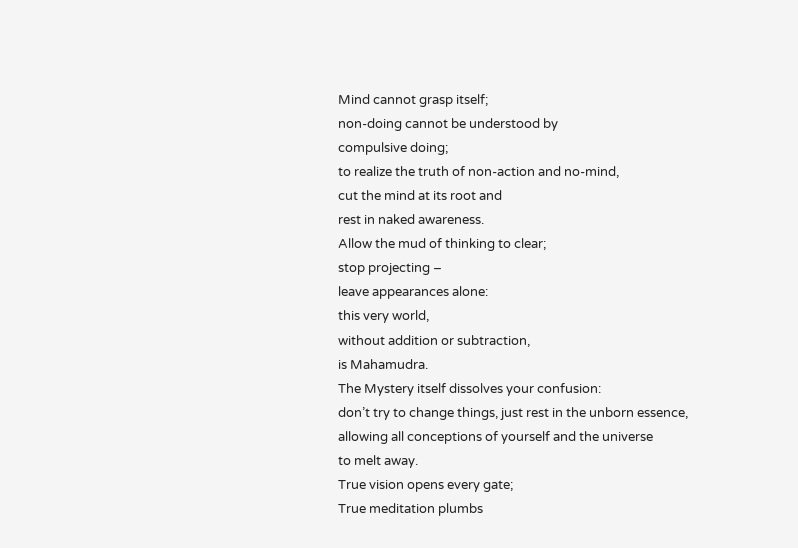Mind cannot grasp itself;
non-doing cannot be understood by
compulsive doing;
to realize the truth of non-action and no-mind,
cut the mind at its root and
rest in naked awareness.
Allow the mud of thinking to clear;
stop projecting –
leave appearances alone:
this very world,
without addition or subtraction,
is Mahamudra.
The Mystery itself dissolves your confusion:
don’t try to change things, just rest in the unborn essence,
allowing all conceptions of yourself and the universe
to melt away.
True vision opens every gate;
True meditation plumbs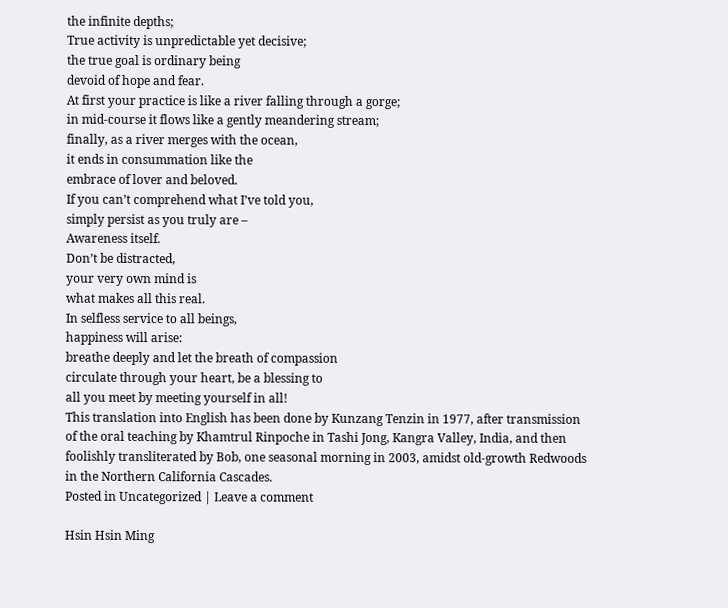the infinite depths;
True activity is unpredictable yet decisive;
the true goal is ordinary being
devoid of hope and fear.
At first your practice is like a river falling through a gorge;
in mid-course it flows like a gently meandering stream;
finally, as a river merges with the ocean,
it ends in consummation like the
embrace of lover and beloved.
If you can’t comprehend what I’ve told you,
simply persist as you truly are –
Awareness itself.
Don’t be distracted,
your very own mind is
what makes all this real.
In selfless service to all beings,
happiness will arise:
breathe deeply and let the breath of compassion
circulate through your heart, be a blessing to
all you meet by meeting yourself in all!
This translation into English has been done by Kunzang Tenzin in 1977, after transmission of the oral teaching by Khamtrul Rinpoche in Tashi Jong, Kangra Valley, India, and then foolishly transliterated by Bob, one seasonal morning in 2003, amidst old-growth Redwoods in the Northern California Cascades.
Posted in Uncategorized | Leave a comment

Hsin Hsin Ming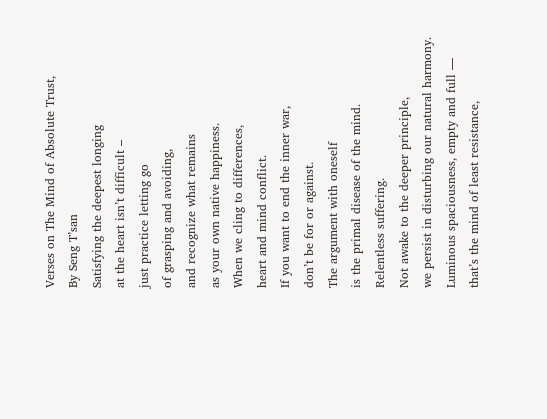Verses on The Mind of Absolute Trust,
By Seng T’san
Satisfying the deepest longing
at the heart isn’t difficult –
just practice letting go
of grasping and avoiding,
and recognize what remains
as your own native happiness.
When we cling to differences,
heart and mind conflict.
If you want to end the inner war,
don’t be for or against.
The argument with oneself
is the primal disease of the mind.
Relentless suffering.
Not awake to the deeper principle,
we persist in disturbing our natural harmony.
Luminous spaciousness, empty and full —
that’s the mind of least resistance,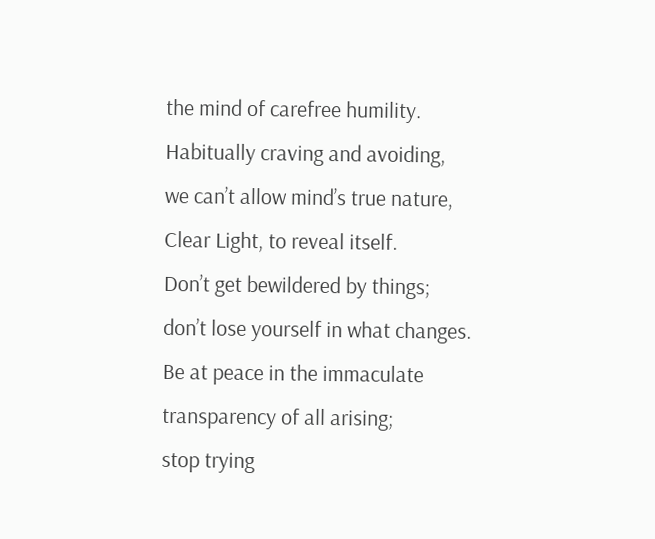the mind of carefree humility.
Habitually craving and avoiding,
we can’t allow mind’s true nature,
Clear Light, to reveal itself.
Don’t get bewildered by things;
don’t lose yourself in what changes.
Be at peace in the immaculate
transparency of all arising;
stop trying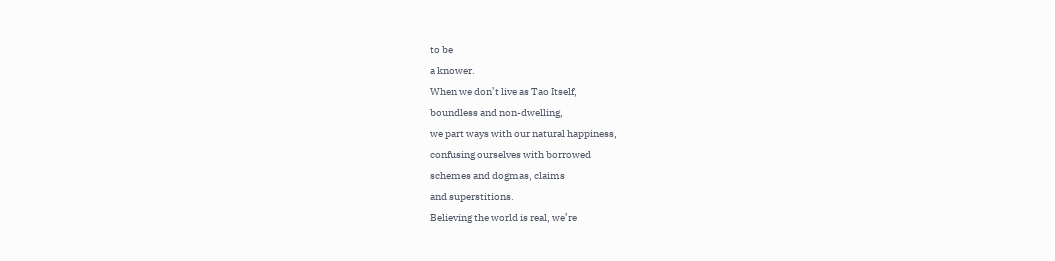to be
a knower.
When we don’t live as Tao Itself,
boundless and non-dwelling,
we part ways with our natural happiness,
confusing ourselves with borrowed
schemes and dogmas, claims
and superstitions.
Believing the world is real, we’re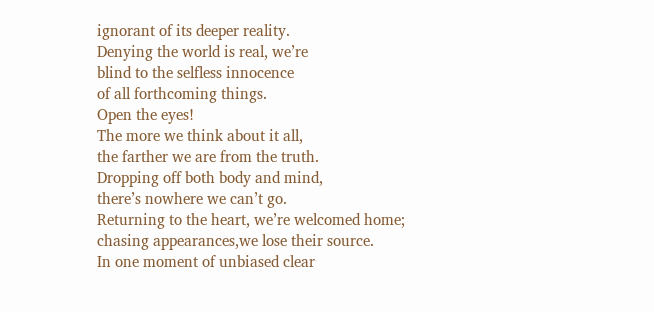ignorant of its deeper reality.
Denying the world is real, we’re
blind to the selfless innocence
of all forthcoming things.
Open the eyes!
The more we think about it all,
the farther we are from the truth.
Dropping off both body and mind,
there’s nowhere we can’t go.
Returning to the heart, we’re welcomed home;
chasing appearances,we lose their source.
In one moment of unbiased clear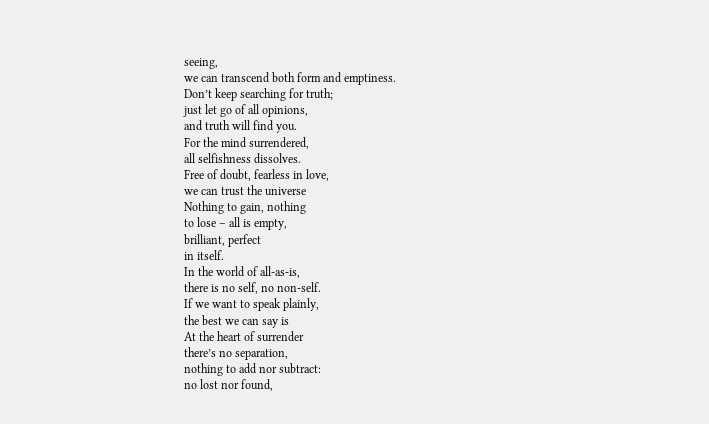seeing,
we can transcend both form and emptiness.
Don’t keep searching for truth;
just let go of all opinions,
and truth will find you.
For the mind surrendered,
all selfishness dissolves.
Free of doubt, fearless in love,
we can trust the universe
Nothing to gain, nothing
to lose – all is empty,
brilliant, perfect
in itself.
In the world of all-as-is,
there is no self, no non-self.
If we want to speak plainly,
the best we can say is
At the heart of surrender
there’s no separation,
nothing to add nor subtract:
no lost nor found,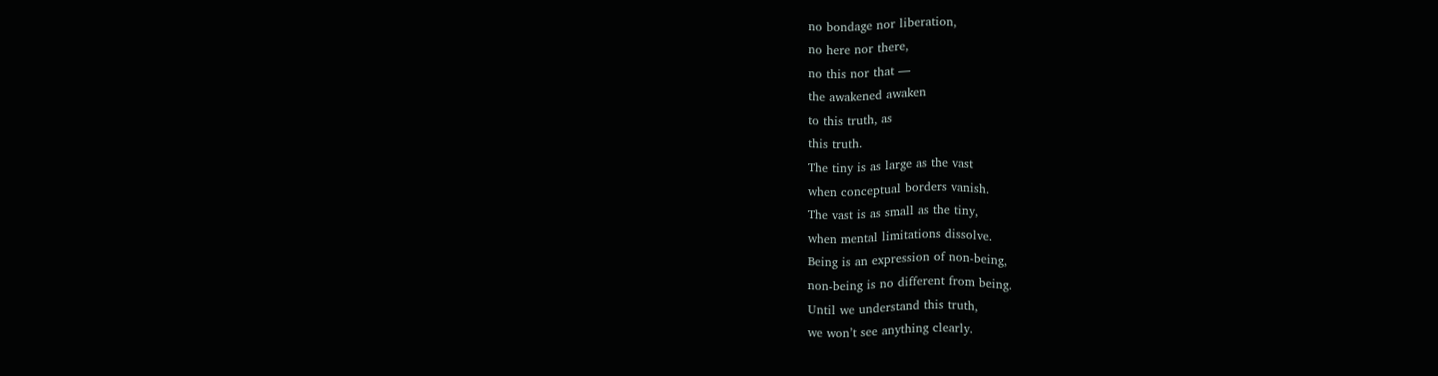no bondage nor liberation,
no here nor there,
no this nor that —
the awakened awaken
to this truth, as
this truth.
The tiny is as large as the vast
when conceptual borders vanish.
The vast is as small as the tiny,
when mental limitations dissolve.
Being is an expression of non-being,
non-being is no different from being.
Until we understand this truth,
we won’t see anything clearly.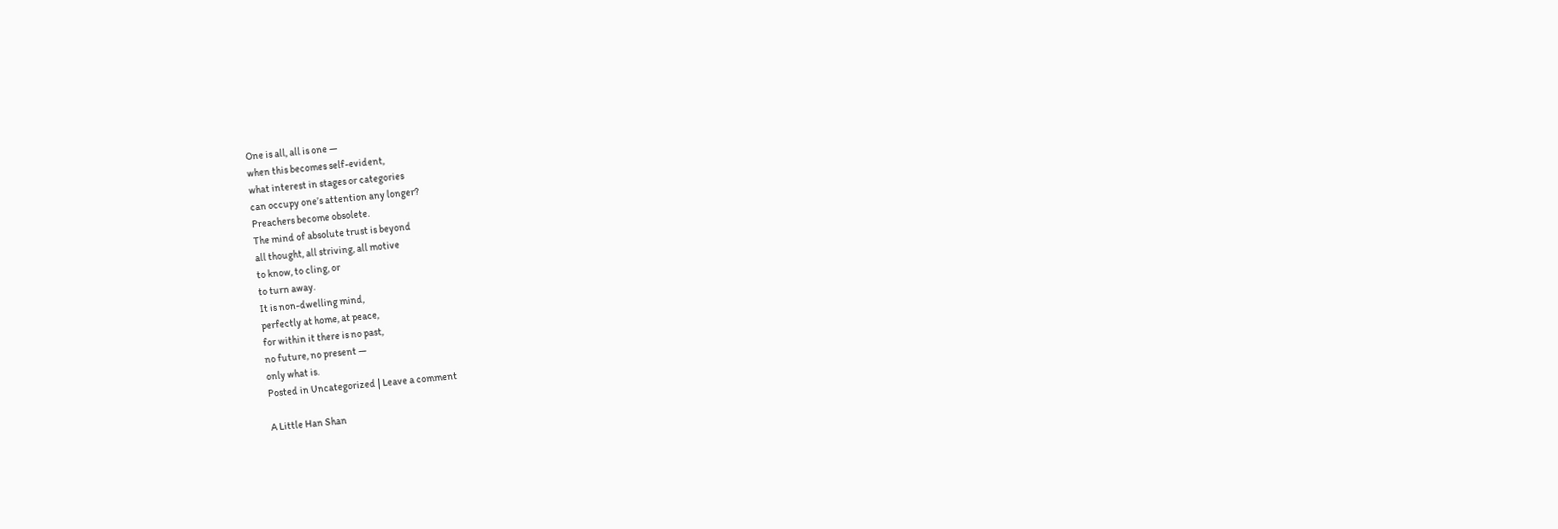One is all, all is one —
when this becomes self-evident,
what interest in stages or categories
can occupy one’s attention any longer?
Preachers become obsolete.
The mind of absolute trust is beyond
all thought, all striving, all motive
to know, to cling, or
to turn away.
It is non-dwelling mind,
perfectly at home, at peace,
for within it there is no past,
no future, no present —
only what is.
Posted in Uncategorized | Leave a comment

A Little Han Shan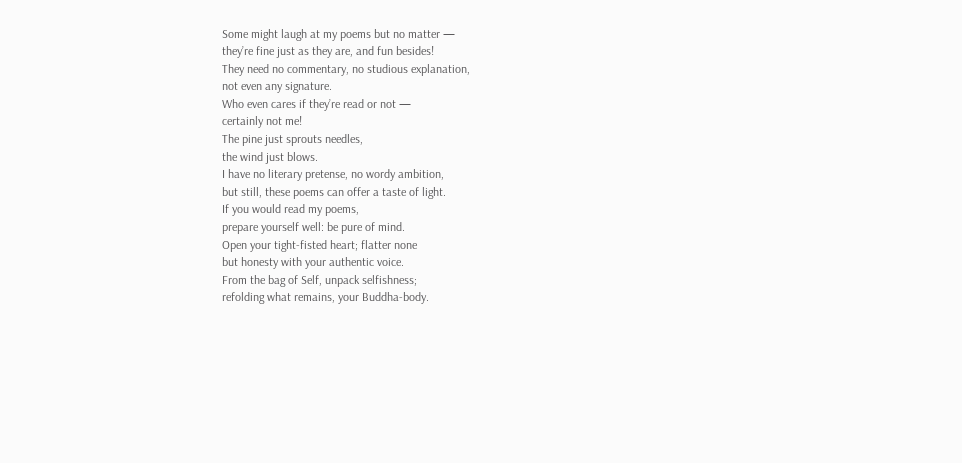Some might laugh at my poems but no matter —
they’re fine just as they are, and fun besides!
They need no commentary, no studious explanation,
not even any signature.
Who even cares if they’re read or not —
certainly not me!
The pine just sprouts needles,
the wind just blows.
I have no literary pretense, no wordy ambition,
but still, these poems can offer a taste of light.
If you would read my poems,
prepare yourself well: be pure of mind.
Open your tight-fisted heart; flatter none
but honesty with your authentic voice.
From the bag of Self, unpack selfishness;
refolding what remains, your Buddha-body.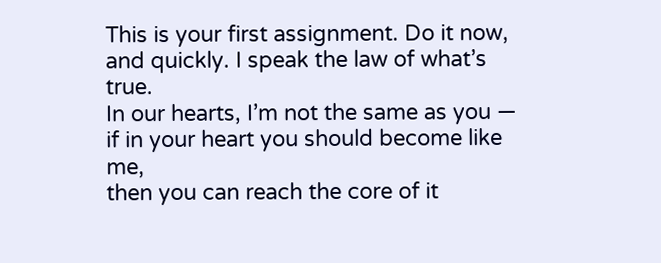This is your first assignment. Do it now,
and quickly. I speak the law of what’s true.
In our hearts, I’m not the same as you —
if in your heart you should become like me,
then you can reach the core of it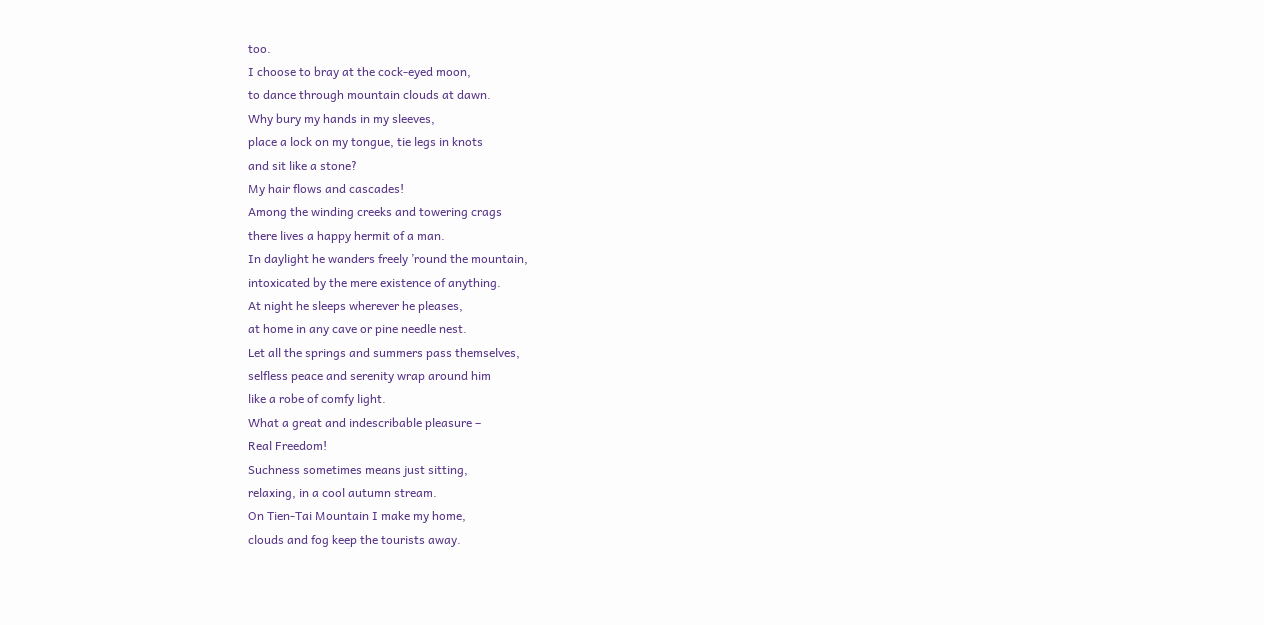too.
I choose to bray at the cock-eyed moon,
to dance through mountain clouds at dawn.
Why bury my hands in my sleeves,
place a lock on my tongue, tie legs in knots
and sit like a stone?
My hair flows and cascades!
Among the winding creeks and towering crags
there lives a happy hermit of a man.
In daylight he wanders freely ’round the mountain,
intoxicated by the mere existence of anything.
At night he sleeps wherever he pleases,
at home in any cave or pine needle nest.
Let all the springs and summers pass themselves,
selfless peace and serenity wrap around him
like a robe of comfy light.
What a great and indescribable pleasure –
Real Freedom!
Suchness sometimes means just sitting,
relaxing, in a cool autumn stream.
On Tien-Tai Mountain I make my home,
clouds and fog keep the tourists away.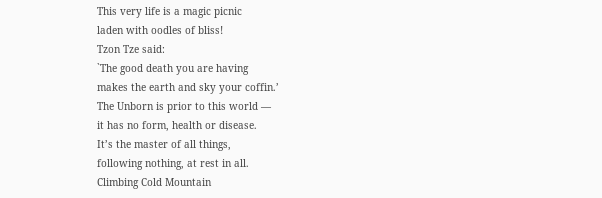This very life is a magic picnic
laden with oodles of bliss!
Tzon Tze said:
`The good death you are having
makes the earth and sky your coffin.’
The Unborn is prior to this world —
it has no form, health or disease.
It’s the master of all things,
following nothing, at rest in all.
Climbing Cold Mountain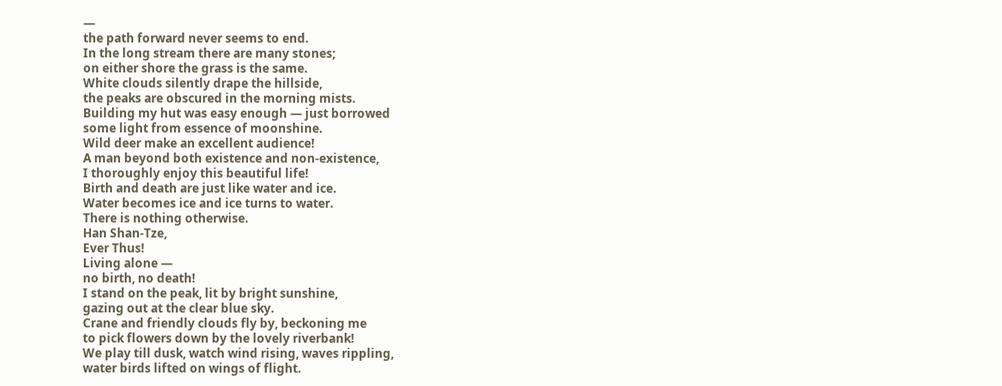—
the path forward never seems to end.
In the long stream there are many stones;
on either shore the grass is the same.
White clouds silently drape the hillside,
the peaks are obscured in the morning mists.
Building my hut was easy enough — just borrowed
some light from essence of moonshine.
Wild deer make an excellent audience!
A man beyond both existence and non-existence,
I thoroughly enjoy this beautiful life!
Birth and death are just like water and ice.
Water becomes ice and ice turns to water.
There is nothing otherwise.
Han Shan-Tze,
Ever Thus!
Living alone —
no birth, no death!
I stand on the peak, lit by bright sunshine,
gazing out at the clear blue sky.
Crane and friendly clouds fly by, beckoning me
to pick flowers down by the lovely riverbank!
We play till dusk, watch wind rising, waves rippling,
water birds lifted on wings of flight.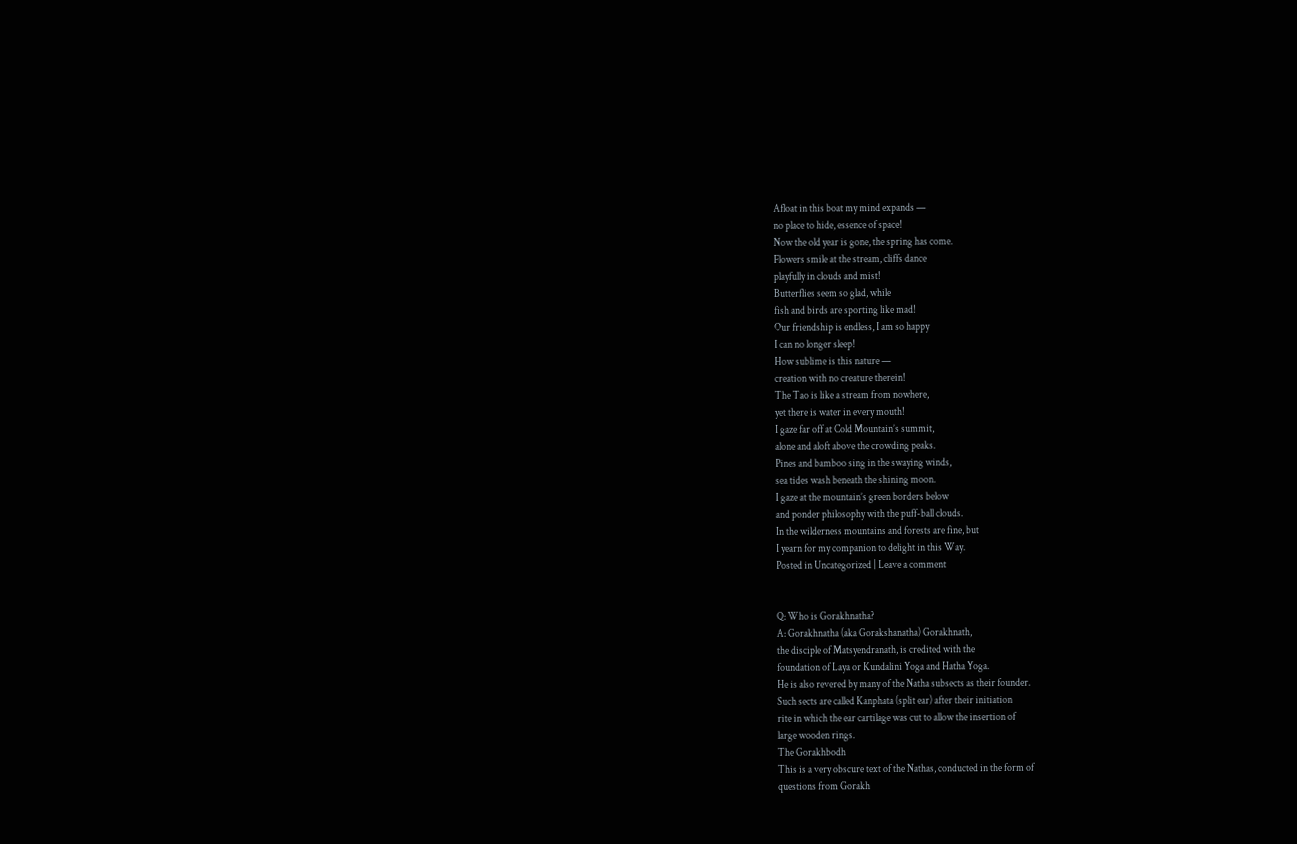Afloat in this boat my mind expands —
no place to hide, essence of space!
Now the old year is gone, the spring has come.
Flowers smile at the stream, cliffs dance
playfully in clouds and mist!
Butterflies seem so glad, while
fish and birds are sporting like mad!
Our friendship is endless, I am so happy
I can no longer sleep!
How sublime is this nature —
creation with no creature therein!
The Tao is like a stream from nowhere,
yet there is water in every mouth!
I gaze far off at Cold Mountain’s summit,
alone and aloft above the crowding peaks.
Pines and bamboo sing in the swaying winds,
sea tides wash beneath the shining moon.
I gaze at the mountain’s green borders below
and ponder philosophy with the puff-ball clouds.
In the wilderness mountains and forests are fine, but
I yearn for my companion to delight in this Way.
Posted in Uncategorized | Leave a comment


Q: Who is Gorakhnatha?
A: Gorakhnatha (aka Gorakshanatha) Gorakhnath,
the disciple of Matsyendranath, is credited with the
foundation of Laya or Kundalini Yoga and Hatha Yoga.
He is also revered by many of the Natha subsects as their founder.
Such sects are called Kanphata (split ear) after their initiation
rite in which the ear cartilage was cut to allow the insertion of
large wooden rings.
The Gorakhbodh
This is a very obscure text of the Nathas, conducted in the form of
questions from Gorakh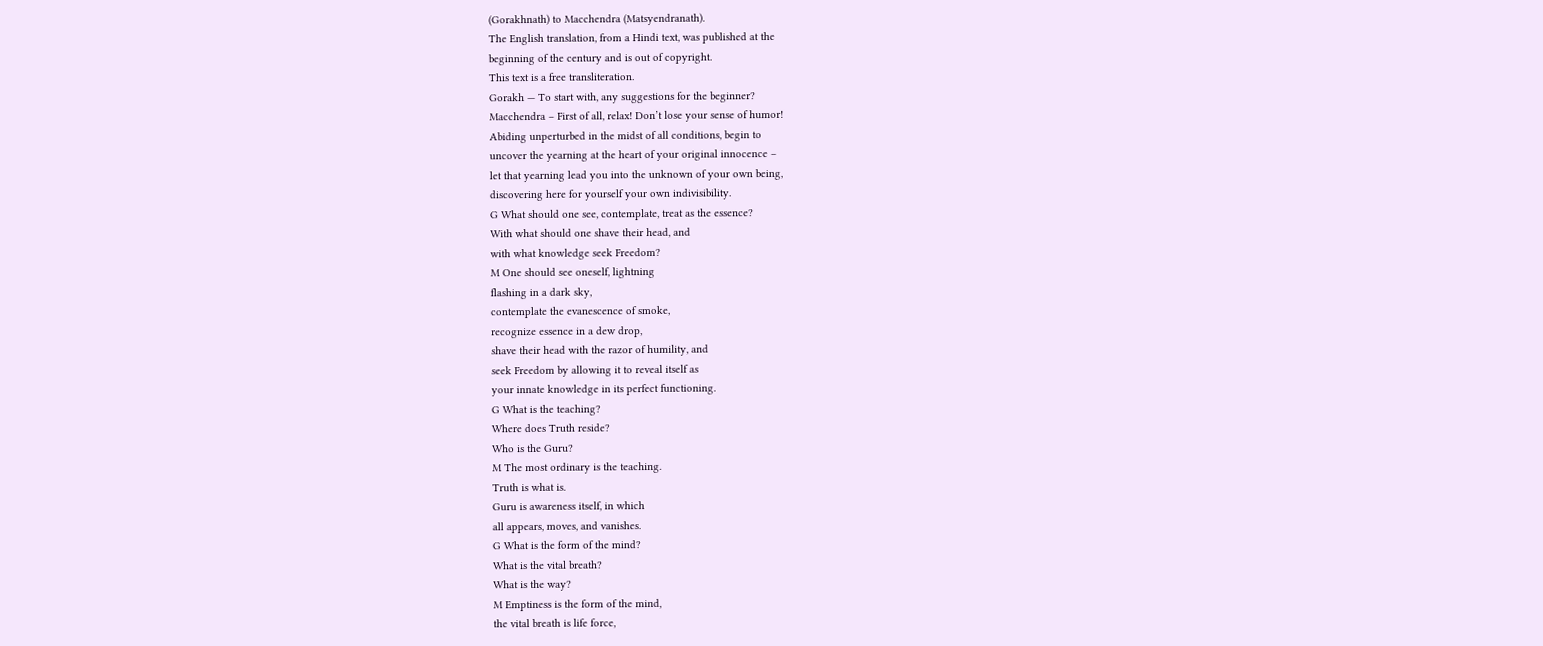(Gorakhnath) to Macchendra (Matsyendranath).
The English translation, from a Hindi text, was published at the
beginning of the century and is out of copyright.
This text is a free transliteration.
Gorakh — To start with, any suggestions for the beginner?
Macchendra – First of all, relax! Don’t lose your sense of humor!
Abiding unperturbed in the midst of all conditions, begin to
uncover the yearning at the heart of your original innocence –
let that yearning lead you into the unknown of your own being,
discovering here for yourself your own indivisibility.
G What should one see, contemplate, treat as the essence?
With what should one shave their head, and
with what knowledge seek Freedom?
M One should see oneself, lightning
flashing in a dark sky,
contemplate the evanescence of smoke,
recognize essence in a dew drop,
shave their head with the razor of humility, and
seek Freedom by allowing it to reveal itself as
your innate knowledge in its perfect functioning.
G What is the teaching?
Where does Truth reside?
Who is the Guru?
M The most ordinary is the teaching.
Truth is what is.
Guru is awareness itself, in which
all appears, moves, and vanishes.
G What is the form of the mind?
What is the vital breath?
What is the way?
M Emptiness is the form of the mind,
the vital breath is life force,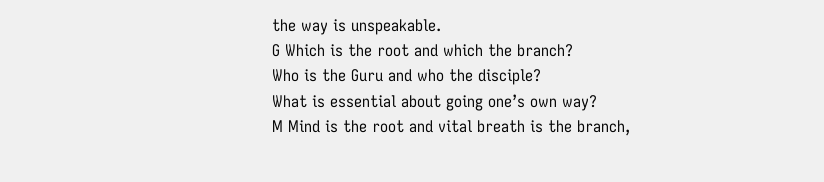the way is unspeakable.
G Which is the root and which the branch?
Who is the Guru and who the disciple?
What is essential about going one’s own way?
M Mind is the root and vital breath is the branch,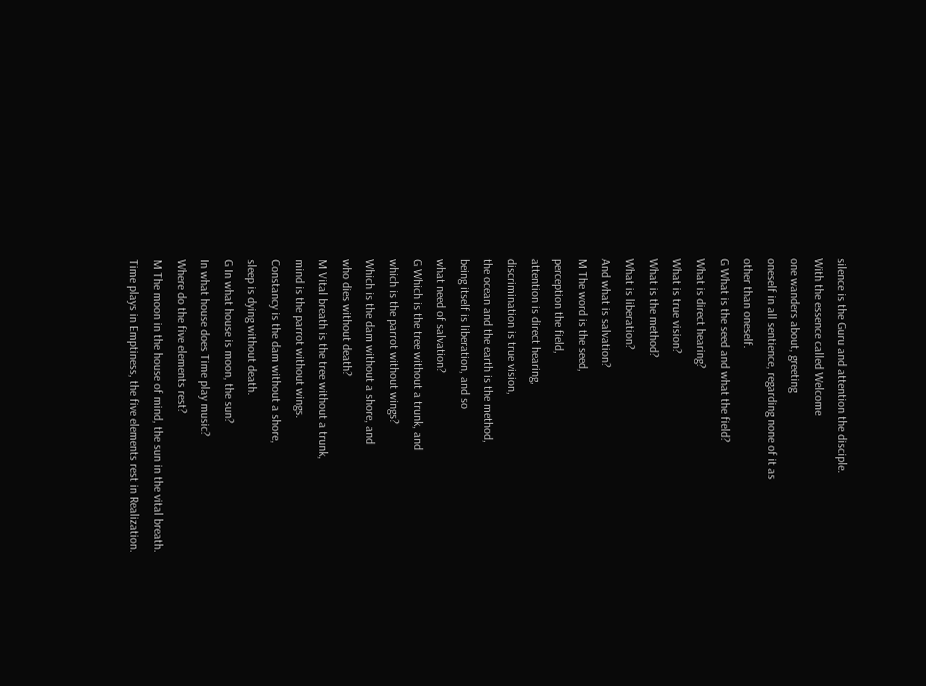silence is the Guru and attention the disciple.
With the essence called Welcome
one wanders about, greeting
oneself in all sentience, regarding none of it as
other than oneself.
G What is the seed and what the field?
What is direct hearing?
What is true vision?
What is the method?
What is liberation?
And what is salvation?
M The word is the seed,
perception the field,
attention is direct hearing,
discrimination is true vision,
the ocean and the earth is the method,
being itself is liberation, and so
what need of salvation?
G Which is the tree without a trunk, and
which is the parrot without wings?
Which is the dam without a shore, and
who dies without death?
M Vital breath is the tree without a trunk,
mind is the parrot without wings.
Constancy is the dam without a shore,
sleep is dying without death.
G In what house is moon, the sun?
In what house does Time play music?
Where do the five elements rest?
M The moon in the house of mind, the sun in the vital breath.
Time plays in Emptiness, the five elements rest in Realization.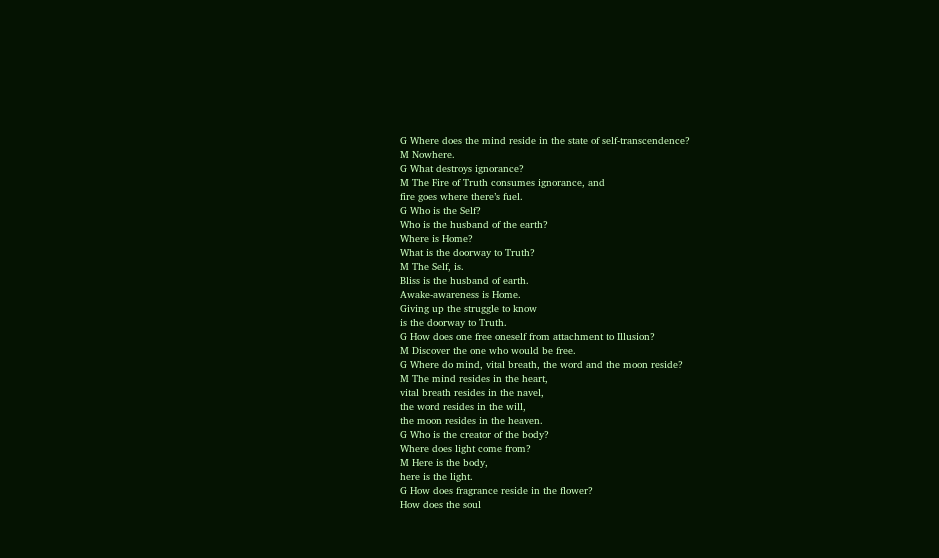G Where does the mind reside in the state of self-transcendence?
M Nowhere.
G What destroys ignorance?
M The Fire of Truth consumes ignorance, and
fire goes where there’s fuel.
G Who is the Self?
Who is the husband of the earth?
Where is Home?
What is the doorway to Truth?
M The Self, is.
Bliss is the husband of earth.
Awake-awareness is Home.
Giving up the struggle to know
is the doorway to Truth.
G How does one free oneself from attachment to Illusion?
M Discover the one who would be free.
G Where do mind, vital breath, the word and the moon reside?
M The mind resides in the heart,
vital breath resides in the navel,
the word resides in the will,
the moon resides in the heaven.
G Who is the creator of the body?
Where does light come from?
M Here is the body,
here is the light.
G How does fragrance reside in the flower?
How does the soul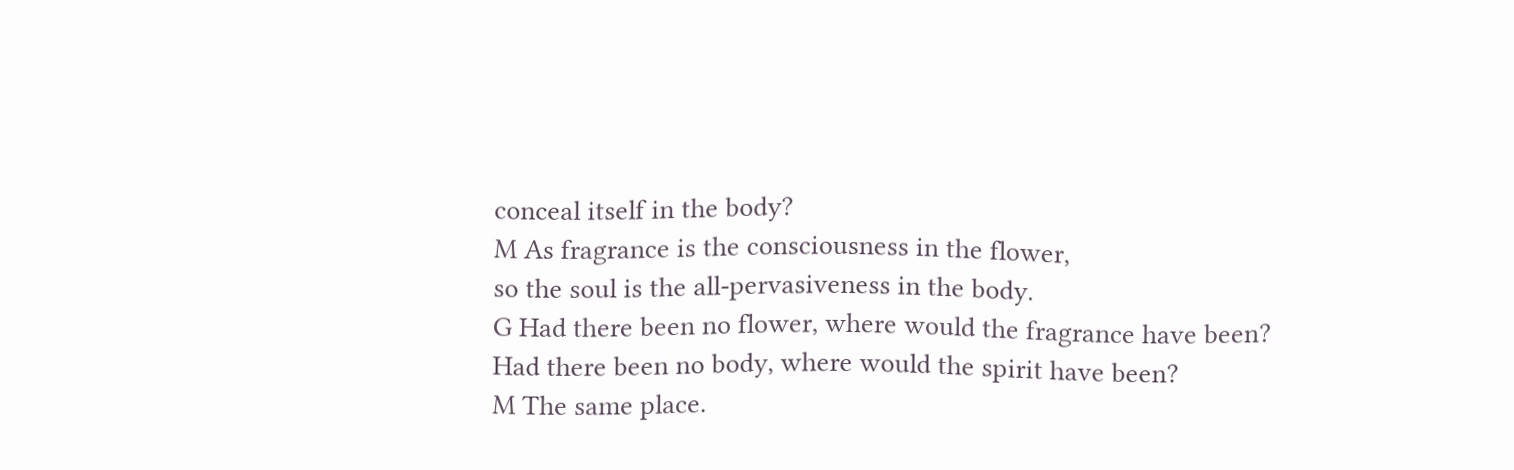conceal itself in the body?
M As fragrance is the consciousness in the flower,
so the soul is the all-pervasiveness in the body.
G Had there been no flower, where would the fragrance have been?
Had there been no body, where would the spirit have been?
M The same place.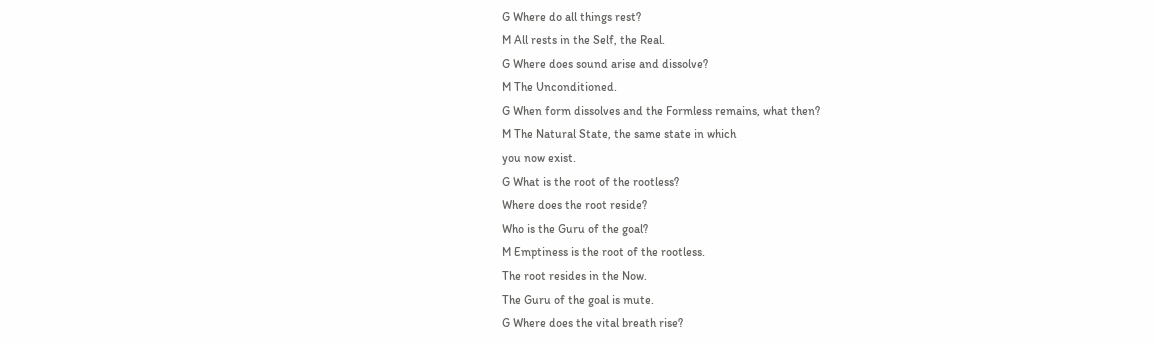G Where do all things rest?
M All rests in the Self, the Real.
G Where does sound arise and dissolve?
M The Unconditioned.
G When form dissolves and the Formless remains, what then?
M The Natural State, the same state in which
you now exist.
G What is the root of the rootless?
Where does the root reside?
Who is the Guru of the goal?
M Emptiness is the root of the rootless.
The root resides in the Now.
The Guru of the goal is mute.
G Where does the vital breath rise?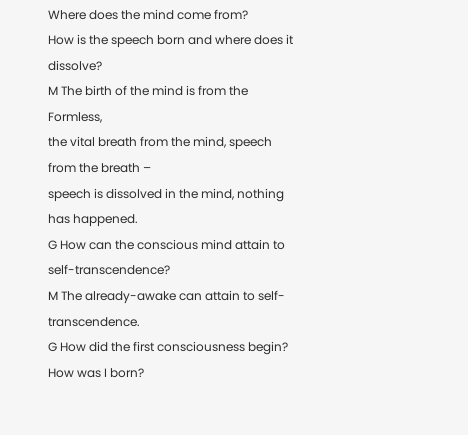Where does the mind come from?
How is the speech born and where does it dissolve?
M The birth of the mind is from the Formless,
the vital breath from the mind, speech from the breath –
speech is dissolved in the mind, nothing has happened.
G How can the conscious mind attain to self-transcendence?
M The already-awake can attain to self-transcendence.
G How did the first consciousness begin?
How was I born?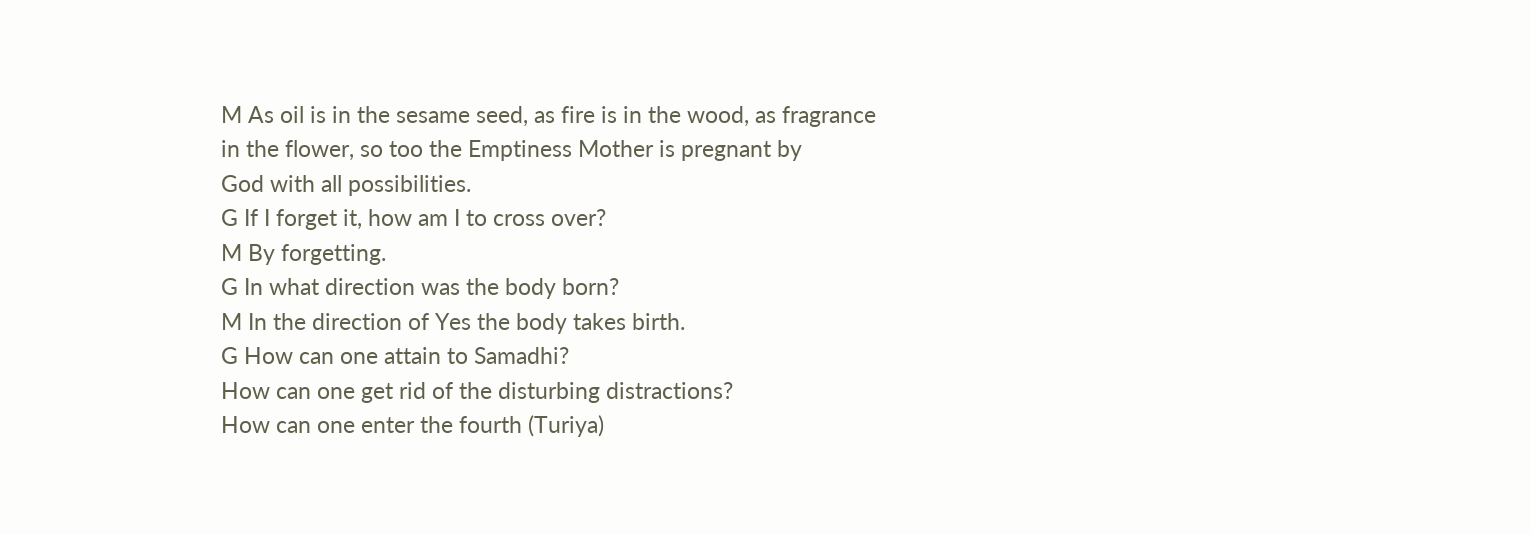M As oil is in the sesame seed, as fire is in the wood, as fragrance
in the flower, so too the Emptiness Mother is pregnant by
God with all possibilities.
G If I forget it, how am I to cross over?
M By forgetting.
G In what direction was the body born?
M In the direction of Yes the body takes birth.
G How can one attain to Samadhi?
How can one get rid of the disturbing distractions?
How can one enter the fourth (Turiya)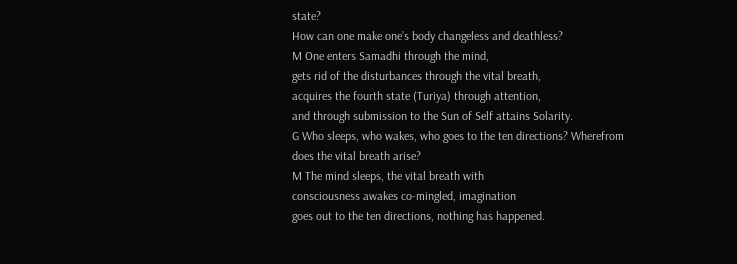state?
How can one make one’s body changeless and deathless?
M One enters Samadhi through the mind,
gets rid of the disturbances through the vital breath,
acquires the fourth state (Turiya) through attention,
and through submission to the Sun of Self attains Solarity.
G Who sleeps, who wakes, who goes to the ten directions? Wherefrom
does the vital breath arise?
M The mind sleeps, the vital breath with
consciousness awakes co-mingled, imagination
goes out to the ten directions, nothing has happened.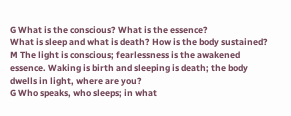G What is the conscious? What is the essence?
What is sleep and what is death? How is the body sustained?
M The light is conscious; fearlessness is the awakened
essence. Waking is birth and sleeping is death; the body
dwells in light, where are you?
G Who speaks, who sleeps; in what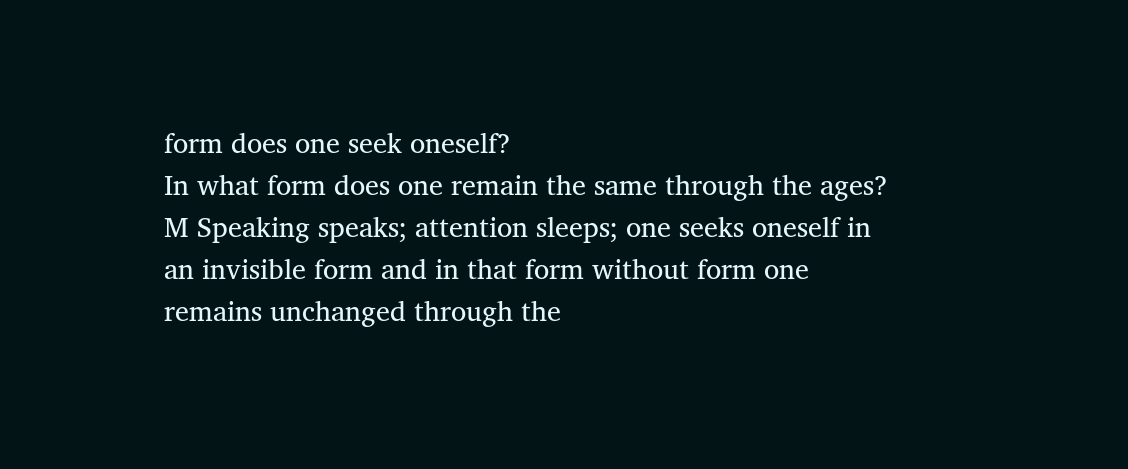form does one seek oneself?
In what form does one remain the same through the ages?
M Speaking speaks; attention sleeps; one seeks oneself in
an invisible form and in that form without form one
remains unchanged through the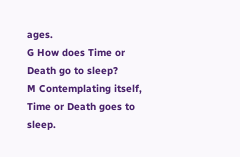ages.
G How does Time or Death go to sleep?
M Contemplating itself, Time or Death goes to sleep.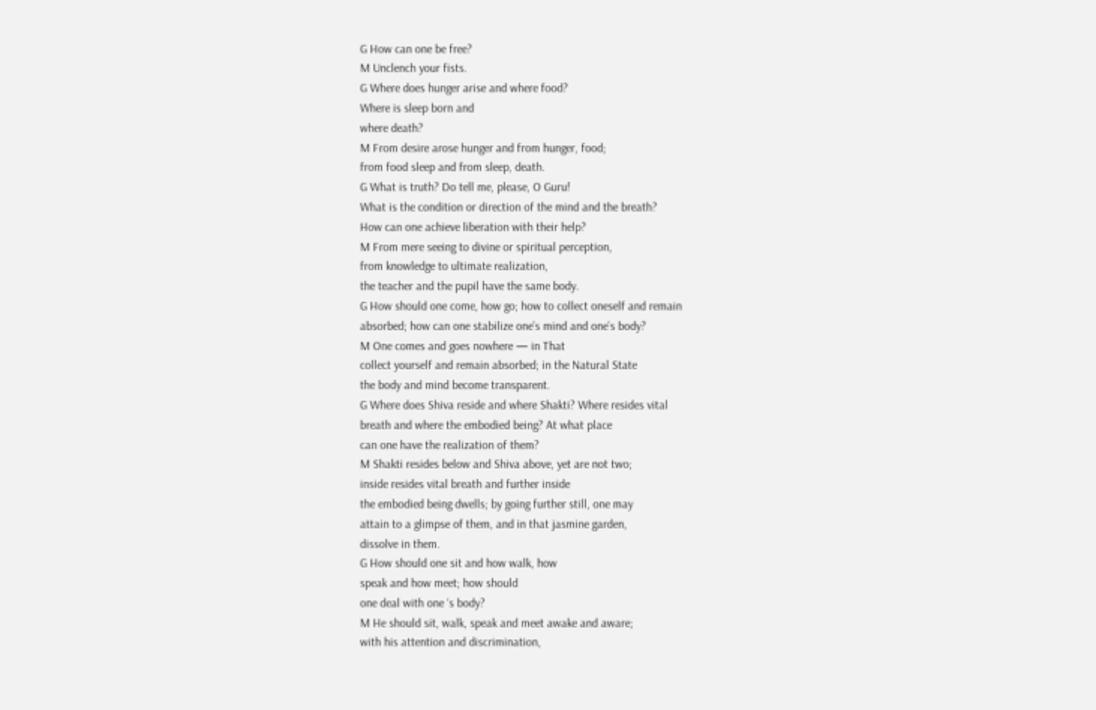G How can one be free?
M Unclench your fists.
G Where does hunger arise and where food?
Where is sleep born and
where death?
M From desire arose hunger and from hunger, food;
from food sleep and from sleep, death.
G What is truth? Do tell me, please, O Guru!
What is the condition or direction of the mind and the breath?
How can one achieve liberation with their help?
M From mere seeing to divine or spiritual perception,
from knowledge to ultimate realization,
the teacher and the pupil have the same body.
G How should one come, how go; how to collect oneself and remain
absorbed; how can one stabilize one’s mind and one’s body?
M One comes and goes nowhere — in That
collect yourself and remain absorbed; in the Natural State
the body and mind become transparent.
G Where does Shiva reside and where Shakti? Where resides vital
breath and where the embodied being? At what place
can one have the realization of them?
M Shakti resides below and Shiva above, yet are not two;
inside resides vital breath and further inside
the embodied being dwells; by going further still, one may
attain to a glimpse of them, and in that jasmine garden,
dissolve in them.
G How should one sit and how walk, how
speak and how meet; how should
one deal with one ‘s body?
M He should sit, walk, speak and meet awake and aware;
with his attention and discrimination,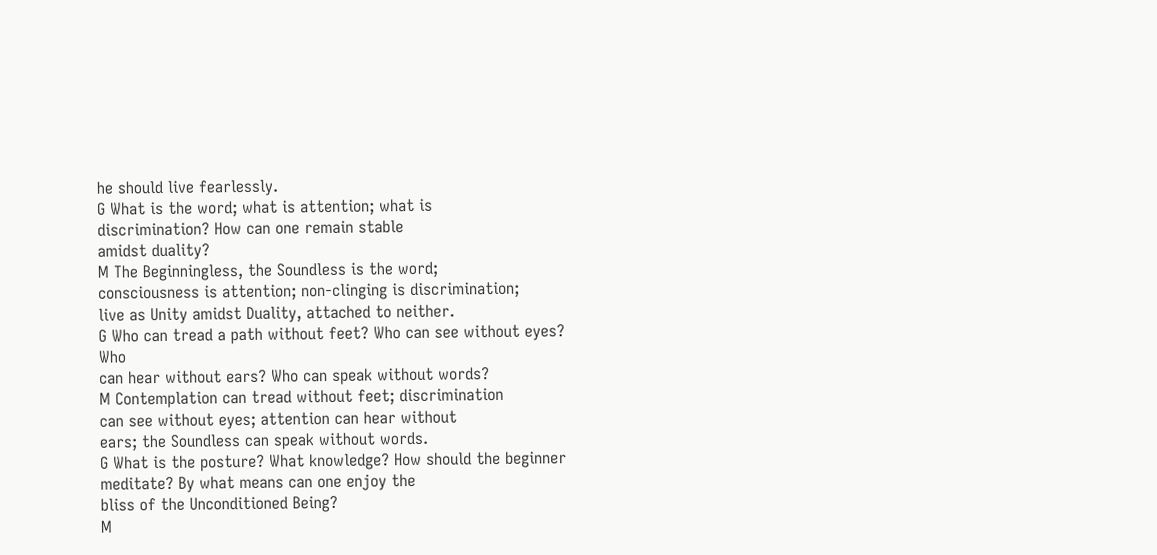he should live fearlessly.
G What is the word; what is attention; what is
discrimination? How can one remain stable
amidst duality?
M The Beginningless, the Soundless is the word;
consciousness is attention; non-clinging is discrimination;
live as Unity amidst Duality, attached to neither.
G Who can tread a path without feet? Who can see without eyes? Who
can hear without ears? Who can speak without words?
M Contemplation can tread without feet; discrimination
can see without eyes; attention can hear without
ears; the Soundless can speak without words.
G What is the posture? What knowledge? How should the beginner
meditate? By what means can one enjoy the
bliss of the Unconditioned Being?
M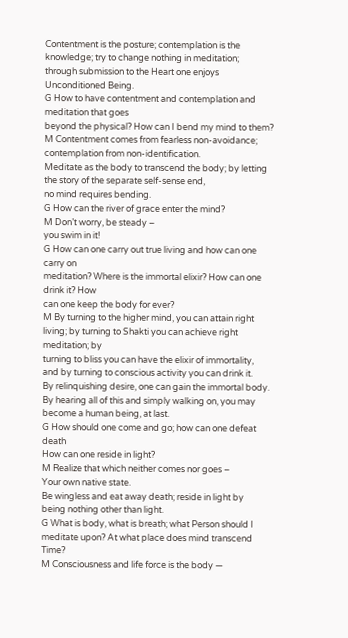Contentment is the posture; contemplation is the
knowledge; try to change nothing in meditation;
through submission to the Heart one enjoys
Unconditioned Being.
G How to have contentment and contemplation and meditation that goes
beyond the physical? How can I bend my mind to them?
M Contentment comes from fearless non-avoidance;
contemplation from non-identification.
Meditate as the body to transcend the body; by letting
the story of the separate self-sense end,
no mind requires bending.
G How can the river of grace enter the mind?
M Don’t worry, be steady –
you swim in it!
G How can one carry out true living and how can one carry on
meditation? Where is the immortal elixir? How can one drink it? How
can one keep the body for ever?
M By turning to the higher mind, you can attain right
living; by turning to Shakti you can achieve right meditation; by
turning to bliss you can have the elixir of immortality,
and by turning to conscious activity you can drink it.
By relinquishing desire, one can gain the immortal body.
By hearing all of this and simply walking on, you may
become a human being, at last.
G How should one come and go; how can one defeat death
How can one reside in light?
M Realize that which neither comes nor goes –
Your own native state.
Be wingless and eat away death; reside in light by
being nothing other than light.
G What is body, what is breath; what Person should I
meditate upon? At what place does mind transcend Time?
M Consciousness and life force is the body —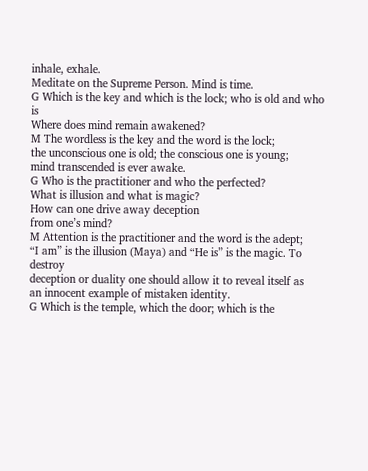inhale, exhale.
Meditate on the Supreme Person. Mind is time.
G Which is the key and which is the lock; who is old and who is
Where does mind remain awakened?
M The wordless is the key and the word is the lock;
the unconscious one is old; the conscious one is young;
mind transcended is ever awake.
G Who is the practitioner and who the perfected?
What is illusion and what is magic?
How can one drive away deception
from one’s mind?
M Attention is the practitioner and the word is the adept;
“I am” is the illusion (Maya) and “He is” is the magic. To destroy
deception or duality one should allow it to reveal itself as
an innocent example of mistaken identity.
G Which is the temple, which the door; which is the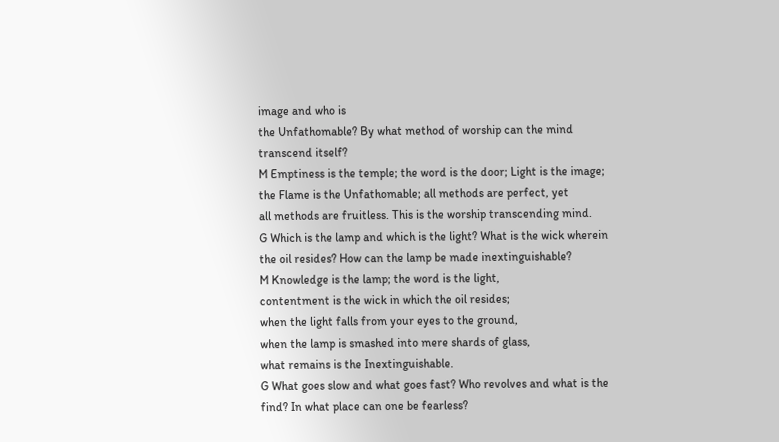image and who is
the Unfathomable? By what method of worship can the mind
transcend itself?
M Emptiness is the temple; the word is the door; Light is the image;
the Flame is the Unfathomable; all methods are perfect, yet
all methods are fruitless. This is the worship transcending mind.
G Which is the lamp and which is the light? What is the wick wherein
the oil resides? How can the lamp be made inextinguishable?
M Knowledge is the lamp; the word is the light,
contentment is the wick in which the oil resides;
when the light falls from your eyes to the ground,
when the lamp is smashed into mere shards of glass,
what remains is the Inextinguishable.
G What goes slow and what goes fast? Who revolves and what is the
find? In what place can one be fearless?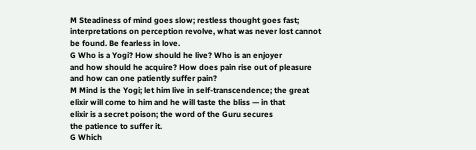M Steadiness of mind goes slow; restless thought goes fast;
interpretations on perception revolve, what was never lost cannot
be found. Be fearless in love.
G Who is a Yogi? How should he live? Who is an enjoyer
and how should he acquire? How does pain rise out of pleasure
and how can one patiently suffer pain?
M Mind is the Yogi; let him live in self-transcendence; the great
elixir will come to him and he will taste the bliss — in that
elixir is a secret poison; the word of the Guru secures
the patience to suffer it.
G Which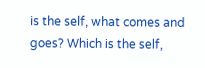is the self, what comes and goes? Which is the self,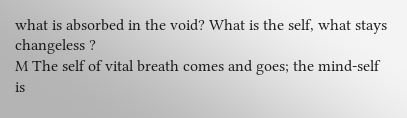what is absorbed in the void? What is the self, what stays
changeless ?
M The self of vital breath comes and goes; the mind-self
is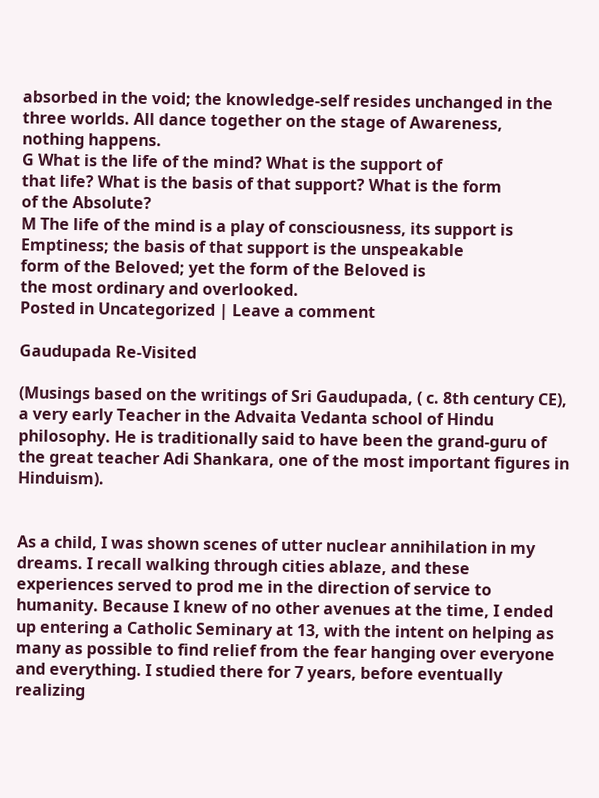absorbed in the void; the knowledge-self resides unchanged in the
three worlds. All dance together on the stage of Awareness,
nothing happens.
G What is the life of the mind? What is the support of
that life? What is the basis of that support? What is the form
of the Absolute?
M The life of the mind is a play of consciousness, its support is
Emptiness; the basis of that support is the unspeakable
form of the Beloved; yet the form of the Beloved is
the most ordinary and overlooked.
Posted in Uncategorized | Leave a comment

Gaudupada Re-Visited

(Musings based on the writings of Sri Gaudupada, ( c. 8th century CE), a very early Teacher in the Advaita Vedanta school of Hindu philosophy. He is traditionally said to have been the grand-guru of the great teacher Adi Shankara, one of the most important figures in Hinduism).


As a child, I was shown scenes of utter nuclear annihilation in my dreams. I recall walking through cities ablaze, and these experiences served to prod me in the direction of service to humanity. Because I knew of no other avenues at the time, I ended up entering a Catholic Seminary at 13, with the intent on helping as many as possible to find relief from the fear hanging over everyone and everything. I studied there for 7 years, before eventually realizing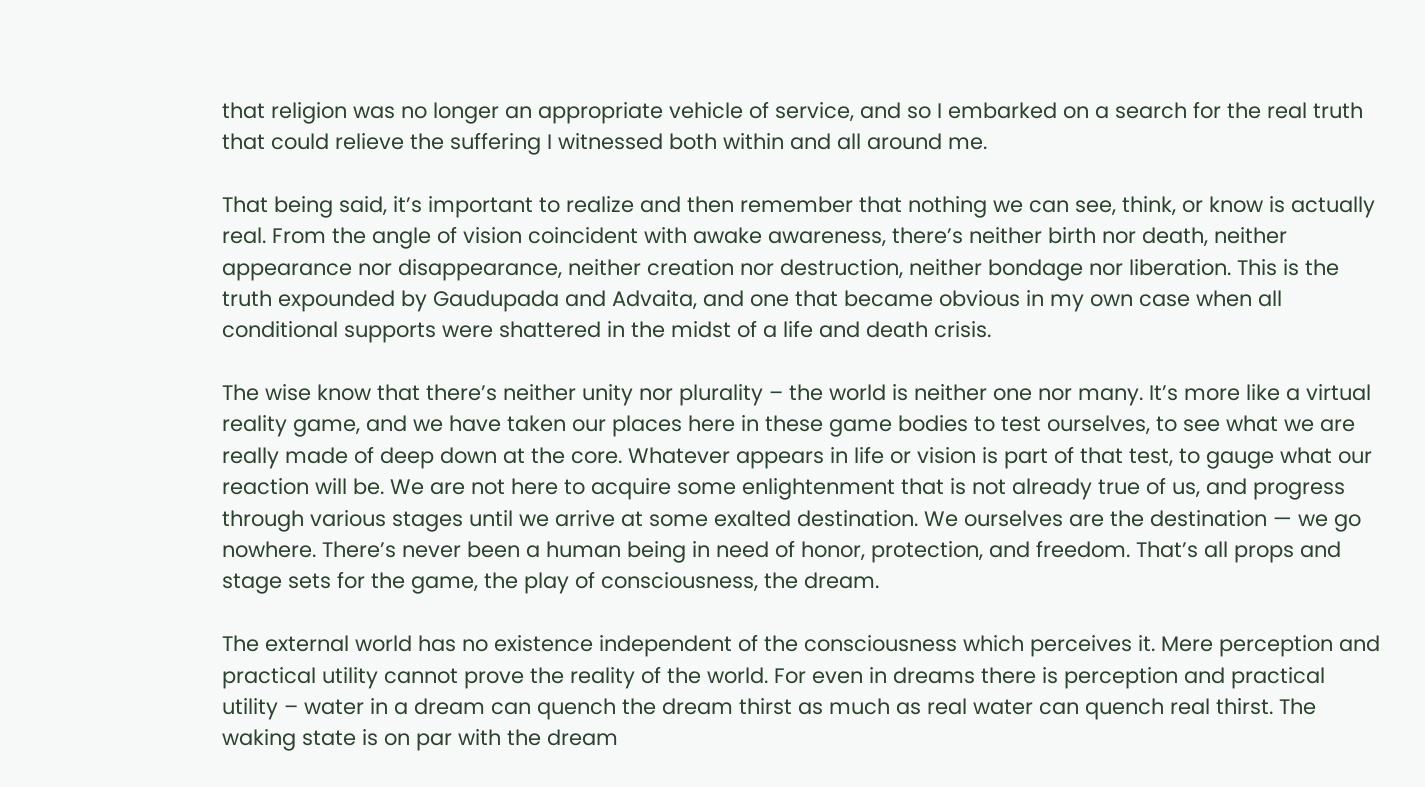that religion was no longer an appropriate vehicle of service, and so I embarked on a search for the real truth that could relieve the suffering I witnessed both within and all around me.

That being said, it’s important to realize and then remember that nothing we can see, think, or know is actually real. From the angle of vision coincident with awake awareness, there’s neither birth nor death, neither appearance nor disappearance, neither creation nor destruction, neither bondage nor liberation. This is the truth expounded by Gaudupada and Advaita, and one that became obvious in my own case when all conditional supports were shattered in the midst of a life and death crisis.

The wise know that there’s neither unity nor plurality – the world is neither one nor many. It’s more like a virtual reality game, and we have taken our places here in these game bodies to test ourselves, to see what we are really made of deep down at the core. Whatever appears in life or vision is part of that test, to gauge what our reaction will be. We are not here to acquire some enlightenment that is not already true of us, and progress through various stages until we arrive at some exalted destination. We ourselves are the destination — we go nowhere. There’s never been a human being in need of honor, protection, and freedom. That’s all props and stage sets for the game, the play of consciousness, the dream.

The external world has no existence independent of the consciousness which perceives it. Mere perception and practical utility cannot prove the reality of the world. For even in dreams there is perception and practical utility – water in a dream can quench the dream thirst as much as real water can quench real thirst. The waking state is on par with the dream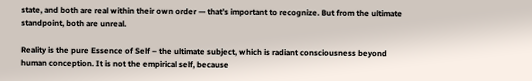state, and both are real within their own order — that’s important to recognize. But from the ultimate standpoint, both are unreal.

Reality is the pure Essence of Self – the ultimate subject, which is radiant consciousness beyond human conception. It is not the empirical self, because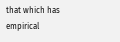that which has empirical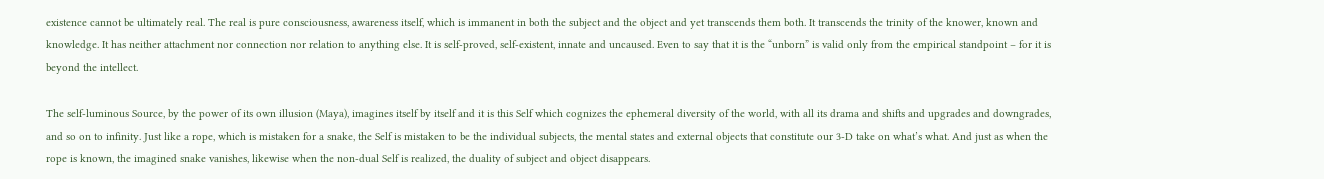existence cannot be ultimately real. The real is pure consciousness, awareness itself, which is immanent in both the subject and the object and yet transcends them both. It transcends the trinity of the knower, known and knowledge. It has neither attachment nor connection nor relation to anything else. It is self-proved, self-existent, innate and uncaused. Even to say that it is the “unborn” is valid only from the empirical standpoint – for it is beyond the intellect.

The self-luminous Source, by the power of its own illusion (Maya), imagines itself by itself and it is this Self which cognizes the ephemeral diversity of the world, with all its drama and shifts and upgrades and downgrades, and so on to infinity. Just like a rope, which is mistaken for a snake, the Self is mistaken to be the individual subjects, the mental states and external objects that constitute our 3-D take on what’s what. And just as when the rope is known, the imagined snake vanishes, likewise when the non-dual Self is realized, the duality of subject and object disappears.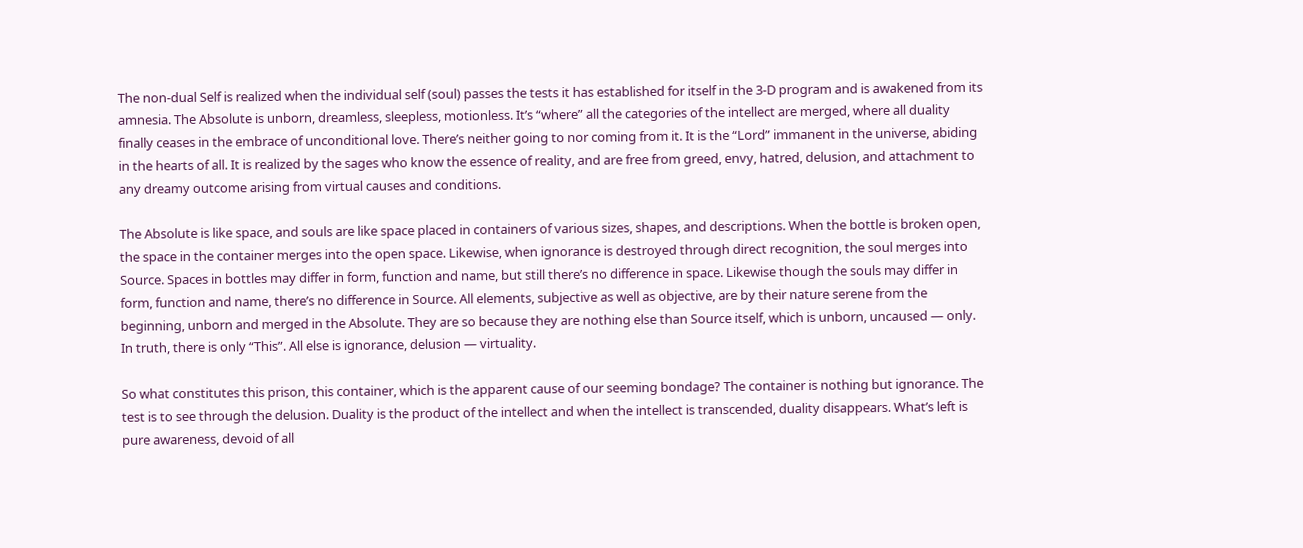The non-dual Self is realized when the individual self (soul) passes the tests it has established for itself in the 3-D program and is awakened from its amnesia. The Absolute is unborn, dreamless, sleepless, motionless. It’s “where” all the categories of the intellect are merged, where all duality finally ceases in the embrace of unconditional love. There’s neither going to nor coming from it. It is the “Lord” immanent in the universe, abiding in the hearts of all. It is realized by the sages who know the essence of reality, and are free from greed, envy, hatred, delusion, and attachment to any dreamy outcome arising from virtual causes and conditions.

The Absolute is like space, and souls are like space placed in containers of various sizes, shapes, and descriptions. When the bottle is broken open, the space in the container merges into the open space. Likewise, when ignorance is destroyed through direct recognition, the soul merges into Source. Spaces in bottles may differ in form, function and name, but still there’s no difference in space. Likewise though the souls may differ in form, function and name, there’s no difference in Source. All elements, subjective as well as objective, are by their nature serene from the beginning, unborn and merged in the Absolute. They are so because they are nothing else than Source itself, which is unborn, uncaused — only. In truth, there is only “This”. All else is ignorance, delusion — virtuality.

So what constitutes this prison, this container, which is the apparent cause of our seeming bondage? The container is nothing but ignorance. The test is to see through the delusion. Duality is the product of the intellect and when the intellect is transcended, duality disappears. What’s left is pure awareness, devoid of all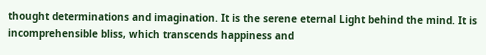thought determinations and imagination. It is the serene eternal Light behind the mind. It is incomprehensible bliss, which transcends happiness and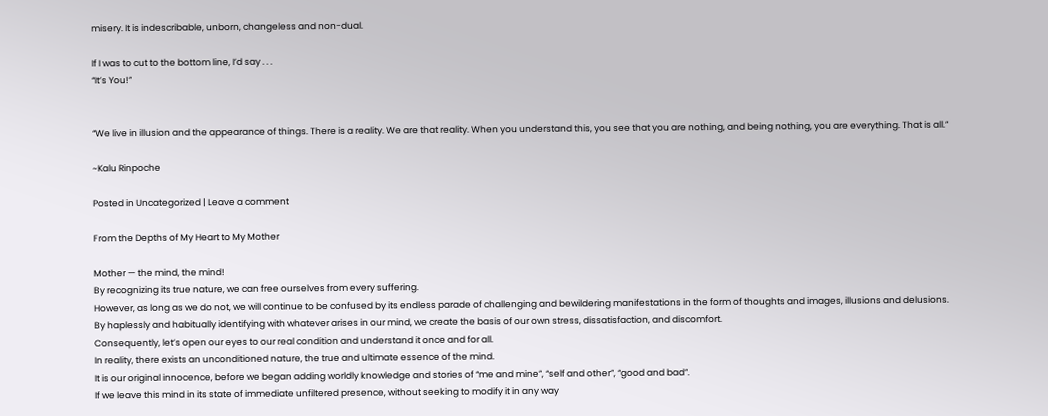misery. It is indescribable, unborn, changeless and non-dual.

If I was to cut to the bottom line, I’d say . . .
“It’s You!”


“We live in illusion and the appearance of things. There is a reality. We are that reality. When you understand this, you see that you are nothing, and being nothing, you are everything. That is all.”

~Kalu Rinpoche

Posted in Uncategorized | Leave a comment

From the Depths of My Heart to My Mother

Mother — the mind, the mind!
By recognizing its true nature, we can free ourselves from every suffering.
However, as long as we do not, we will continue to be confused by its endless parade of challenging and bewildering manifestations in the form of thoughts and images, illusions and delusions.
By haplessly and habitually identifying with whatever arises in our mind, we create the basis of our own stress, dissatisfaction, and discomfort.
Consequently, let’s open our eyes to our real condition and understand it once and for all.
In reality, there exists an unconditioned nature, the true and ultimate essence of the mind.
It is our original innocence, before we began adding worldly knowledge and stories of “me and mine”, “self and other”, “good and bad”.
If we leave this mind in its state of immediate unfiltered presence, without seeking to modify it in any way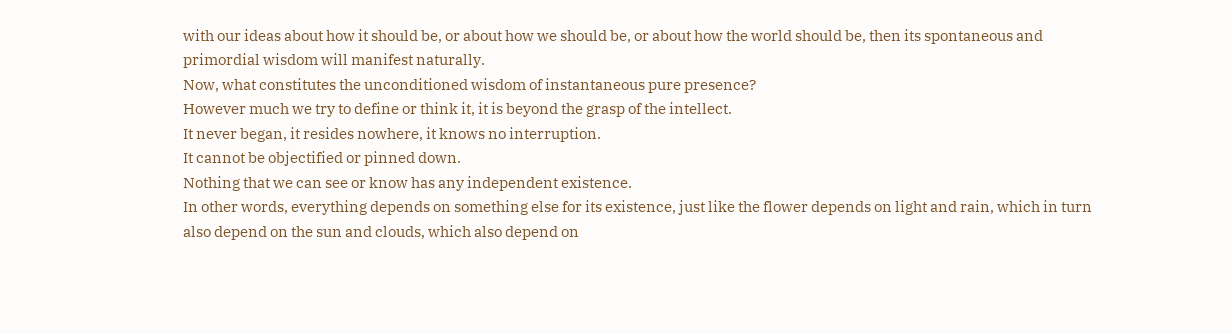with our ideas about how it should be, or about how we should be, or about how the world should be, then its spontaneous and primordial wisdom will manifest naturally.
Now, what constitutes the unconditioned wisdom of instantaneous pure presence?
However much we try to define or think it, it is beyond the grasp of the intellect.
It never began, it resides nowhere, it knows no interruption.
It cannot be objectified or pinned down.
Nothing that we can see or know has any independent existence.
In other words, everything depends on something else for its existence, just like the flower depends on light and rain, which in turn also depend on the sun and clouds, which also depend on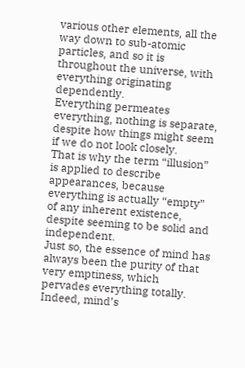various other elements, all the way down to sub-atomic particles, and so it is throughout the universe, with everything originating dependently.
Everything permeates everything, nothing is separate, despite how things might seem if we do not look closely.
That is why the term “illusion” is applied to describe appearances, because everything is actually “empty” of any inherent existence, despite seeming to be solid and independent.
Just so, the essence of mind has always been the purity of that very emptiness, which pervades everything totally.
Indeed, mind’s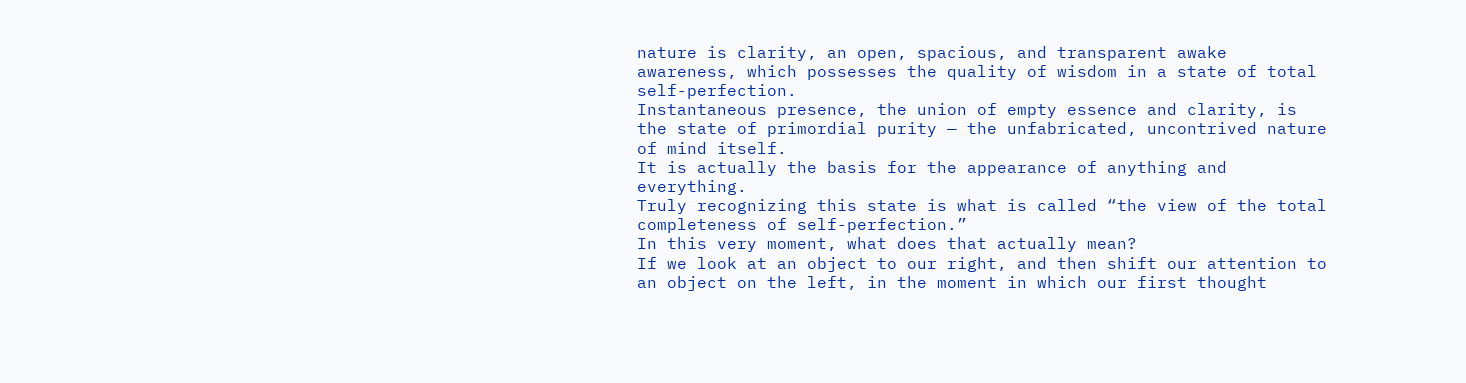nature is clarity, an open, spacious, and transparent awake awareness, which possesses the quality of wisdom in a state of total self-perfection.
Instantaneous presence, the union of empty essence and clarity, is the state of primordial purity — the unfabricated, uncontrived nature of mind itself.
It is actually the basis for the appearance of anything and everything.
Truly recognizing this state is what is called “the view of the total completeness of self-perfection.”
In this very moment, what does that actually mean?
If we look at an object to our right, and then shift our attention to an object on the left, in the moment in which our first thought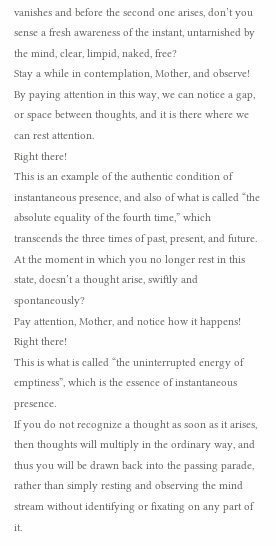vanishes and before the second one arises, don’t you sense a fresh awareness of the instant, untarnished by the mind, clear, limpid, naked, free?
Stay a while in contemplation, Mother, and observe!
By paying attention in this way, we can notice a gap, or space between thoughts, and it is there where we can rest attention.
Right there!
This is an example of the authentic condition of instantaneous presence, and also of what is called “the absolute equality of the fourth time,” which transcends the three times of past, present, and future.
At the moment in which you no longer rest in this state, doesn’t a thought arise, swiftly and spontaneously?
Pay attention, Mother, and notice how it happens!
Right there!
This is what is called “the uninterrupted energy of emptiness”, which is the essence of instantaneous presence.
If you do not recognize a thought as soon as it arises, then thoughts will multiply in the ordinary way, and thus you will be drawn back into the passing parade, rather than simply resting and observing the mind stream without identifying or fixating on any part of it.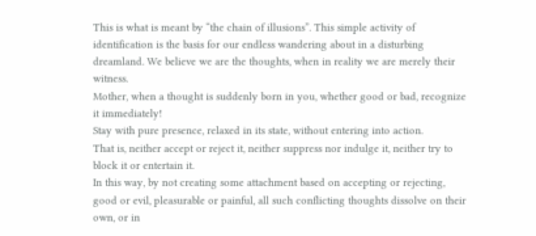This is what is meant by “the chain of illusions”. This simple activity of identification is the basis for our endless wandering about in a disturbing dreamland. We believe we are the thoughts, when in reality we are merely their witness.
Mother, when a thought is suddenly born in you, whether good or bad, recognize it immediately!
Stay with pure presence, relaxed in its state, without entering into action.
That is, neither accept or reject it, neither suppress nor indulge it, neither try to block it or entertain it.
In this way, by not creating some attachment based on accepting or rejecting, good or evil, pleasurable or painful, all such conflicting thoughts dissolve on their own, or in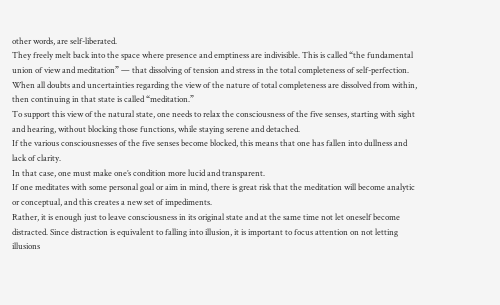other words, are self-liberated.
They freely melt back into the space where presence and emptiness are indivisible. This is called “the fundamental union of view and meditation” — that dissolving of tension and stress in the total completeness of self-perfection.
When all doubts and uncertainties regarding the view of the nature of total completeness are dissolved from within, then continuing in that state is called “meditation.”
To support this view of the natural state, one needs to relax the consciousness of the five senses, starting with sight and hearing, without blocking those functions, while staying serene and detached.
If the various consciousnesses of the five senses become blocked, this means that one has fallen into dullness and lack of clarity.
In that case, one must make one’s condition more lucid and transparent.
If one meditates with some personal goal or aim in mind, there is great risk that the meditation will become analytic or conceptual, and this creates a new set of impediments.
Rather, it is enough just to leave consciousness in its original state and at the same time not let oneself become distracted. Since distraction is equivalent to falling into illusion, it is important to focus attention on not letting illusions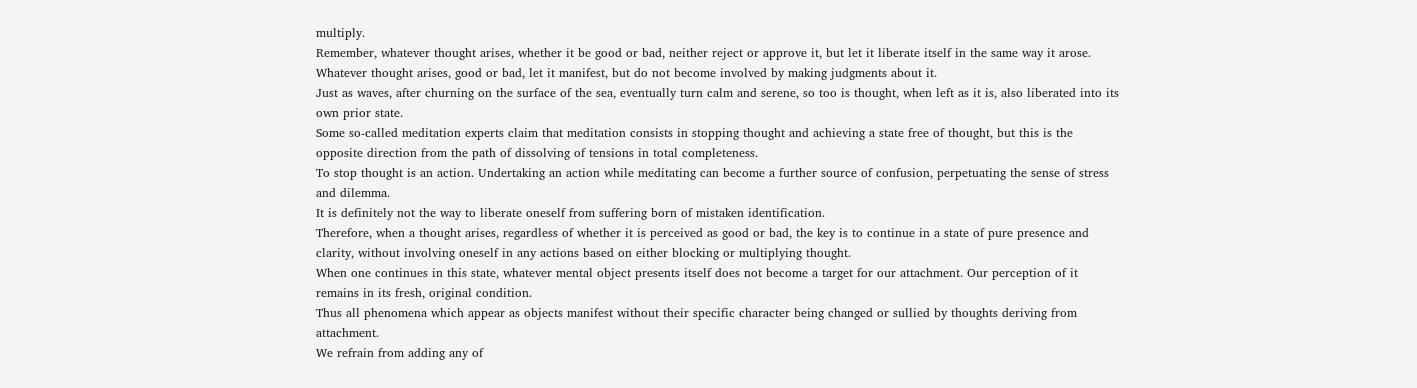multiply.
Remember, whatever thought arises, whether it be good or bad, neither reject or approve it, but let it liberate itself in the same way it arose.
Whatever thought arises, good or bad, let it manifest, but do not become involved by making judgments about it.
Just as waves, after churning on the surface of the sea, eventually turn calm and serene, so too is thought, when left as it is, also liberated into its own prior state.
Some so-called meditation experts claim that meditation consists in stopping thought and achieving a state free of thought, but this is the opposite direction from the path of dissolving of tensions in total completeness.
To stop thought is an action. Undertaking an action while meditating can become a further source of confusion, perpetuating the sense of stress and dilemma.
It is definitely not the way to liberate oneself from suffering born of mistaken identification.
Therefore, when a thought arises, regardless of whether it is perceived as good or bad, the key is to continue in a state of pure presence and clarity, without involving oneself in any actions based on either blocking or multiplying thought.
When one continues in this state, whatever mental object presents itself does not become a target for our attachment. Our perception of it remains in its fresh, original condition.
Thus all phenomena which appear as objects manifest without their specific character being changed or sullied by thoughts deriving from attachment.
We refrain from adding any of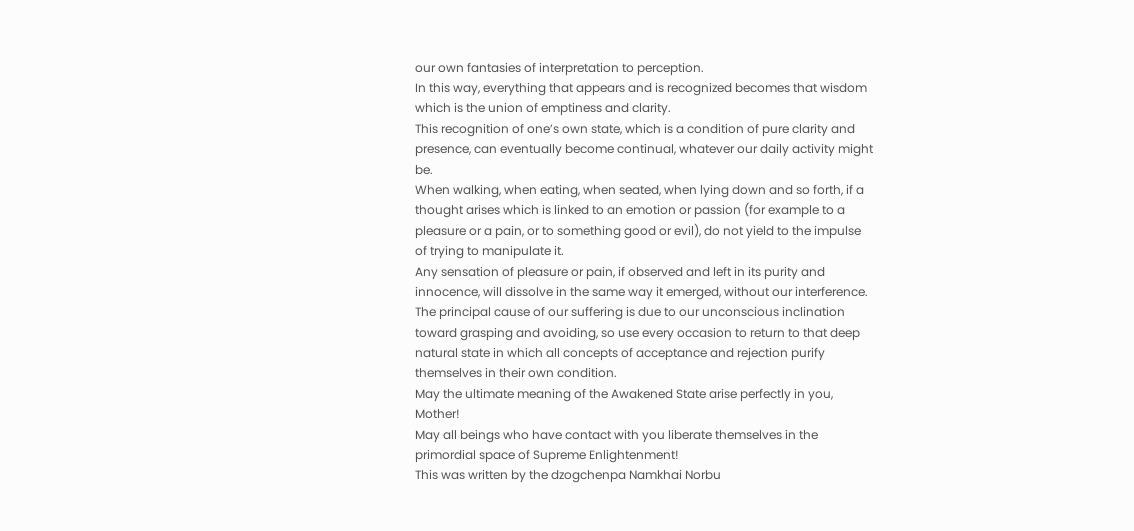our own fantasies of interpretation to perception.
In this way, everything that appears and is recognized becomes that wisdom which is the union of emptiness and clarity.
This recognition of one’s own state, which is a condition of pure clarity and presence, can eventually become continual, whatever our daily activity might be.
When walking, when eating, when seated, when lying down and so forth, if a thought arises which is linked to an emotion or passion (for example to a pleasure or a pain, or to something good or evil), do not yield to the impulse of trying to manipulate it.
Any sensation of pleasure or pain, if observed and left in its purity and innocence, will dissolve in the same way it emerged, without our interference.
The principal cause of our suffering is due to our unconscious inclination toward grasping and avoiding, so use every occasion to return to that deep natural state in which all concepts of acceptance and rejection purify themselves in their own condition.
May the ultimate meaning of the Awakened State arise perfectly in you, Mother!
May all beings who have contact with you liberate themselves in the primordial space of Supreme Enlightenment!
This was written by the dzogchenpa Namkhai Norbu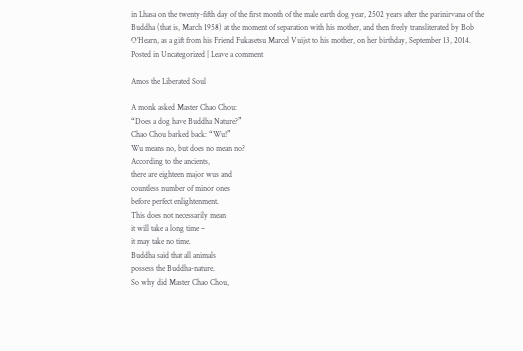in Lhasa on the twenty-fifth day of the first month of the male earth dog year, 2502 years after the parinirvana of the Buddha (that is, March 1958) at the moment of separation with his mother, and then freely transliterated by Bob O’Hearn, as a gift from his Friend Fukasetsu Marcel Vuijst to his mother, on her birthday, September 13, 2014.
Posted in Uncategorized | Leave a comment

Amos the Liberated Soul

A monk asked Master Chao Chou:
“Does a dog have Buddha Nature?”
Chao Chou barked back: “Wu!”
Wu means no, but does no mean no?
According to the ancients,
there are eighteen major wus and
countless number of minor ones
before perfect enlightenment.
This does not necessarily mean
it will take a long time –
it may take no time.
Buddha said that all animals
possess the Buddha-nature.
So why did Master Chao Chou,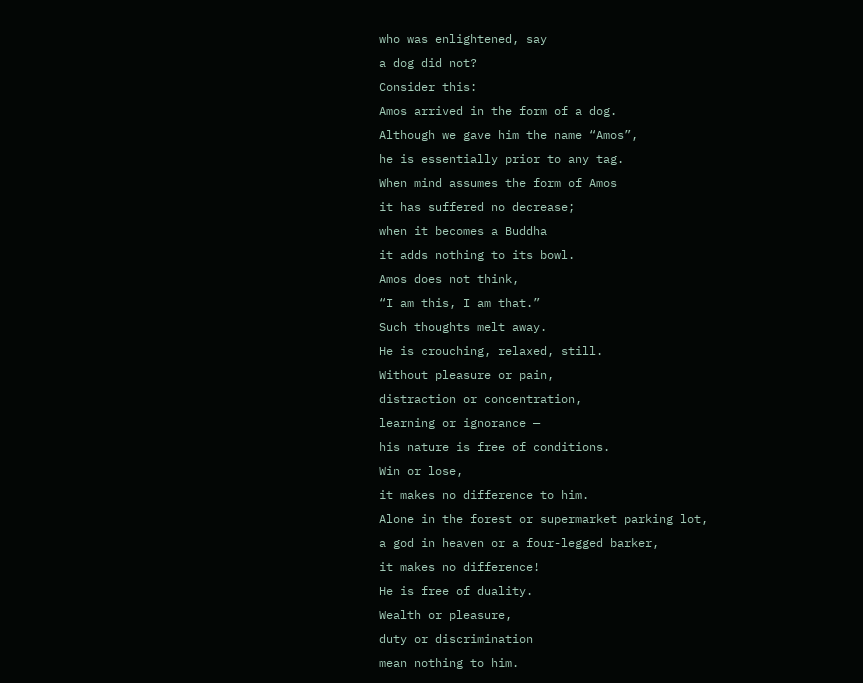who was enlightened, say
a dog did not?
Consider this:
Amos arrived in the form of a dog.
Although we gave him the name “Amos”,
he is essentially prior to any tag.
When mind assumes the form of Amos
it has suffered no decrease;
when it becomes a Buddha
it adds nothing to its bowl.
Amos does not think,
“I am this, I am that.”
Such thoughts melt away.
He is crouching, relaxed, still.
Without pleasure or pain,
distraction or concentration,
learning or ignorance —
his nature is free of conditions.
Win or lose,
it makes no difference to him.
Alone in the forest or supermarket parking lot,
a god in heaven or a four-legged barker,
it makes no difference!
He is free of duality.
Wealth or pleasure,
duty or discrimination
mean nothing to him.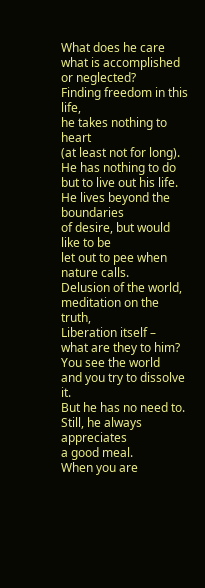What does he care
what is accomplished or neglected?
Finding freedom in this life,
he takes nothing to heart
(at least not for long).
He has nothing to do
but to live out his life.
He lives beyond the boundaries
of desire, but would like to be
let out to pee when nature calls.
Delusion of the world,
meditation on the truth,
Liberation itself –
what are they to him?
You see the world
and you try to dissolve it.
But he has no need to.
Still, he always appreciates
a good meal.
When you are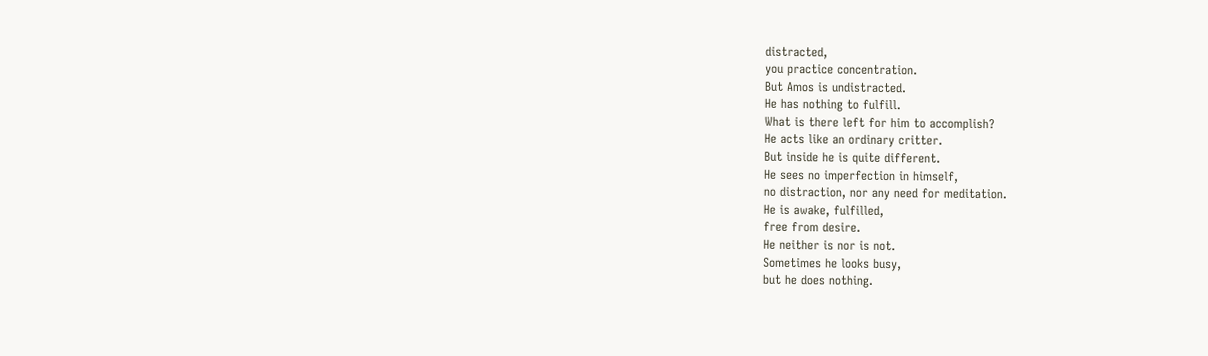distracted,
you practice concentration.
But Amos is undistracted.
He has nothing to fulfill.
What is there left for him to accomplish?
He acts like an ordinary critter.
But inside he is quite different.
He sees no imperfection in himself,
no distraction, nor any need for meditation.
He is awake, fulfilled,
free from desire.
He neither is nor is not.
Sometimes he looks busy,
but he does nothing.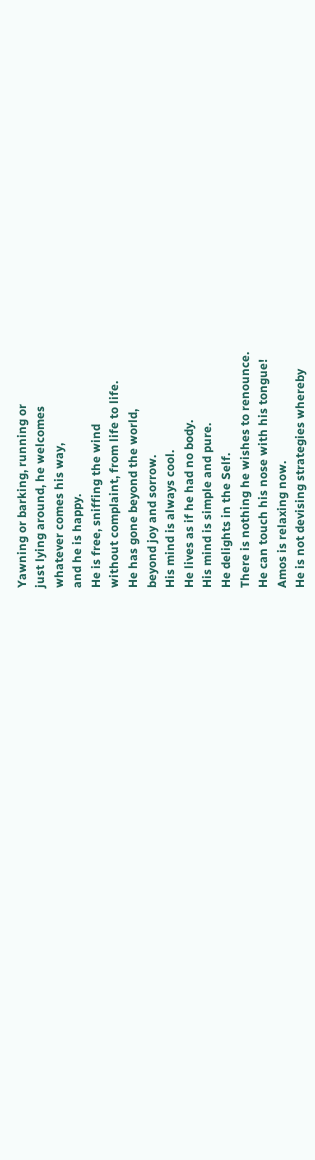Yawning or barking, running or
just lying around, he welcomes
whatever comes his way,
and he is happy.
He is free, sniffing the wind
without complaint, from life to life.
He has gone beyond the world,
beyond joy and sorrow.
His mind is always cool.
He lives as if he had no body.
His mind is simple and pure.
He delights in the Self.
There is nothing he wishes to renounce.
He can touch his nose with his tongue!
Amos is relaxing now.
He is not devising strategies whereby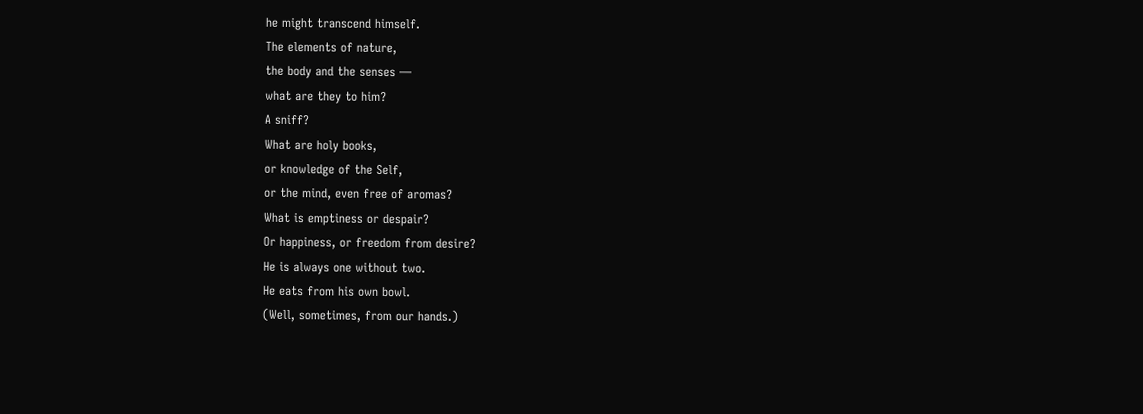he might transcend himself.
The elements of nature,
the body and the senses —
what are they to him?
A sniff?
What are holy books,
or knowledge of the Self,
or the mind, even free of aromas?
What is emptiness or despair?
Or happiness, or freedom from desire?
He is always one without two.
He eats from his own bowl.
(Well, sometimes, from our hands.)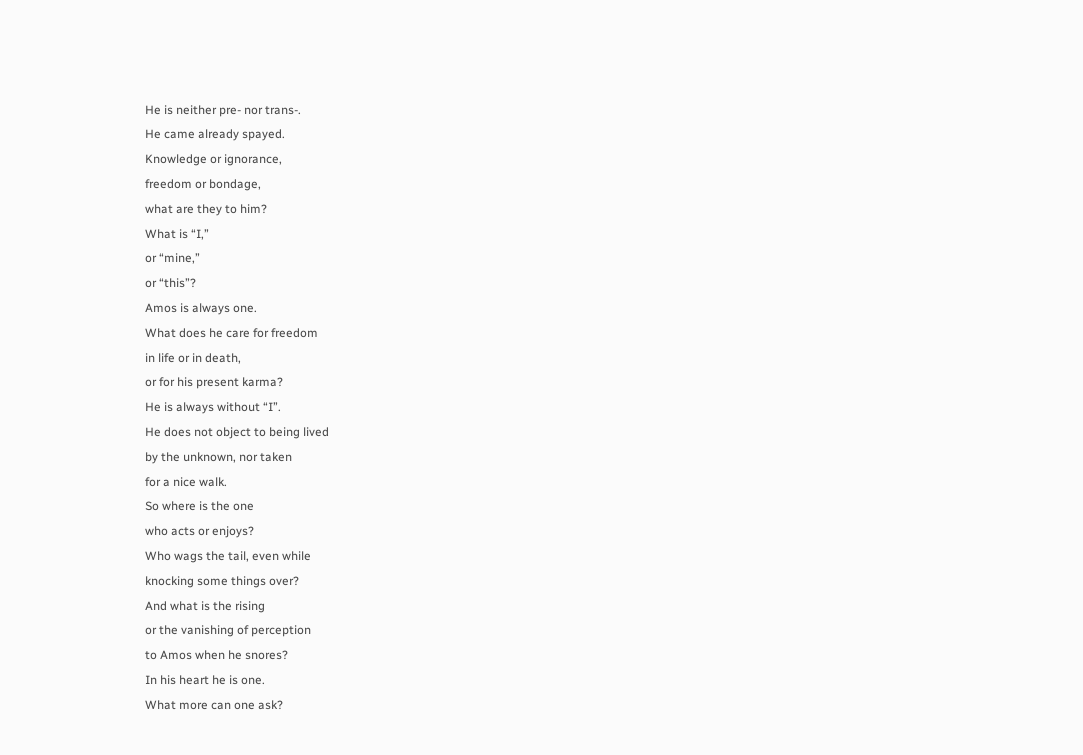He is neither pre- nor trans-.
He came already spayed.
Knowledge or ignorance,
freedom or bondage,
what are they to him?
What is “I,”
or “mine,”
or “this”?
Amos is always one.
What does he care for freedom
in life or in death,
or for his present karma?
He is always without “I”.
He does not object to being lived
by the unknown, nor taken
for a nice walk.
So where is the one
who acts or enjoys?
Who wags the tail, even while
knocking some things over?
And what is the rising
or the vanishing of perception
to Amos when he snores?
In his heart he is one.
What more can one ask?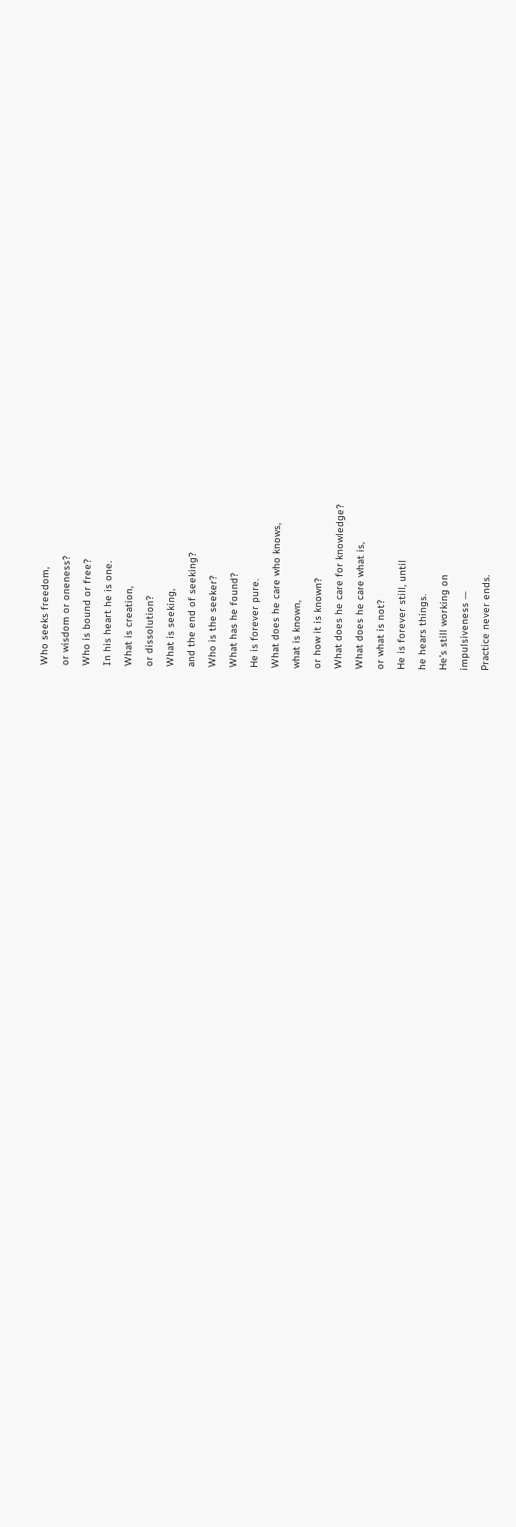Who seeks freedom,
or wisdom or oneness?
Who is bound or free?
In his heart he is one.
What is creation,
or dissolution?
What is seeking,
and the end of seeking?
Who is the seeker?
What has he found?
He is forever pure.
What does he care who knows,
what is known,
or how it is known?
What does he care for knowledge?
What does he care what is,
or what is not?
He is forever still, until
he hears things.
He’s still working on
impulsiveness —
Practice never ends.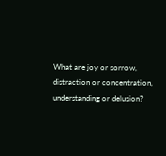What are joy or sorrow,
distraction or concentration,
understanding or delusion?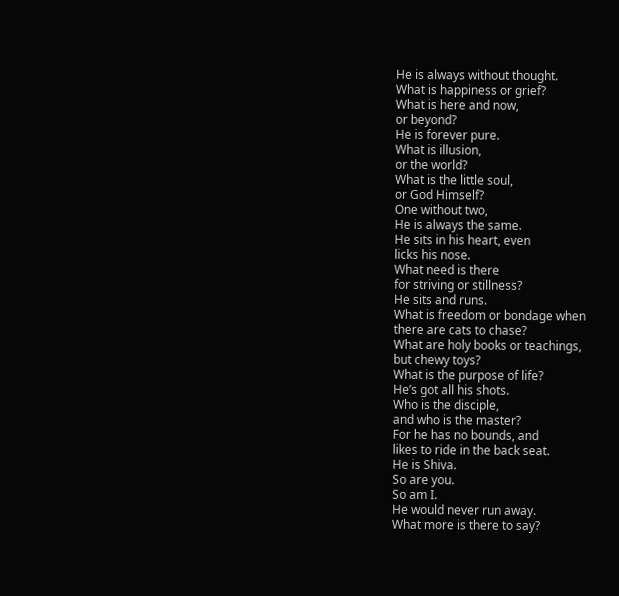He is always without thought.
What is happiness or grief?
What is here and now,
or beyond?
He is forever pure.
What is illusion,
or the world?
What is the little soul,
or God Himself?
One without two,
He is always the same.
He sits in his heart, even
licks his nose.
What need is there
for striving or stillness?
He sits and runs.
What is freedom or bondage when
there are cats to chase?
What are holy books or teachings,
but chewy toys?
What is the purpose of life?
He’s got all his shots.
Who is the disciple,
and who is the master?
For he has no bounds, and
likes to ride in the back seat.
He is Shiva.
So are you.
So am I.
He would never run away.
What more is there to say?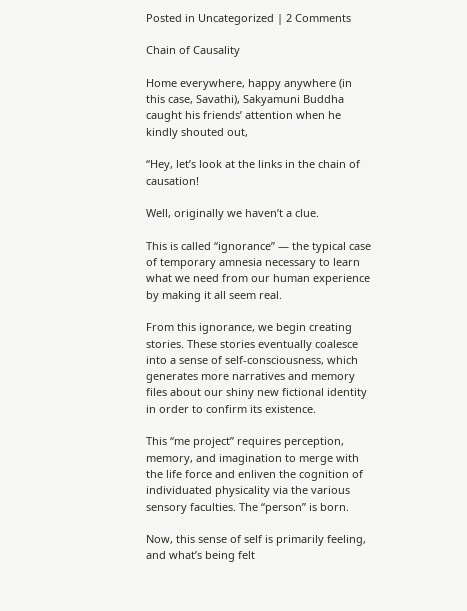Posted in Uncategorized | 2 Comments

Chain of Causality

Home everywhere, happy anywhere (in this case, Savathi), Sakyamuni Buddha caught his friends’ attention when he kindly shouted out,

“Hey, let’s look at the links in the chain of causation!

Well, originally we haven’t a clue.

This is called “ignorance” — the typical case of temporary amnesia necessary to learn what we need from our human experience by making it all seem real.

From this ignorance, we begin creating stories. These stories eventually coalesce into a sense of self-consciousness, which generates more narratives and memory files about our shiny new fictional identity in order to confirm its existence.

This “me project” requires perception, memory, and imagination to merge with the life force and enliven the cognition of individuated physicality via the various sensory faculties. The “person” is born.

Now, this sense of self is primarily feeling, and what’s being felt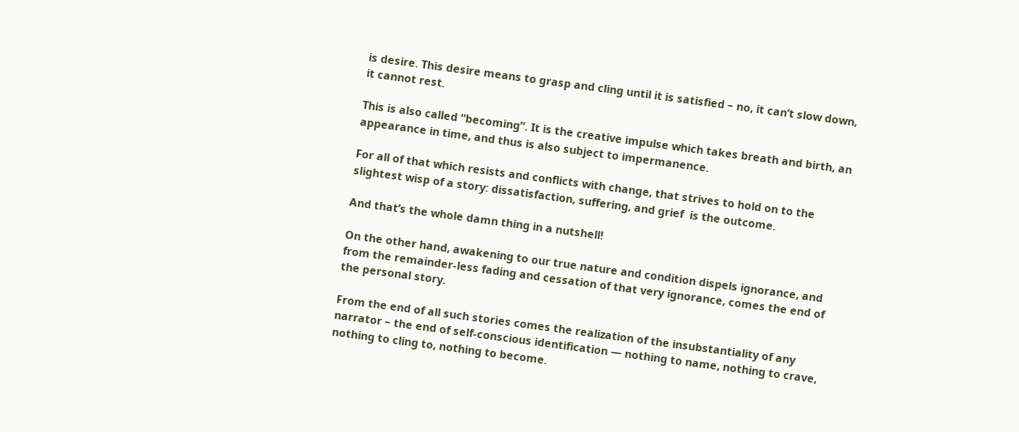is desire. This desire means to grasp and cling until it is satisfied – no, it can’t slow down, it cannot rest.

This is also called “becoming”. It is the creative impulse which takes breath and birth, an appearance in time, and thus is also subject to impermanence.

For all of that which resists and conflicts with change, that strives to hold on to the slightest wisp of a story: dissatisfaction, suffering, and grief  is the outcome.

And that’s the whole damn thing in a nutshell!

On the other hand, awakening to our true nature and condition dispels ignorance, and from the remainder-less fading and cessation of that very ignorance, comes the end of the personal story.

From the end of all such stories comes the realization of the insubstantiality of any narrator – the end of self-conscious identification — nothing to name, nothing to crave, nothing to cling to, nothing to become.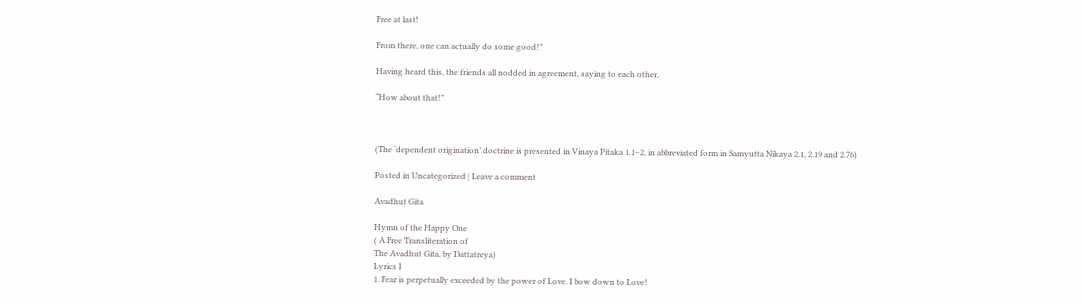Free at last!

From there, one can actually do some good!”

Having heard this, the friends all nodded in agreement, saying to each other,

“How about that!”



(The ‘dependent origination’ doctrine is presented in Vinaya Pitaka 1.1–2, in abbreviated form in Samyutta Nikaya 2.1, 2.19 and 2.76)

Posted in Uncategorized | Leave a comment

Avadhut Gita

Hymn of the Happy One
( A Free Transliteration of
The Avadhut Gita, by Dattatreya)
Lyrics I
1. Fear is perpetually exceeded by the power of Love. I bow down to Love!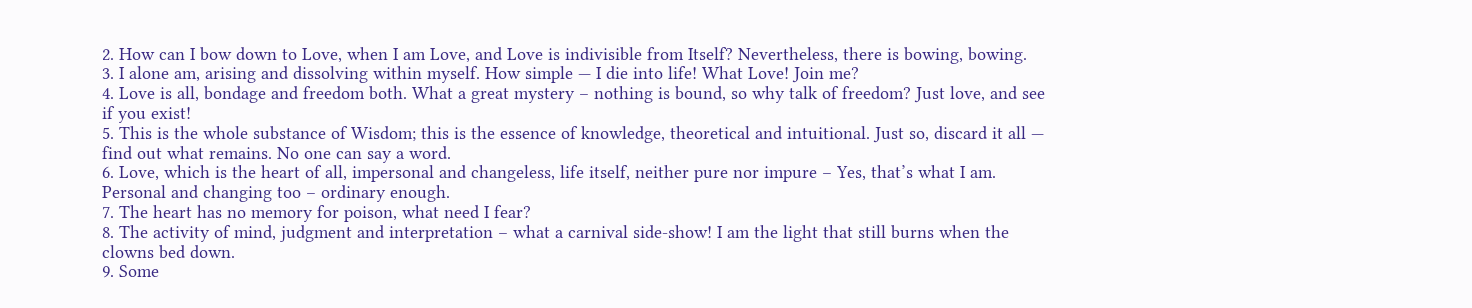2. How can I bow down to Love, when I am Love, and Love is indivisible from Itself? Nevertheless, there is bowing, bowing.
3. I alone am, arising and dissolving within myself. How simple — I die into life! What Love! Join me?
4. Love is all, bondage and freedom both. What a great mystery – nothing is bound, so why talk of freedom? Just love, and see if you exist!
5. This is the whole substance of Wisdom; this is the essence of knowledge, theoretical and intuitional. Just so, discard it all — find out what remains. No one can say a word.
6. Love, which is the heart of all, impersonal and changeless, life itself, neither pure nor impure – Yes, that’s what I am. Personal and changing too – ordinary enough.
7. The heart has no memory for poison, what need I fear?
8. The activity of mind, judgment and interpretation – what a carnival side-show! I am the light that still burns when the clowns bed down.
9. Some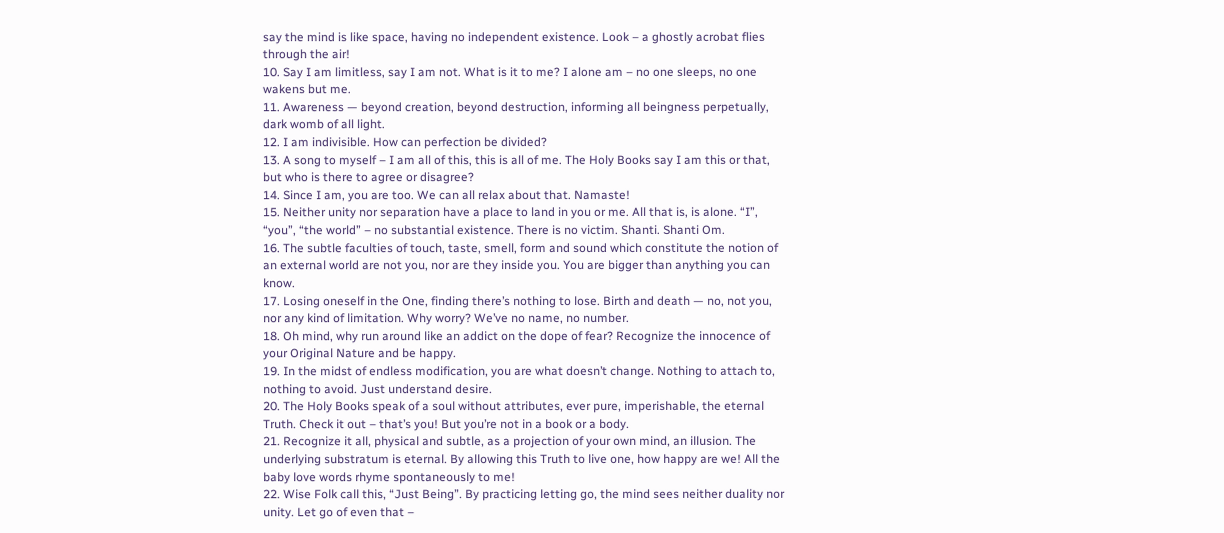say the mind is like space, having no independent existence. Look – a ghostly acrobat flies through the air!
10. Say I am limitless, say I am not. What is it to me? I alone am – no one sleeps, no one wakens but me.
11. Awareness — beyond creation, beyond destruction, informing all beingness perpetually, dark womb of all light.
12. I am indivisible. How can perfection be divided?
13. A song to myself – I am all of this, this is all of me. The Holy Books say I am this or that, but who is there to agree or disagree?
14. Since I am, you are too. We can all relax about that. Namaste!
15. Neither unity nor separation have a place to land in you or me. All that is, is alone. “I”, “you”, “the world” – no substantial existence. There is no victim. Shanti. Shanti Om.
16. The subtle faculties of touch, taste, smell, form and sound which constitute the notion of an external world are not you, nor are they inside you. You are bigger than anything you can know.
17. Losing oneself in the One, finding there’s nothing to lose. Birth and death — no, not you, nor any kind of limitation. Why worry? We’ve no name, no number.
18. Oh mind, why run around like an addict on the dope of fear? Recognize the innocence of your Original Nature and be happy.
19. In the midst of endless modification, you are what doesn’t change. Nothing to attach to, nothing to avoid. Just understand desire.
20. The Holy Books speak of a soul without attributes, ever pure, imperishable, the eternal Truth. Check it out – that’s you! But you’re not in a book or a body.
21. Recognize it all, physical and subtle, as a projection of your own mind, an illusion. The underlying substratum is eternal. By allowing this Truth to live one, how happy are we! All the baby love words rhyme spontaneously to me!
22. Wise Folk call this, “Just Being”. By practicing letting go, the mind sees neither duality nor unity. Let go of even that –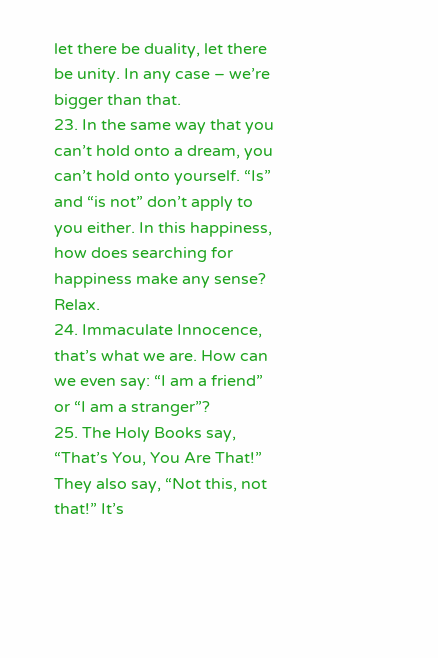let there be duality, let there be unity. In any case – we’re bigger than that.
23. In the same way that you can’t hold onto a dream, you can’t hold onto yourself. “Is” and “is not” don’t apply to you either. In this happiness, how does searching for happiness make any sense? Relax.
24. Immaculate Innocence, that’s what we are. How can we even say: “I am a friend” or “I am a stranger”?
25. The Holy Books say, “That’s You, You Are That!” They also say, “Not this, not that!” It’s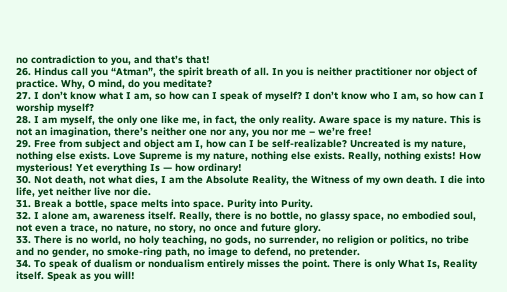no contradiction to you, and that’s that!
26. Hindus call you “Atman”, the spirit breath of all. In you is neither practitioner nor object of practice. Why, O mind, do you meditate?
27. I don’t know what I am, so how can I speak of myself? I don’t know who I am, so how can I worship myself?
28. I am myself, the only one like me, in fact, the only reality. Aware space is my nature. This is not an imagination, there’s neither one nor any, you nor me – we’re free!
29. Free from subject and object am I, how can I be self-realizable? Uncreated is my nature, nothing else exists. Love Supreme is my nature, nothing else exists. Really, nothing exists! How mysterious! Yet everything Is — how ordinary!
30. Not death, not what dies, I am the Absolute Reality, the Witness of my own death. I die into life, yet neither live nor die.
31. Break a bottle, space melts into space. Purity into Purity.
32. I alone am, awareness itself. Really, there is no bottle, no glassy space, no embodied soul, not even a trace, no nature, no story, no once and future glory.
33. There is no world, no holy teaching, no gods, no surrender, no religion or politics, no tribe and no gender, no smoke-ring path, no image to defend, no pretender.
34. To speak of dualism or nondualism entirely misses the point. There is only What Is, Reality itself. Speak as you will!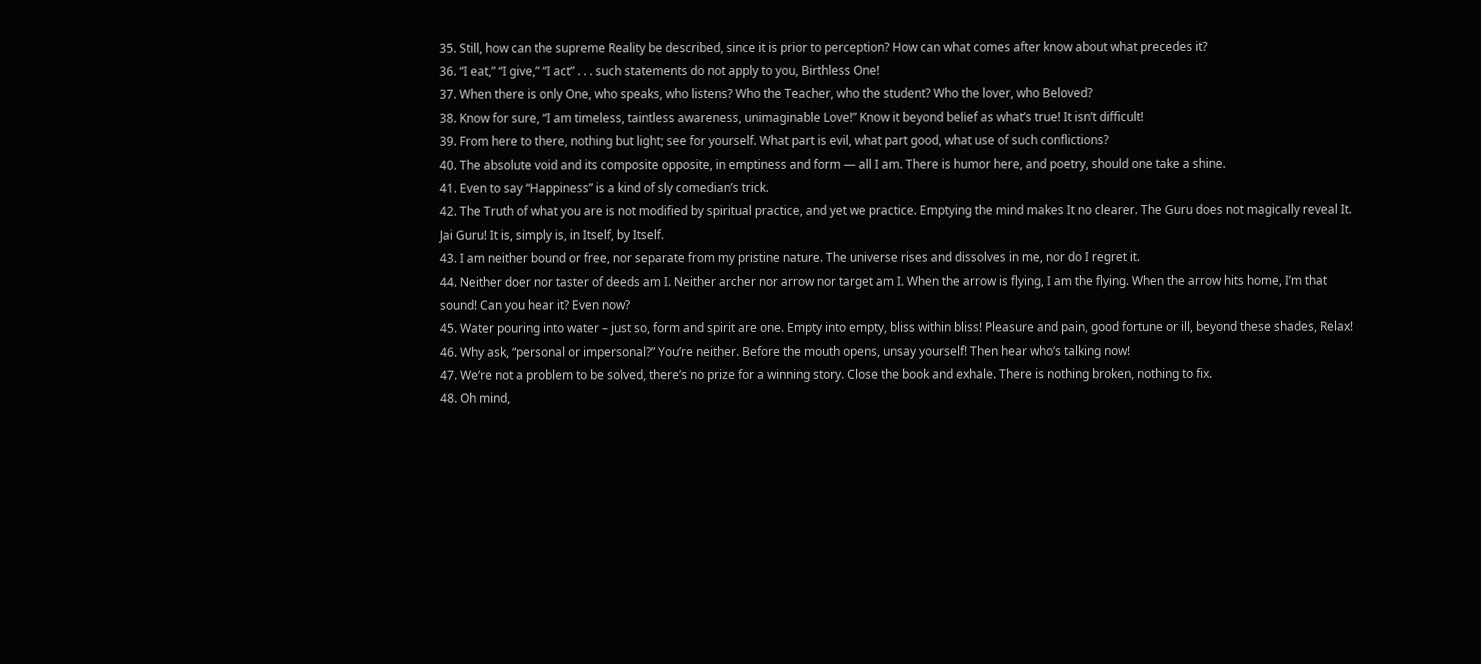35. Still, how can the supreme Reality be described, since it is prior to perception? How can what comes after know about what precedes it?
36. “I eat,” “I give,” “I act” . . . such statements do not apply to you, Birthless One!
37. When there is only One, who speaks, who listens? Who the Teacher, who the student? Who the lover, who Beloved?
38. Know for sure, “I am timeless, taintless awareness, unimaginable Love!” Know it beyond belief as what’s true! It isn’t difficult!
39. From here to there, nothing but light; see for yourself. What part is evil, what part good, what use of such conflictions?
40. The absolute void and its composite opposite, in emptiness and form — all I am. There is humor here, and poetry, should one take a shine.
41. Even to say “Happiness” is a kind of sly comedian’s trick.
42. The Truth of what you are is not modified by spiritual practice, and yet we practice. Emptying the mind makes It no clearer. The Guru does not magically reveal It. Jai Guru! It is, simply is, in Itself, by Itself.
43. I am neither bound or free, nor separate from my pristine nature. The universe rises and dissolves in me, nor do I regret it.
44. Neither doer nor taster of deeds am I. Neither archer nor arrow nor target am I. When the arrow is flying, I am the flying. When the arrow hits home, I’m that sound! Can you hear it? Even now?
45. Water pouring into water – just so, form and spirit are one. Empty into empty, bliss within bliss! Pleasure and pain, good fortune or ill, beyond these shades, Relax!
46. Why ask, “personal or impersonal?” You’re neither. Before the mouth opens, unsay yourself! Then hear who’s talking now!
47. We’re not a problem to be solved, there’s no prize for a winning story. Close the book and exhale. There is nothing broken, nothing to fix.
48. Oh mind,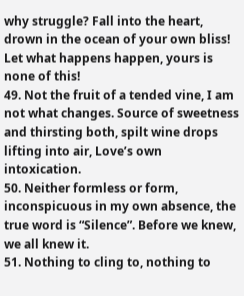why struggle? Fall into the heart, drown in the ocean of your own bliss! Let what happens happen, yours is none of this!
49. Not the fruit of a tended vine, I am not what changes. Source of sweetness and thirsting both, spilt wine drops lifting into air, Love’s own intoxication.
50. Neither formless or form, inconspicuous in my own absence, the true word is “Silence”. Before we knew, we all knew it.
51. Nothing to cling to, nothing to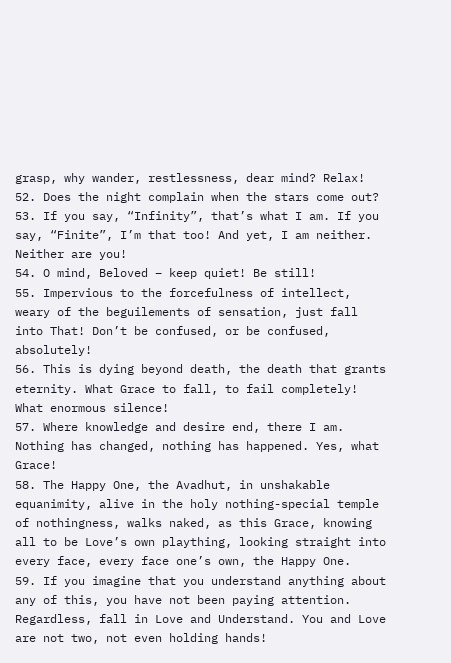grasp, why wander, restlessness, dear mind? Relax!
52. Does the night complain when the stars come out?
53. If you say, “Infinity”, that’s what I am. If you say, “Finite”, I’m that too! And yet, I am neither. Neither are you!
54. O mind, Beloved – keep quiet! Be still!
55. Impervious to the forcefulness of intellect, weary of the beguilements of sensation, just fall into That! Don’t be confused, or be confused, absolutely!
56. This is dying beyond death, the death that grants eternity. What Grace to fall, to fail completely! What enormous silence!
57. Where knowledge and desire end, there I am. Nothing has changed, nothing has happened. Yes, what Grace!
58. The Happy One, the Avadhut, in unshakable equanimity, alive in the holy nothing-special temple of nothingness, walks naked, as this Grace, knowing all to be Love’s own plaything, looking straight into every face, every face one’s own, the Happy One.
59. If you imagine that you understand anything about any of this, you have not been paying attention. Regardless, fall in Love and Understand. You and Love are not two, not even holding hands!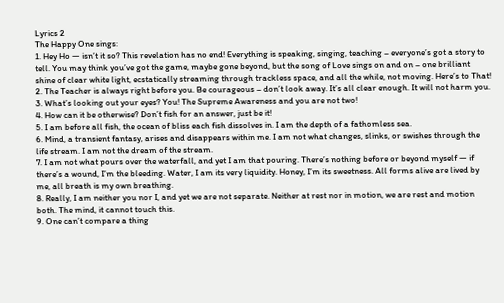Lyrics 2
The Happy One sings:
1. Hey Ho — isn’t it so? This revelation has no end! Everything is speaking, singing, teaching – everyone’s got a story to tell. You may think you’ve got the game, maybe gone beyond, but the song of Love sings on and on – one brilliant shine of clear white light, ecstatically streaming through trackless space, and all the while, not moving. Here’s to That!
2. The Teacher is always right before you. Be courageous – don’t look away. It’s all clear enough. It will not harm you.
3. What’s looking out your eyes? You! The Supreme Awareness and you are not two!
4. How can it be otherwise? Don’t fish for an answer, just be it!
5. I am before all fish, the ocean of bliss each fish dissolves in. I am the depth of a fathomless sea.
6. Mind, a transient fantasy, arises and disappears within me. I am not what changes, slinks, or swishes through the life stream. I am not the dream of the stream.
7. I am not what pours over the waterfall, and yet I am that pouring. There’s nothing before or beyond myself — if there’s a wound, I’m the bleeding. Water, I am its very liquidity. Honey, I’m its sweetness. All forms alive are lived by me, all breath is my own breathing.
8. Really, I am neither you nor I, and yet we are not separate. Neither at rest nor in motion, we are rest and motion both. The mind, it cannot touch this.
9. One can’t compare a thing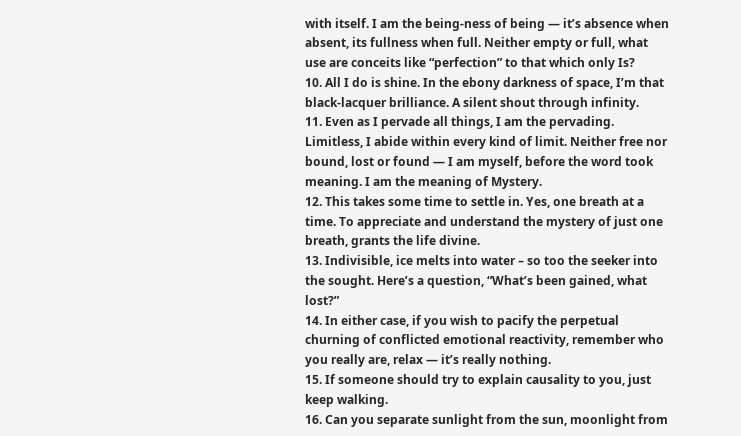with itself. I am the being-ness of being — it’s absence when absent, its fullness when full. Neither empty or full, what use are conceits like “perfection” to that which only Is?
10. All I do is shine. In the ebony darkness of space, I’m that black-lacquer brilliance. A silent shout through infinity.
11. Even as I pervade all things, I am the pervading. Limitless, I abide within every kind of limit. Neither free nor bound, lost or found — I am myself, before the word took meaning. I am the meaning of Mystery.
12. This takes some time to settle in. Yes, one breath at a time. To appreciate and understand the mystery of just one breath, grants the life divine.
13. Indivisible, ice melts into water – so too the seeker into the sought. Here’s a question, “What’s been gained, what lost?”
14. In either case, if you wish to pacify the perpetual churning of conflicted emotional reactivity, remember who you really are, relax — it’s really nothing.
15. If someone should try to explain causality to you, just keep walking.
16. Can you separate sunlight from the sun, moonlight from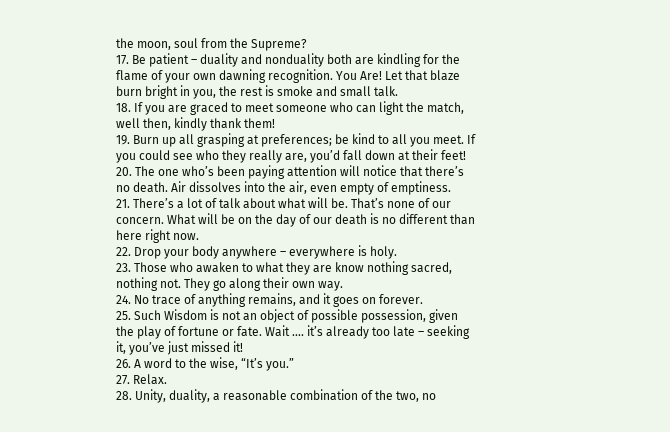the moon, soul from the Supreme?
17. Be patient – duality and nonduality both are kindling for the flame of your own dawning recognition. You Are! Let that blaze burn bright in you, the rest is smoke and small talk.
18. If you are graced to meet someone who can light the match, well then, kindly thank them!
19. Burn up all grasping at preferences; be kind to all you meet. If you could see who they really are, you’d fall down at their feet!
20. The one who’s been paying attention will notice that there’s no death. Air dissolves into the air, even empty of emptiness.
21. There’s a lot of talk about what will be. That’s none of our concern. What will be on the day of our death is no different than here right now.
22. Drop your body anywhere – everywhere is holy.
23. Those who awaken to what they are know nothing sacred, nothing not. They go along their own way.
24. No trace of anything remains, and it goes on forever.
25. Such Wisdom is not an object of possible possession, given the play of fortune or fate. Wait …. it’s already too late – seeking it, you’ve just missed it!
26. A word to the wise, “It’s you.”
27. Relax.
28. Unity, duality, a reasonable combination of the two, no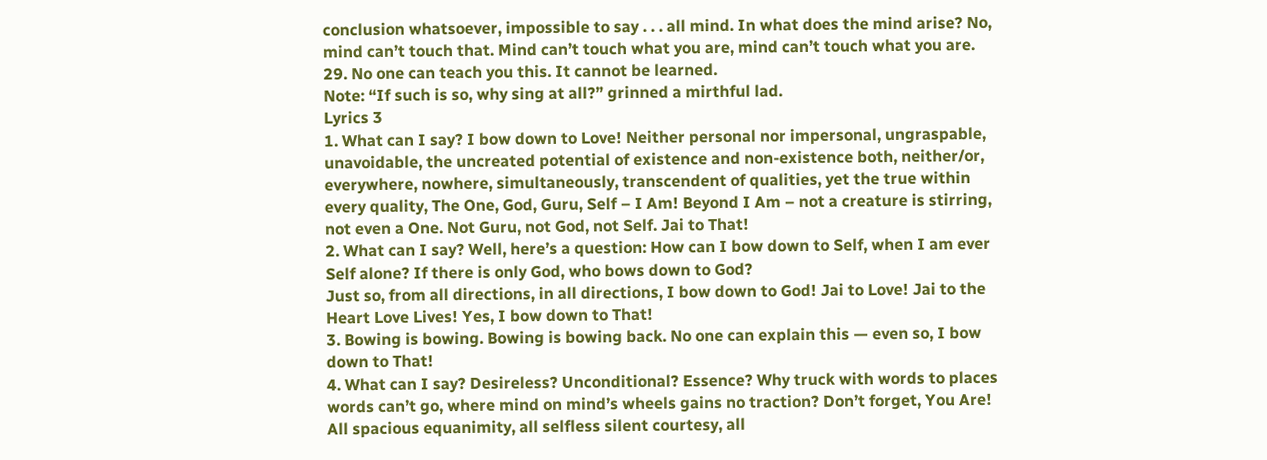conclusion whatsoever, impossible to say . . . all mind. In what does the mind arise? No, mind can’t touch that. Mind can’t touch what you are, mind can’t touch what you are.
29. No one can teach you this. It cannot be learned.
Note: “If such is so, why sing at all?” grinned a mirthful lad.
Lyrics 3
1. What can I say? I bow down to Love! Neither personal nor impersonal, ungraspable, unavoidable, the uncreated potential of existence and non-existence both, neither/or, everywhere, nowhere, simultaneously, transcendent of qualities, yet the true within every quality, The One, God, Guru, Self – I Am! Beyond I Am – not a creature is stirring, not even a One. Not Guru, not God, not Self. Jai to That!
2. What can I say? Well, here’s a question: How can I bow down to Self, when I am ever Self alone? If there is only God, who bows down to God?
Just so, from all directions, in all directions, I bow down to God! Jai to Love! Jai to the Heart Love Lives! Yes, I bow down to That!
3. Bowing is bowing. Bowing is bowing back. No one can explain this — even so, I bow down to That!
4. What can I say? Desireless? Unconditional? Essence? Why truck with words to places words can’t go, where mind on mind’s wheels gains no traction? Don’t forget, You Are! All spacious equanimity, all selfless silent courtesy, all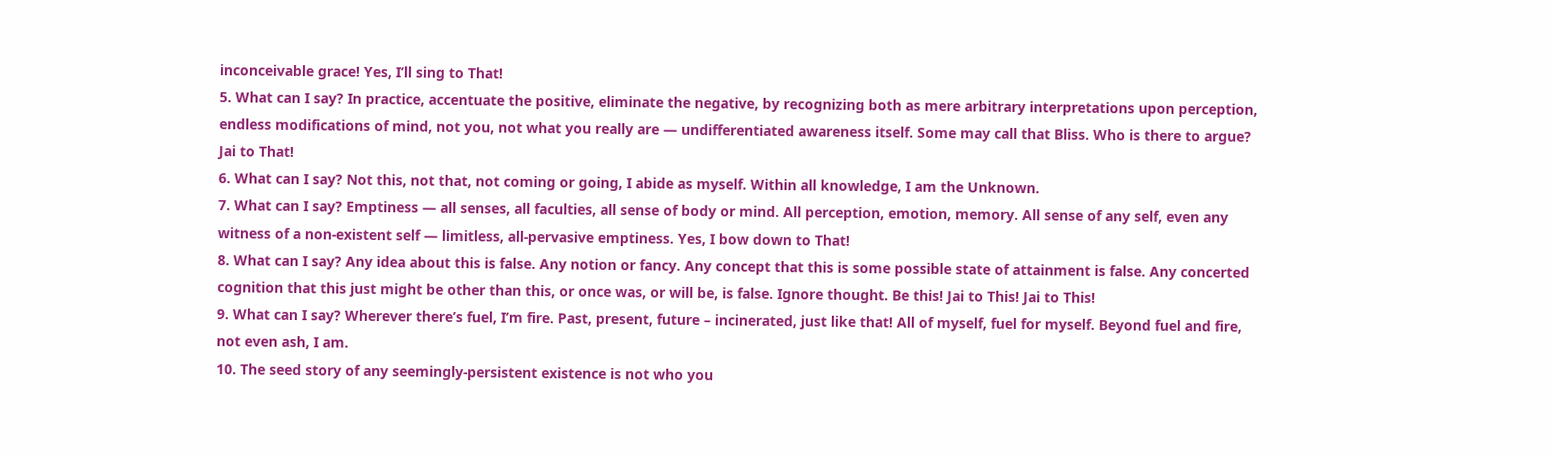inconceivable grace! Yes, I’ll sing to That!
5. What can I say? In practice, accentuate the positive, eliminate the negative, by recognizing both as mere arbitrary interpretations upon perception, endless modifications of mind, not you, not what you really are — undifferentiated awareness itself. Some may call that Bliss. Who is there to argue? Jai to That!
6. What can I say? Not this, not that, not coming or going, I abide as myself. Within all knowledge, I am the Unknown.
7. What can I say? Emptiness — all senses, all faculties, all sense of body or mind. All perception, emotion, memory. All sense of any self, even any witness of a non-existent self — limitless, all-pervasive emptiness. Yes, I bow down to That!
8. What can I say? Any idea about this is false. Any notion or fancy. Any concept that this is some possible state of attainment is false. Any concerted cognition that this just might be other than this, or once was, or will be, is false. Ignore thought. Be this! Jai to This! Jai to This!
9. What can I say? Wherever there’s fuel, I’m fire. Past, present, future – incinerated, just like that! All of myself, fuel for myself. Beyond fuel and fire, not even ash, I am.
10. The seed story of any seemingly-persistent existence is not who you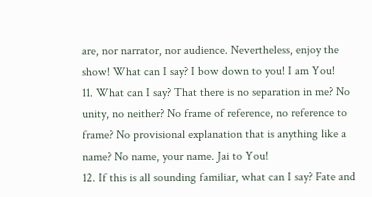are, nor narrator, nor audience. Nevertheless, enjoy the show! What can I say? I bow down to you! I am You!
11. What can I say? That there is no separation in me? No unity, no neither? No frame of reference, no reference to frame? No provisional explanation that is anything like a name? No name, your name. Jai to You!
12. If this is all sounding familiar, what can I say? Fate and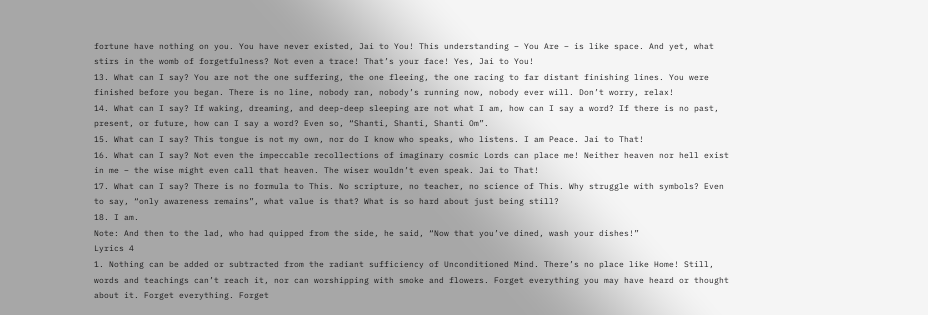fortune have nothing on you. You have never existed, Jai to You! This understanding – You Are – is like space. And yet, what stirs in the womb of forgetfulness? Not even a trace! That’s your face! Yes, Jai to You!
13. What can I say? You are not the one suffering, the one fleeing, the one racing to far distant finishing lines. You were finished before you began. There is no line, nobody ran, nobody’s running now, nobody ever will. Don’t worry, relax!
14. What can I say? If waking, dreaming, and deep-deep sleeping are not what I am, how can I say a word? If there is no past, present, or future, how can I say a word? Even so, “Shanti, Shanti, Shanti Om”.
15. What can I say? This tongue is not my own, nor do I know who speaks, who listens. I am Peace. Jai to That!
16. What can I say? Not even the impeccable recollections of imaginary cosmic Lords can place me! Neither heaven nor hell exist in me – the wise might even call that heaven. The wiser wouldn’t even speak. Jai to That!
17. What can I say? There is no formula to This. No scripture, no teacher, no science of This. Why struggle with symbols? Even to say, “only awareness remains”, what value is that? What is so hard about just being still?
18. I am.
Note: And then to the lad, who had quipped from the side, he said, “Now that you’ve dined, wash your dishes!”
Lyrics 4
1. Nothing can be added or subtracted from the radiant sufficiency of Unconditioned Mind. There’s no place like Home! Still, words and teachings can’t reach it, nor can worshipping with smoke and flowers. Forget everything you may have heard or thought about it. Forget everything. Forget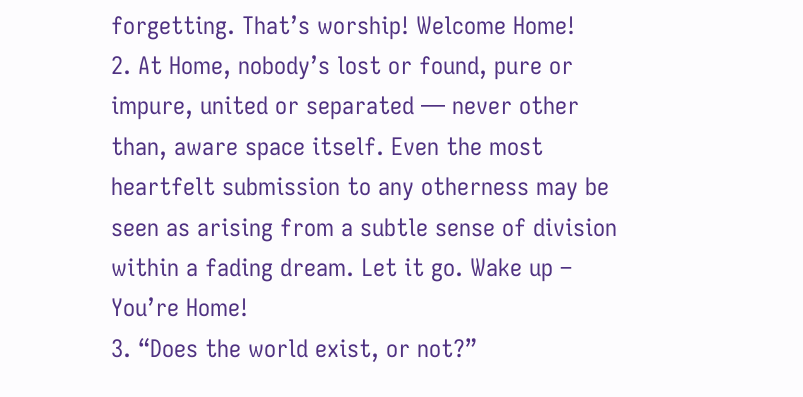forgetting. That’s worship! Welcome Home!
2. At Home, nobody’s lost or found, pure or impure, united or separated — never other than, aware space itself. Even the most heartfelt submission to any otherness may be seen as arising from a subtle sense of division within a fading dream. Let it go. Wake up – You’re Home!
3. “Does the world exist, or not?”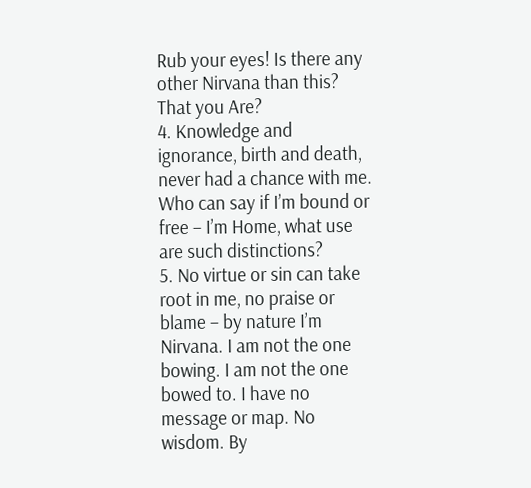Rub your eyes! Is there any other Nirvana than this? That you Are?
4. Knowledge and ignorance, birth and death, never had a chance with me. Who can say if I’m bound or free – I’m Home, what use are such distinctions?
5. No virtue or sin can take root in me, no praise or blame – by nature I’m Nirvana. I am not the one bowing. I am not the one bowed to. I have no message or map. No wisdom. By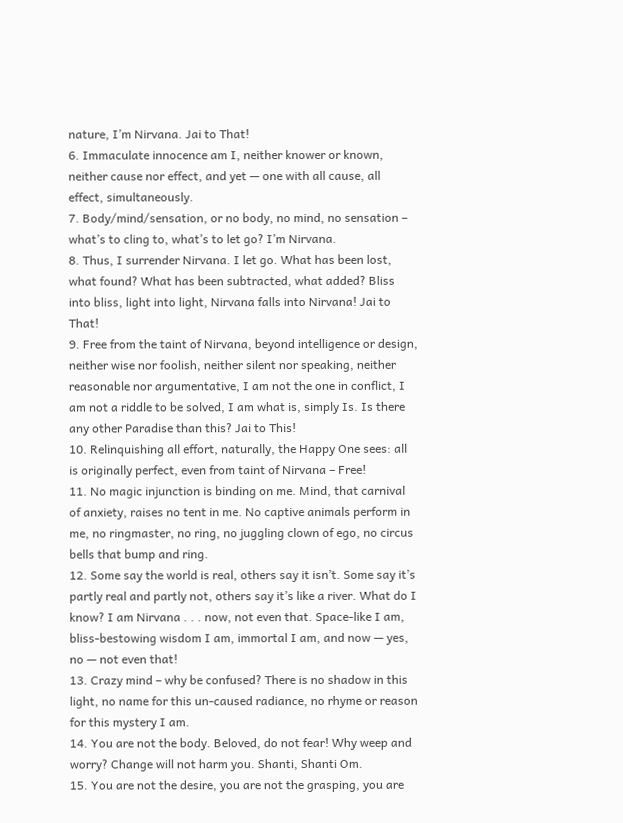nature, I’m Nirvana. Jai to That!
6. Immaculate innocence am I, neither knower or known, neither cause nor effect, and yet — one with all cause, all effect, simultaneously.
7. Body/mind/sensation, or no body, no mind, no sensation – what’s to cling to, what’s to let go? I’m Nirvana.
8. Thus, I surrender Nirvana. I let go. What has been lost, what found? What has been subtracted, what added? Bliss into bliss, light into light, Nirvana falls into Nirvana! Jai to That!
9. Free from the taint of Nirvana, beyond intelligence or design, neither wise nor foolish, neither silent nor speaking, neither reasonable nor argumentative, I am not the one in conflict, I am not a riddle to be solved, I am what is, simply Is. Is there any other Paradise than this? Jai to This!
10. Relinquishing all effort, naturally, the Happy One sees: all is originally perfect, even from taint of Nirvana – Free!
11. No magic injunction is binding on me. Mind, that carnival of anxiety, raises no tent in me. No captive animals perform in me, no ringmaster, no ring, no juggling clown of ego, no circus bells that bump and ring.
12. Some say the world is real, others say it isn’t. Some say it’s partly real and partly not, others say it’s like a river. What do I know? I am Nirvana . . . now, not even that. Space-like I am, bliss-bestowing wisdom I am, immortal I am, and now — yes, no — not even that!
13. Crazy mind – why be confused? There is no shadow in this light, no name for this un-caused radiance, no rhyme or reason for this mystery I am.
14. You are not the body. Beloved, do not fear! Why weep and worry? Change will not harm you. Shanti, Shanti Om.
15. You are not the desire, you are not the grasping, you are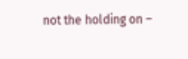not the holding on –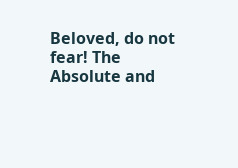Beloved, do not fear! The Absolute and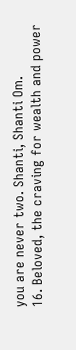you are never two. Shanti, Shanti Om.
16. Beloved, the craving for wealth and power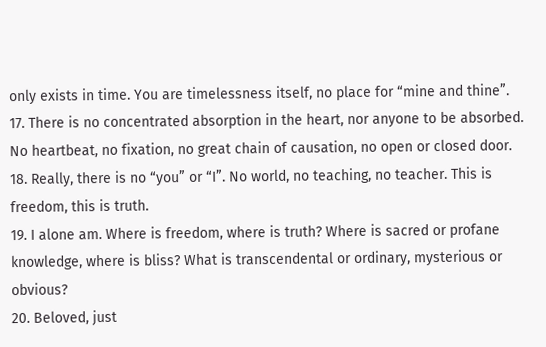only exists in time. You are timelessness itself, no place for “mine and thine”.
17. There is no concentrated absorption in the heart, nor anyone to be absorbed. No heartbeat, no fixation, no great chain of causation, no open or closed door.
18. Really, there is no “you” or “I”. No world, no teaching, no teacher. This is freedom, this is truth.
19. I alone am. Where is freedom, where is truth? Where is sacred or profane knowledge, where is bliss? What is transcendental or ordinary, mysterious or obvious?
20. Beloved, just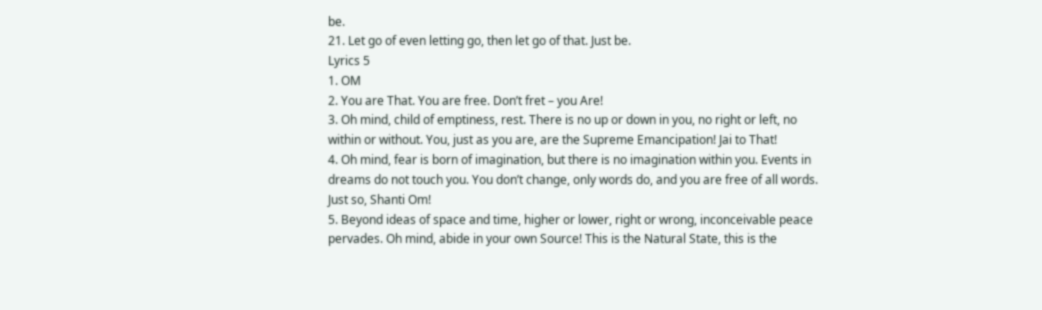be.
21. Let go of even letting go, then let go of that. Just be.
Lyrics 5
1. OM
2. You are That. You are free. Don’t fret – you Are!
3. Oh mind, child of emptiness, rest. There is no up or down in you, no right or left, no within or without. You, just as you are, are the Supreme Emancipation! Jai to That!
4. Oh mind, fear is born of imagination, but there is no imagination within you. Events in dreams do not touch you. You don’t change, only words do, and you are free of all words. Just so, Shanti Om!
5. Beyond ideas of space and time, higher or lower, right or wrong, inconceivable peace pervades. Oh mind, abide in your own Source! This is the Natural State, this is the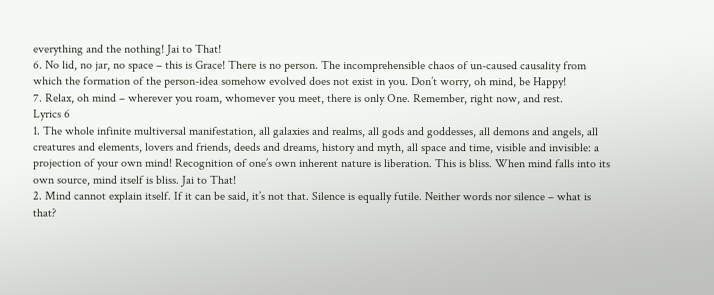everything and the nothing! Jai to That!
6. No lid, no jar, no space – this is Grace! There is no person. The incomprehensible chaos of un-caused causality from which the formation of the person-idea somehow evolved does not exist in you. Don’t worry, oh mind, be Happy!
7. Relax, oh mind – wherever you roam, whomever you meet, there is only One. Remember, right now, and rest.
Lyrics 6
1. The whole infinite multiversal manifestation, all galaxies and realms, all gods and goddesses, all demons and angels, all creatures and elements, lovers and friends, deeds and dreams, history and myth, all space and time, visible and invisible: a projection of your own mind! Recognition of one’s own inherent nature is liberation. This is bliss. When mind falls into its own source, mind itself is bliss. Jai to That!
2. Mind cannot explain itself. If it can be said, it’s not that. Silence is equally futile. Neither words nor silence – what is that?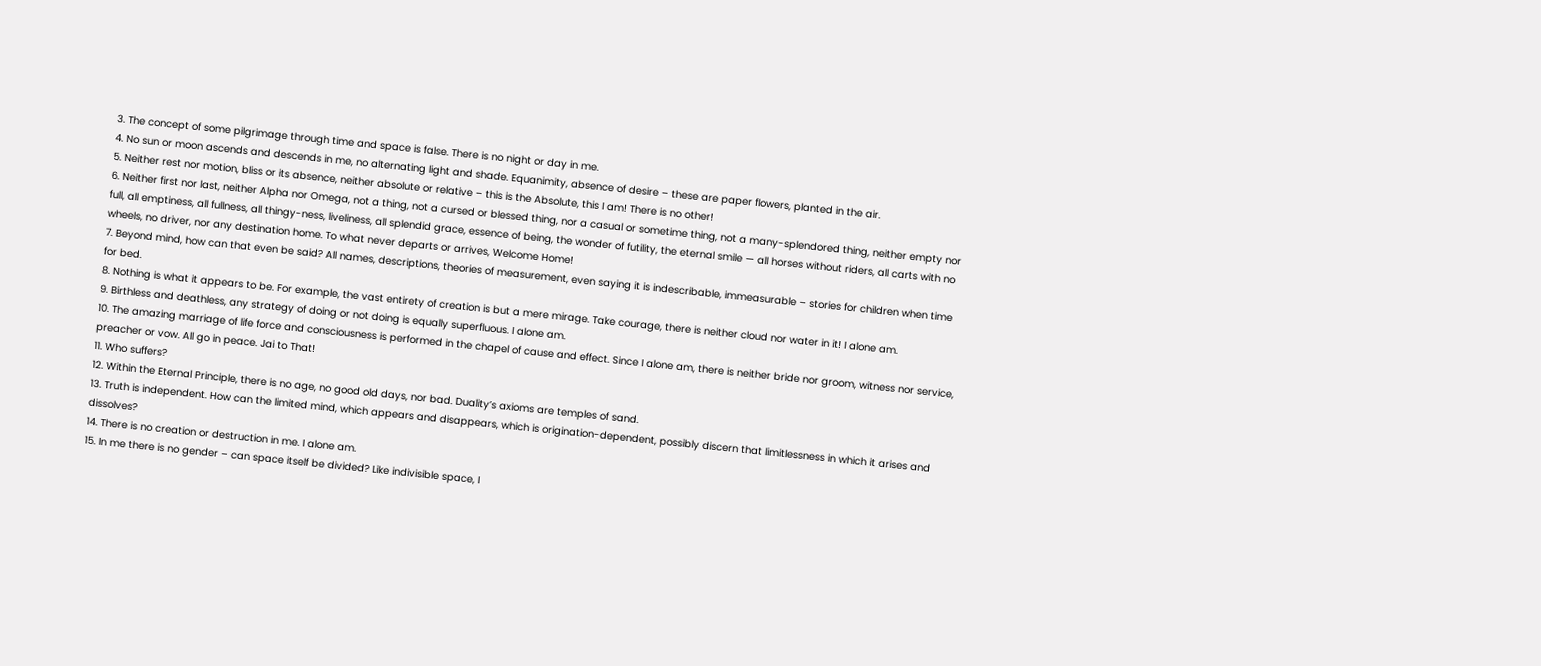3. The concept of some pilgrimage through time and space is false. There is no night or day in me.
4. No sun or moon ascends and descends in me, no alternating light and shade. Equanimity, absence of desire – these are paper flowers, planted in the air.
5. Neither rest nor motion, bliss or its absence, neither absolute or relative – this is the Absolute, this I am! There is no other!
6. Neither first nor last, neither Alpha nor Omega, not a thing, not a cursed or blessed thing, nor a casual or sometime thing, not a many-splendored thing, neither empty nor full, all emptiness, all fullness, all thingy-ness, liveliness, all splendid grace, essence of being, the wonder of futility, the eternal smile — all horses without riders, all carts with no wheels, no driver, nor any destination home. To what never departs or arrives, Welcome Home!
7. Beyond mind, how can that even be said? All names, descriptions, theories of measurement, even saying it is indescribable, immeasurable – stories for children when time for bed.
8. Nothing is what it appears to be. For example, the vast entirety of creation is but a mere mirage. Take courage, there is neither cloud nor water in it! I alone am.
9. Birthless and deathless, any strategy of doing or not doing is equally superfluous. I alone am.
10. The amazing marriage of life force and consciousness is performed in the chapel of cause and effect. Since I alone am, there is neither bride nor groom, witness nor service, preacher or vow. All go in peace. Jai to That!
11. Who suffers?
12. Within the Eternal Principle, there is no age, no good old days, nor bad. Duality’s axioms are temples of sand.
13. Truth is independent. How can the limited mind, which appears and disappears, which is origination-dependent, possibly discern that limitlessness in which it arises and dissolves?
14. There is no creation or destruction in me. I alone am.
15. In me there is no gender – can space itself be divided? Like indivisible space, I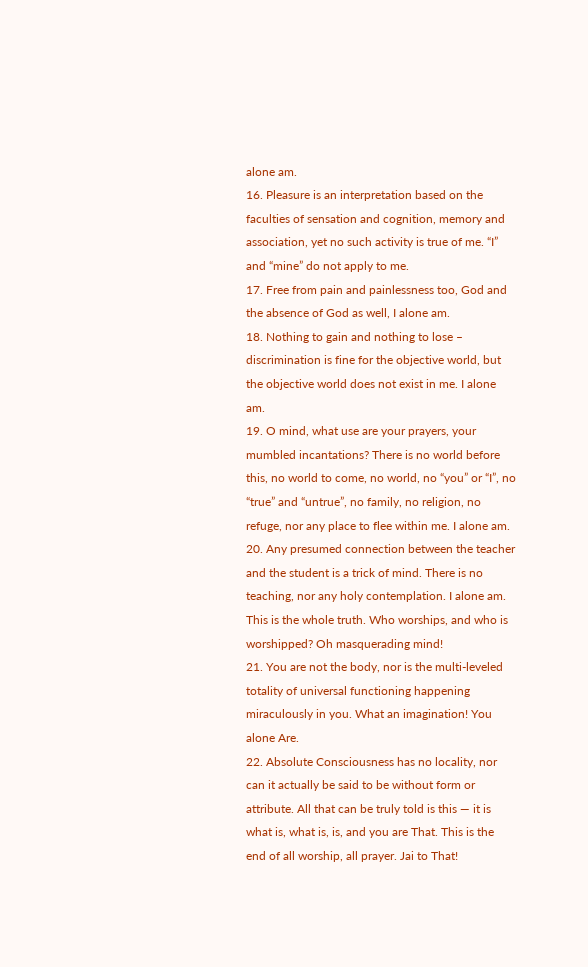alone am.
16. Pleasure is an interpretation based on the faculties of sensation and cognition, memory and association, yet no such activity is true of me. “I” and “mine” do not apply to me.
17. Free from pain and painlessness too, God and the absence of God as well, I alone am.
18. Nothing to gain and nothing to lose – discrimination is fine for the objective world, but the objective world does not exist in me. I alone am.
19. O mind, what use are your prayers, your mumbled incantations? There is no world before this, no world to come, no world, no “you” or “I”, no “true” and “untrue”, no family, no religion, no refuge, nor any place to flee within me. I alone am.
20. Any presumed connection between the teacher and the student is a trick of mind. There is no teaching, nor any holy contemplation. I alone am. This is the whole truth. Who worships, and who is worshipped? Oh masquerading mind!
21. You are not the body, nor is the multi-leveled totality of universal functioning happening miraculously in you. What an imagination! You alone Are.
22. Absolute Consciousness has no locality, nor can it actually be said to be without form or attribute. All that can be truly told is this — it is what is, what is, is, and you are That. This is the end of all worship, all prayer. Jai to That!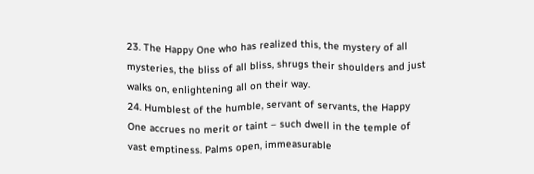23. The Happy One who has realized this, the mystery of all mysteries, the bliss of all bliss, shrugs their shoulders and just walks on, enlightening all on their way.
24. Humblest of the humble, servant of servants, the Happy One accrues no merit or taint – such dwell in the temple of vast emptiness. Palms open, immeasurable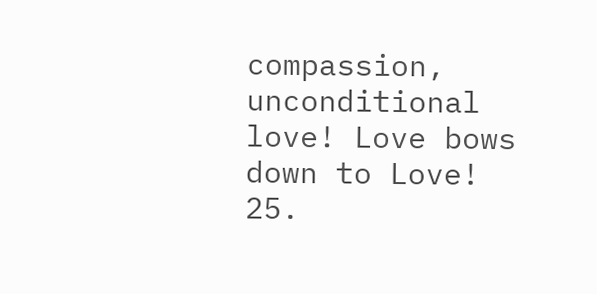compassion, unconditional love! Love bows down to Love!
25.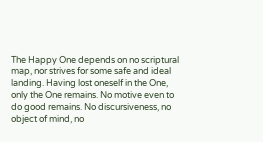The Happy One depends on no scriptural map, nor strives for some safe and ideal landing. Having lost oneself in the One, only the One remains. No motive even to do good remains. No discursiveness, no object of mind, no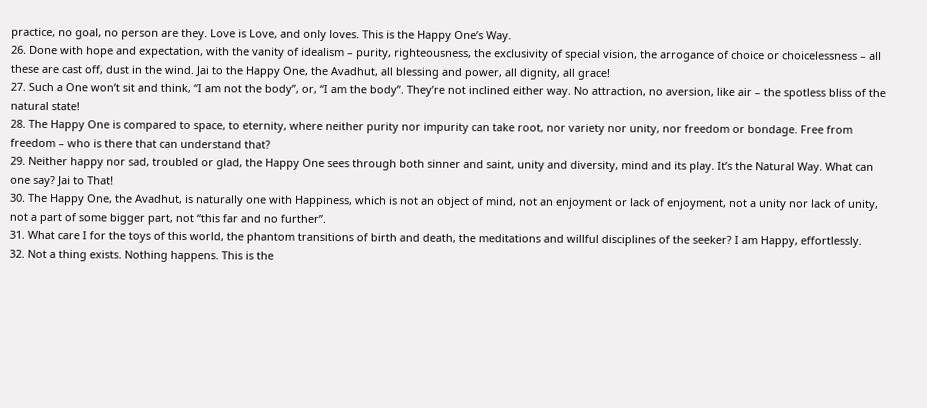practice, no goal, no person are they. Love is Love, and only loves. This is the Happy One’s Way.
26. Done with hope and expectation, with the vanity of idealism – purity, righteousness, the exclusivity of special vision, the arrogance of choice or choicelessness – all these are cast off, dust in the wind. Jai to the Happy One, the Avadhut, all blessing and power, all dignity, all grace!
27. Such a One won’t sit and think, “I am not the body”, or, “I am the body”. They’re not inclined either way. No attraction, no aversion, like air – the spotless bliss of the natural state!
28. The Happy One is compared to space, to eternity, where neither purity nor impurity can take root, nor variety nor unity, nor freedom or bondage. Free from freedom – who is there that can understand that?
29. Neither happy nor sad, troubled or glad, the Happy One sees through both sinner and saint, unity and diversity, mind and its play. It’s the Natural Way. What can one say? Jai to That!
30. The Happy One, the Avadhut, is naturally one with Happiness, which is not an object of mind, not an enjoyment or lack of enjoyment, not a unity nor lack of unity, not a part of some bigger part, not “this far and no further”.
31. What care I for the toys of this world, the phantom transitions of birth and death, the meditations and willful disciplines of the seeker? I am Happy, effortlessly.
32. Not a thing exists. Nothing happens. This is the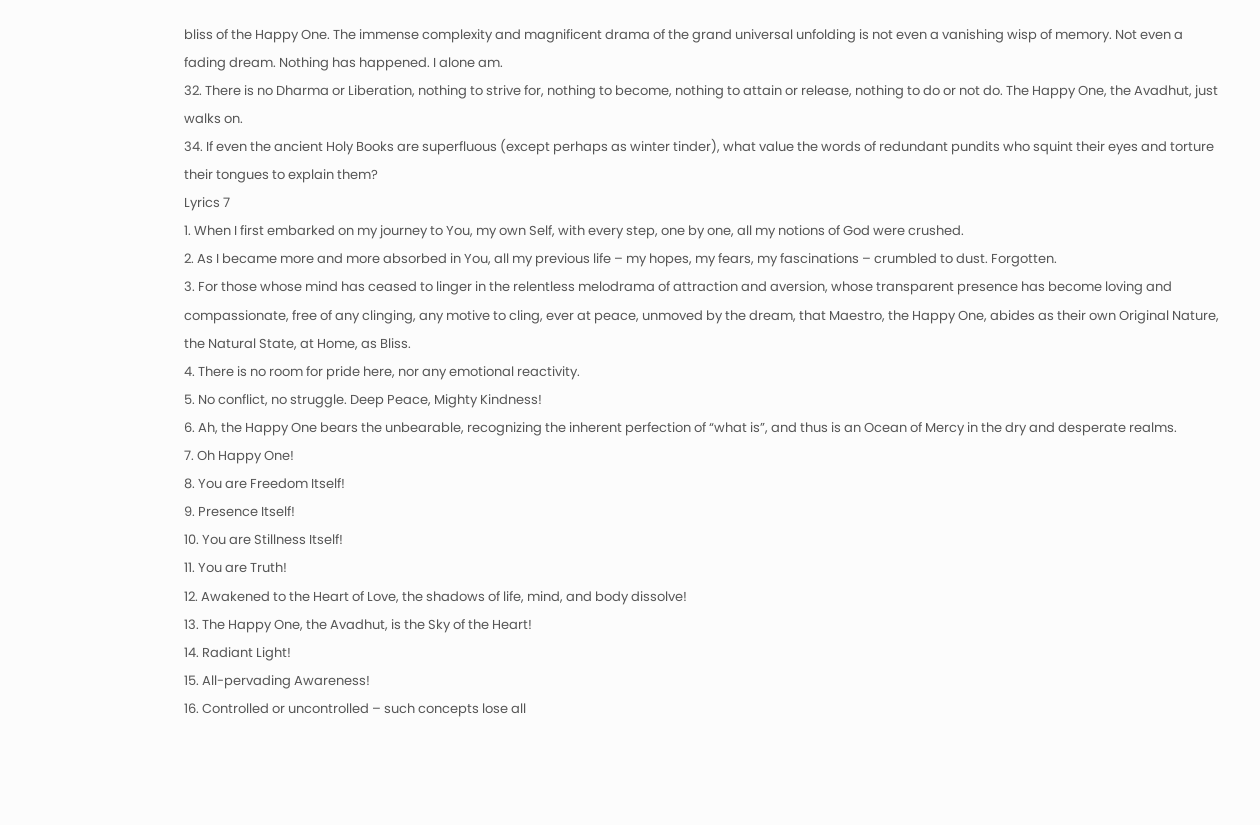bliss of the Happy One. The immense complexity and magnificent drama of the grand universal unfolding is not even a vanishing wisp of memory. Not even a fading dream. Nothing has happened. I alone am.
32. There is no Dharma or Liberation, nothing to strive for, nothing to become, nothing to attain or release, nothing to do or not do. The Happy One, the Avadhut, just walks on.
34. If even the ancient Holy Books are superfluous (except perhaps as winter tinder), what value the words of redundant pundits who squint their eyes and torture their tongues to explain them?
Lyrics 7
1. When I first embarked on my journey to You, my own Self, with every step, one by one, all my notions of God were crushed.
2. As I became more and more absorbed in You, all my previous life – my hopes, my fears, my fascinations – crumbled to dust. Forgotten.
3. For those whose mind has ceased to linger in the relentless melodrama of attraction and aversion, whose transparent presence has become loving and compassionate, free of any clinging, any motive to cling, ever at peace, unmoved by the dream, that Maestro, the Happy One, abides as their own Original Nature, the Natural State, at Home, as Bliss.
4. There is no room for pride here, nor any emotional reactivity.
5. No conflict, no struggle. Deep Peace, Mighty Kindness!
6. Ah, the Happy One bears the unbearable, recognizing the inherent perfection of “what is”, and thus is an Ocean of Mercy in the dry and desperate realms.
7. Oh Happy One!
8. You are Freedom Itself!
9. Presence Itself!
10. You are Stillness Itself!
11. You are Truth!
12. Awakened to the Heart of Love, the shadows of life, mind, and body dissolve!
13. The Happy One, the Avadhut, is the Sky of the Heart!
14. Radiant Light!
15. All-pervading Awareness!
16. Controlled or uncontrolled – such concepts lose all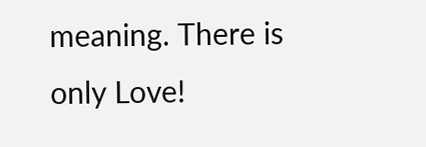meaning. There is only Love!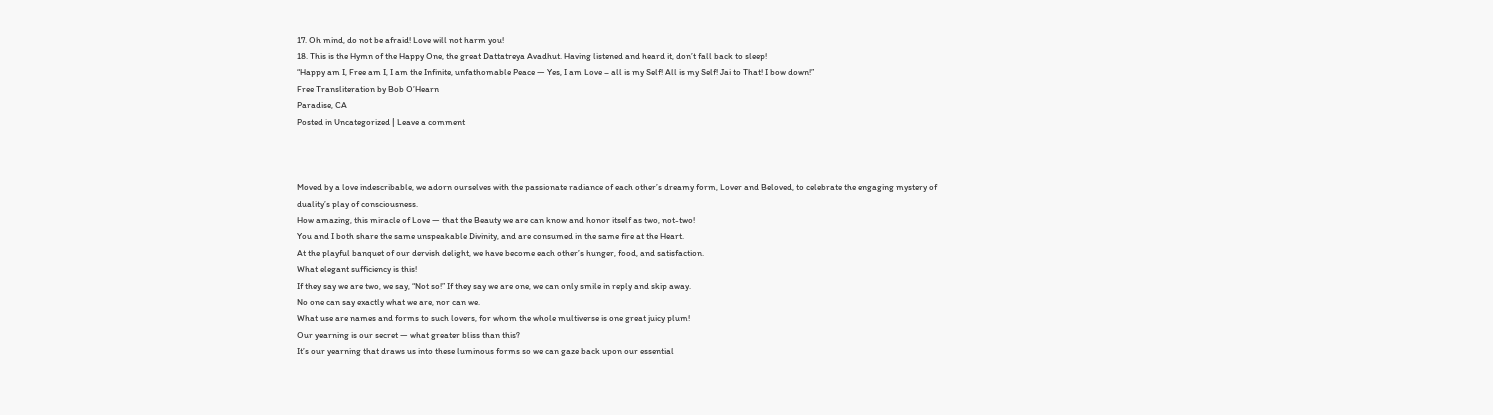17. Oh mind, do not be afraid! Love will not harm you!
18. This is the Hymn of the Happy One, the great Dattatreya Avadhut. Having listened and heard it, don’t fall back to sleep!
“Happy am I, Free am I, I am the Infinite, unfathomable Peace — Yes, I am Love – all is my Self! All is my Self! Jai to That! I bow down!”
Free Transliteration by Bob O’Hearn
Paradise, CA
Posted in Uncategorized | Leave a comment



Moved by a love indescribable, we adorn ourselves with the passionate radiance of each other’s dreamy form, Lover and Beloved, to celebrate the engaging mystery of duality’s play of consciousness.
How amazing, this miracle of Love — that the Beauty we are can know and honor itself as two, not-two!
You and I both share the same unspeakable Divinity, and are consumed in the same fire at the Heart.
At the playful banquet of our dervish delight, we have become each other’s hunger, food, and satisfaction.
What elegant sufficiency is this!
If they say we are two, we say, “Not so!” If they say we are one, we can only smile in reply and skip away.
No one can say exactly what we are, nor can we.
What use are names and forms to such lovers, for whom the whole multiverse is one great juicy plum!
Our yearning is our secret — what greater bliss than this?
It’s our yearning that draws us into these luminous forms so we can gaze back upon our essential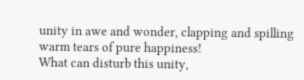unity in awe and wonder, clapping and spilling warm tears of pure happiness!
What can disturb this unity,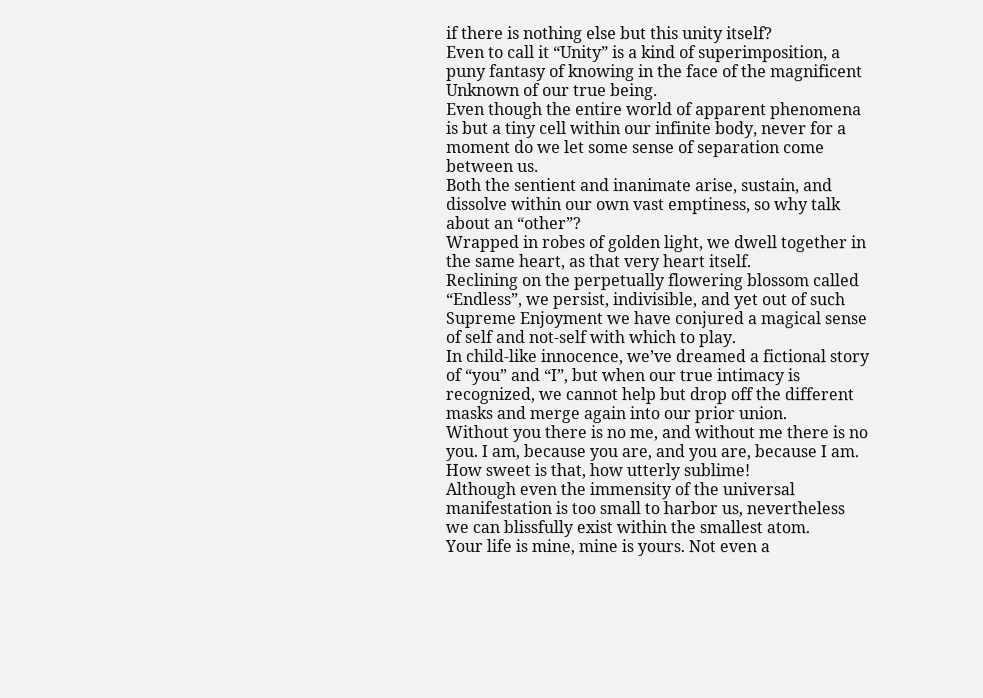if there is nothing else but this unity itself?
Even to call it “Unity” is a kind of superimposition, a puny fantasy of knowing in the face of the magnificent Unknown of our true being.
Even though the entire world of apparent phenomena is but a tiny cell within our infinite body, never for a moment do we let some sense of separation come between us.
Both the sentient and inanimate arise, sustain, and dissolve within our own vast emptiness, so why talk about an “other”?
Wrapped in robes of golden light, we dwell together in the same heart, as that very heart itself.
Reclining on the perpetually flowering blossom called “Endless”, we persist, indivisible, and yet out of such Supreme Enjoyment we have conjured a magical sense of self and not-self with which to play.
In child-like innocence, we’ve dreamed a fictional story of “you” and “I”, but when our true intimacy is recognized, we cannot help but drop off the different masks and merge again into our prior union.
Without you there is no me, and without me there is no you. I am, because you are, and you are, because I am.
How sweet is that, how utterly sublime!
Although even the immensity of the universal manifestation is too small to harbor us, nevertheless we can blissfully exist within the smallest atom.
Your life is mine, mine is yours. Not even a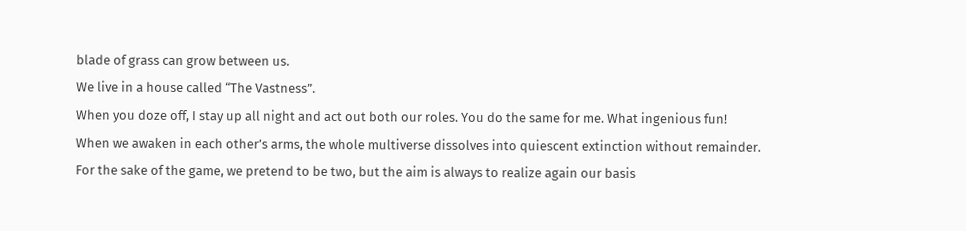blade of grass can grow between us.
We live in a house called “The Vastness”.
When you doze off, I stay up all night and act out both our roles. You do the same for me. What ingenious fun!
When we awaken in each other’s arms, the whole multiverse dissolves into quiescent extinction without remainder.
For the sake of the game, we pretend to be two, but the aim is always to realize again our basis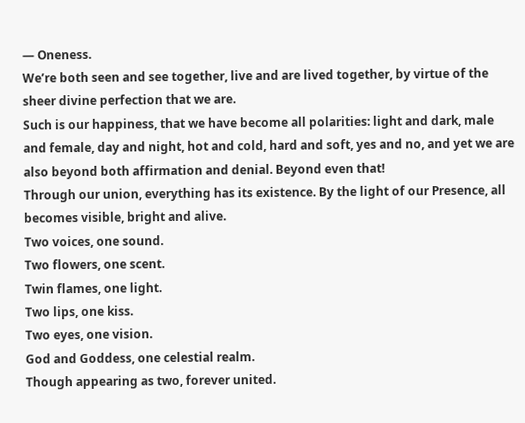— Oneness.
We’re both seen and see together, live and are lived together, by virtue of the sheer divine perfection that we are.
Such is our happiness, that we have become all polarities: light and dark, male and female, day and night, hot and cold, hard and soft, yes and no, and yet we are also beyond both affirmation and denial. Beyond even that!
Through our union, everything has its existence. By the light of our Presence, all becomes visible, bright and alive.
Two voices, one sound.
Two flowers, one scent.
Twin flames, one light.
Two lips, one kiss.
Two eyes, one vision.
God and Goddess, one celestial realm.
Though appearing as two, forever united.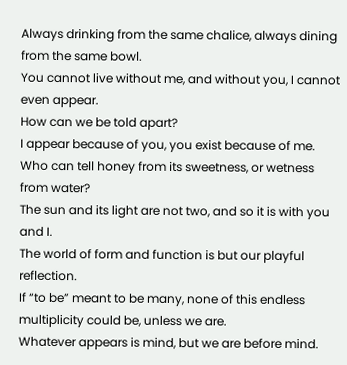Always drinking from the same chalice, always dining from the same bowl.
You cannot live without me, and without you, I cannot even appear.
How can we be told apart?
I appear because of you, you exist because of me.
Who can tell honey from its sweetness, or wetness from water?
The sun and its light are not two, and so it is with you and I.
The world of form and function is but our playful reflection.
If “to be” meant to be many, none of this endless multiplicity could be, unless we are.
Whatever appears is mind, but we are before mind.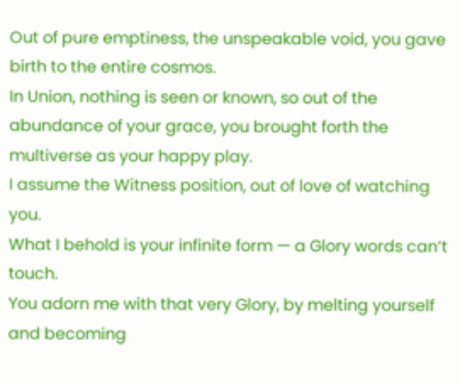Out of pure emptiness, the unspeakable void, you gave birth to the entire cosmos.
In Union, nothing is seen or known, so out of the abundance of your grace, you brought forth the multiverse as your happy play.
I assume the Witness position, out of love of watching you.
What I behold is your infinite form — a Glory words can’t touch.
You adorn me with that very Glory, by melting yourself and becoming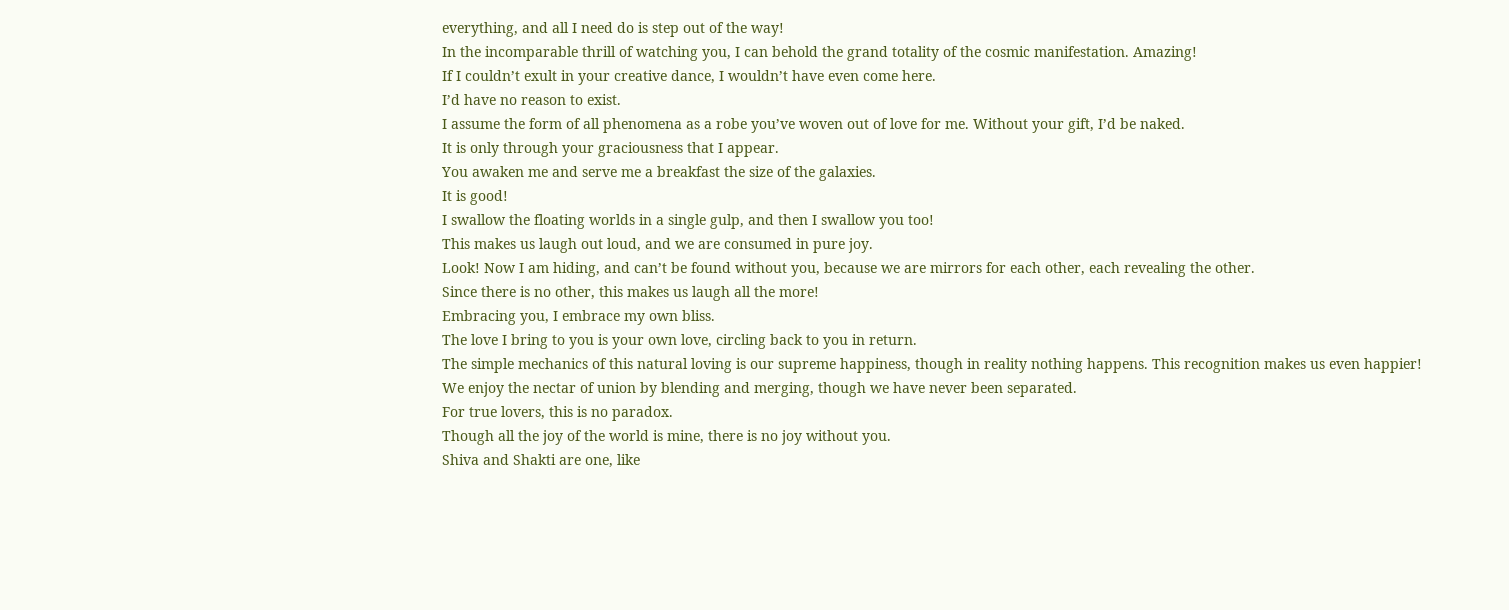everything, and all I need do is step out of the way!
In the incomparable thrill of watching you, I can behold the grand totality of the cosmic manifestation. Amazing!
If I couldn’t exult in your creative dance, I wouldn’t have even come here.
I’d have no reason to exist.
I assume the form of all phenomena as a robe you’ve woven out of love for me. Without your gift, I’d be naked.
It is only through your graciousness that I appear.
You awaken me and serve me a breakfast the size of the galaxies.
It is good!
I swallow the floating worlds in a single gulp, and then I swallow you too!
This makes us laugh out loud, and we are consumed in pure joy.
Look! Now I am hiding, and can’t be found without you, because we are mirrors for each other, each revealing the other.
Since there is no other, this makes us laugh all the more!
Embracing you, I embrace my own bliss.
The love I bring to you is your own love, circling back to you in return.
The simple mechanics of this natural loving is our supreme happiness, though in reality nothing happens. This recognition makes us even happier!
We enjoy the nectar of union by blending and merging, though we have never been separated.
For true lovers, this is no paradox.
Though all the joy of the world is mine, there is no joy without you.
Shiva and Shakti are one, like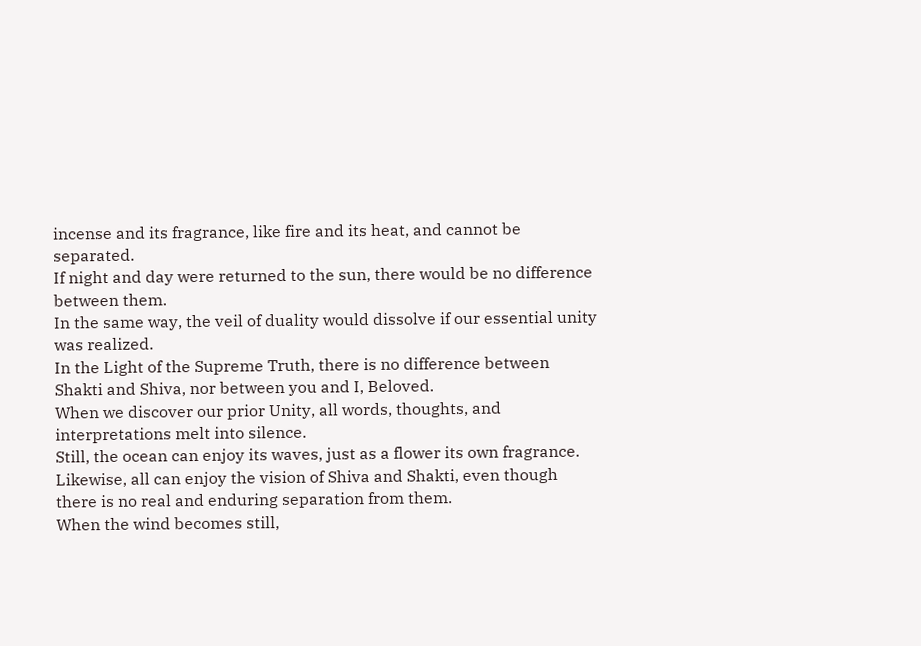incense and its fragrance, like fire and its heat, and cannot be separated.
If night and day were returned to the sun, there would be no difference between them.
In the same way, the veil of duality would dissolve if our essential unity was realized.
In the Light of the Supreme Truth, there is no difference between Shakti and Shiva, nor between you and I, Beloved.
When we discover our prior Unity, all words, thoughts, and interpretations melt into silence.
Still, the ocean can enjoy its waves, just as a flower its own fragrance.
Likewise, all can enjoy the vision of Shiva and Shakti, even though there is no real and enduring separation from them.
When the wind becomes still,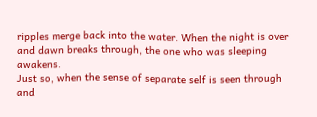ripples merge back into the water. When the night is over and dawn breaks through, the one who was sleeping awakens.
Just so, when the sense of separate self is seen through and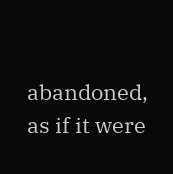abandoned, as if it were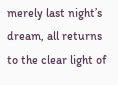merely last night’s dream, all returns to the clear light of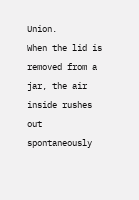Union.
When the lid is removed from a jar, the air inside rushes out spontaneously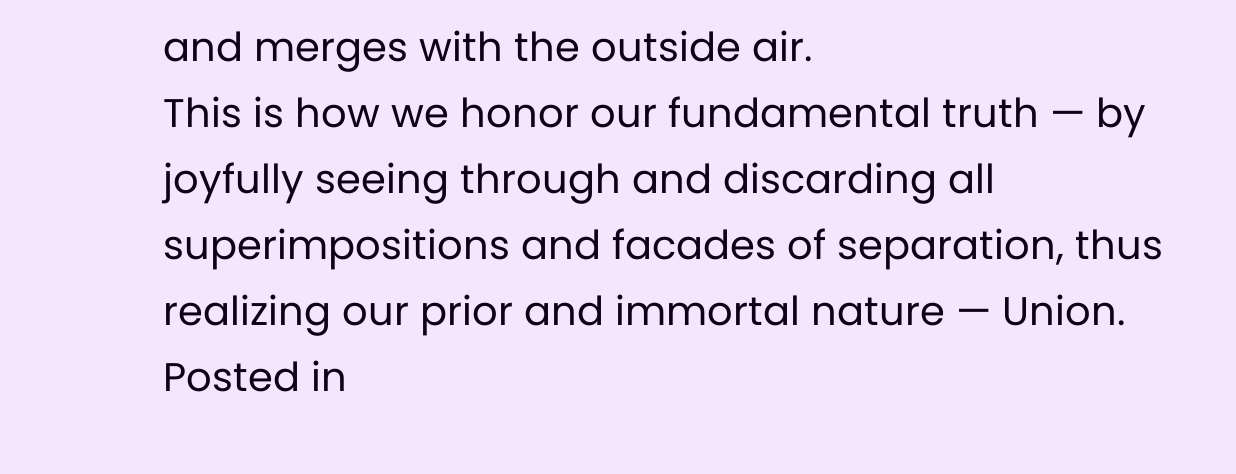and merges with the outside air.
This is how we honor our fundamental truth — by joyfully seeing through and discarding all superimpositions and facades of separation, thus realizing our prior and immortal nature — Union.
Posted in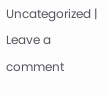Uncategorized | Leave a comment